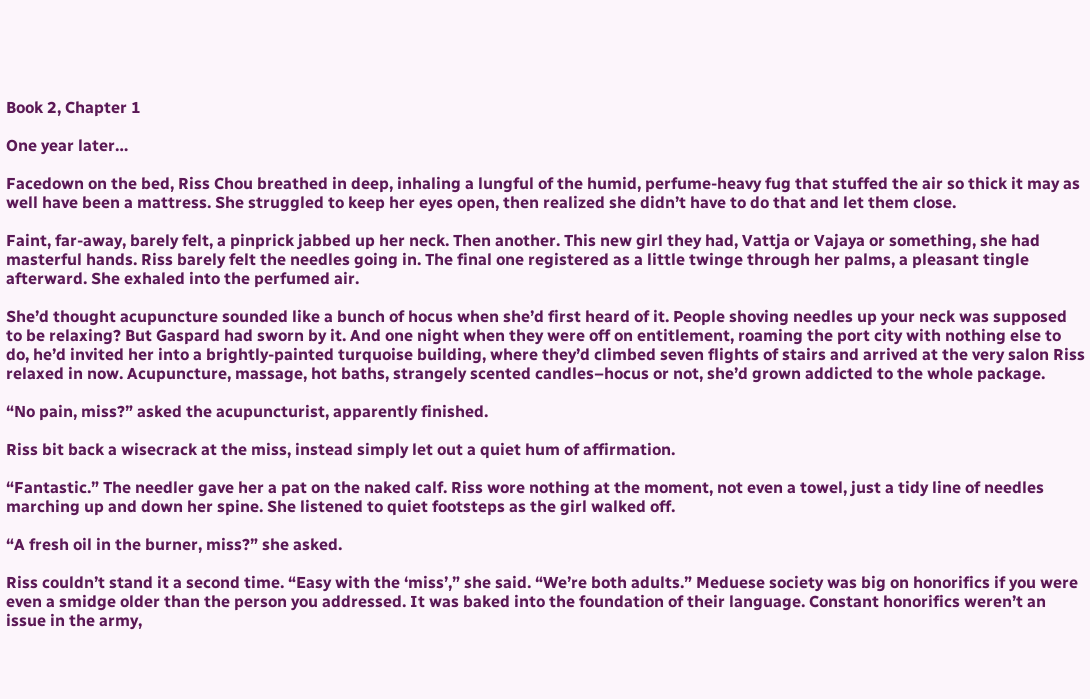Book 2, Chapter 1

One year later…

Facedown on the bed, Riss Chou breathed in deep, inhaling a lungful of the humid, perfume-heavy fug that stuffed the air so thick it may as well have been a mattress. She struggled to keep her eyes open, then realized she didn’t have to do that and let them close.

Faint, far-away, barely felt, a pinprick jabbed up her neck. Then another. This new girl they had, Vattja or Vajaya or something, she had masterful hands. Riss barely felt the needles going in. The final one registered as a little twinge through her palms, a pleasant tingle afterward. She exhaled into the perfumed air.

She’d thought acupuncture sounded like a bunch of hocus when she’d first heard of it. People shoving needles up your neck was supposed to be relaxing? But Gaspard had sworn by it. And one night when they were off on entitlement, roaming the port city with nothing else to do, he’d invited her into a brightly-painted turquoise building, where they’d climbed seven flights of stairs and arrived at the very salon Riss relaxed in now. Acupuncture, massage, hot baths, strangely scented candles–hocus or not, she’d grown addicted to the whole package.

“No pain, miss?” asked the acupuncturist, apparently finished.

Riss bit back a wisecrack at the miss, instead simply let out a quiet hum of affirmation.

“Fantastic.” The needler gave her a pat on the naked calf. Riss wore nothing at the moment, not even a towel, just a tidy line of needles marching up and down her spine. She listened to quiet footsteps as the girl walked off.

“A fresh oil in the burner, miss?” she asked.

Riss couldn’t stand it a second time. “Easy with the ‘miss’,” she said. “We’re both adults.” Meduese society was big on honorifics if you were even a smidge older than the person you addressed. It was baked into the foundation of their language. Constant honorifics weren’t an issue in the army,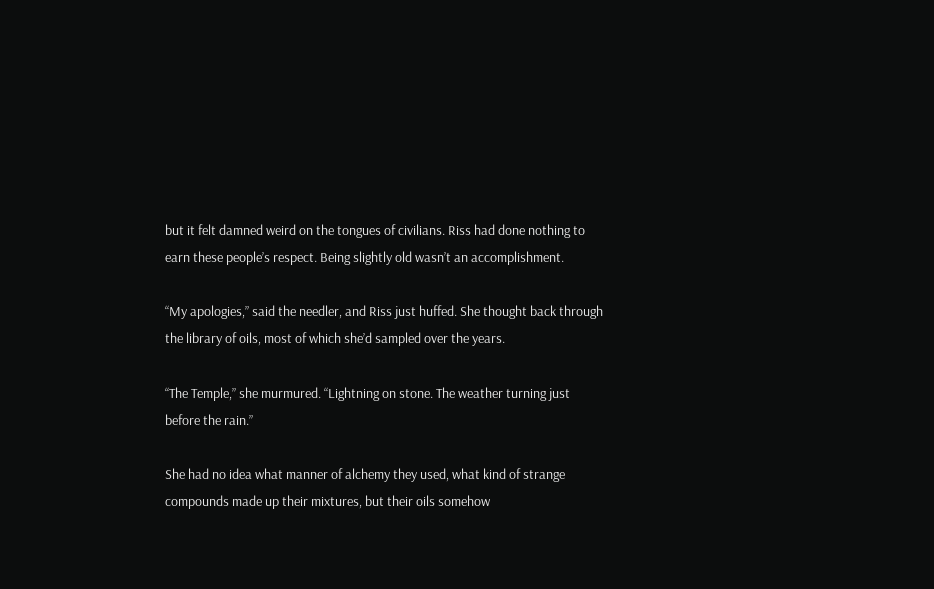but it felt damned weird on the tongues of civilians. Riss had done nothing to earn these people’s respect. Being slightly old wasn’t an accomplishment.

“My apologies,” said the needler, and Riss just huffed. She thought back through the library of oils, most of which she’d sampled over the years.

“The Temple,” she murmured. “Lightning on stone. The weather turning just before the rain.”

She had no idea what manner of alchemy they used, what kind of strange compounds made up their mixtures, but their oils somehow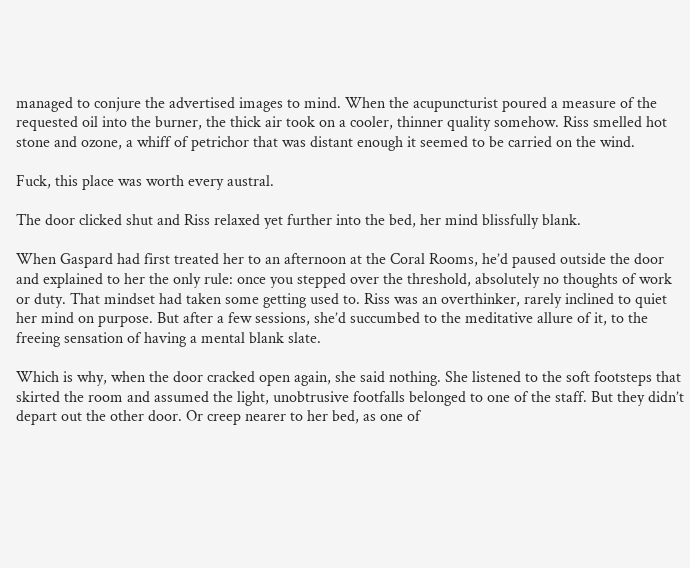managed to conjure the advertised images to mind. When the acupuncturist poured a measure of the requested oil into the burner, the thick air took on a cooler, thinner quality somehow. Riss smelled hot stone and ozone, a whiff of petrichor that was distant enough it seemed to be carried on the wind.

Fuck, this place was worth every austral.

The door clicked shut and Riss relaxed yet further into the bed, her mind blissfully blank.

When Gaspard had first treated her to an afternoon at the Coral Rooms, he’d paused outside the door and explained to her the only rule: once you stepped over the threshold, absolutely no thoughts of work or duty. That mindset had taken some getting used to. Riss was an overthinker, rarely inclined to quiet her mind on purpose. But after a few sessions, she’d succumbed to the meditative allure of it, to the freeing sensation of having a mental blank slate.

Which is why, when the door cracked open again, she said nothing. She listened to the soft footsteps that skirted the room and assumed the light, unobtrusive footfalls belonged to one of the staff. But they didn’t depart out the other door. Or creep nearer to her bed, as one of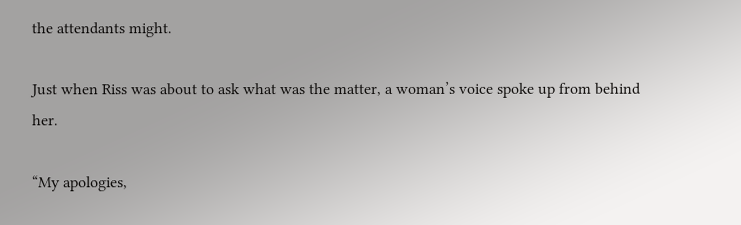the attendants might.

Just when Riss was about to ask what was the matter, a woman’s voice spoke up from behind her.

“My apologies,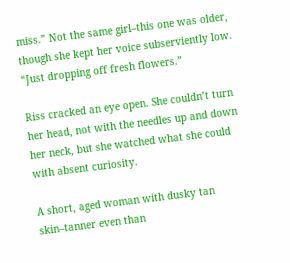miss.” Not the same girl–this one was older, though she kept her voice subserviently low. “Just dropping off fresh flowers.”

Riss cracked an eye open. She couldn’t turn her head, not with the needles up and down her neck, but she watched what she could with absent curiosity.

A short, aged woman with dusky tan skin–tanner even than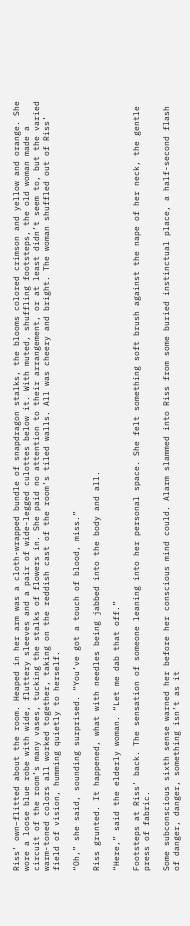Riss’ own–flitted about the room. Heaped in her arm was a cloth-wrapped bundle of snapdragon stalks, the blooms colored crimson and yellow and orange. She wore a loose blue robe with wide, fluttery sleeves and a pair of wide-legged culottes below it. With muted, shuffling footsteps, the old woman made a circuit of the room’s many vases, tucking the stalks of flowers in. She paid no attention to their arrangement, or at least didn’t seem to, but the varied warm-toned colors all worked together, taking on the reddish cast of the room’s tiled walls. All was cheery and bright. The woman shuffled out of Riss’ field of vision, humming quietly to herself.

“Oh,” she said, sounding surprised. “You’ve got a touch of blood, miss.”

Riss grunted. It happened, what with needles being jabbed into the body and all.

“Here,” said the elderly woman. “Let me dab that off.”

Footsteps at Riss’ back. The sensation of someone leaning into her personal space. She felt something soft brush against the nape of her neck, the gentle press of fabric.

Some subconscious sixth sense warned her before her conscious mind could. Alarm slammed into Riss from some buried instinctual place, a half-second flash of danger, danger, something isn’t as it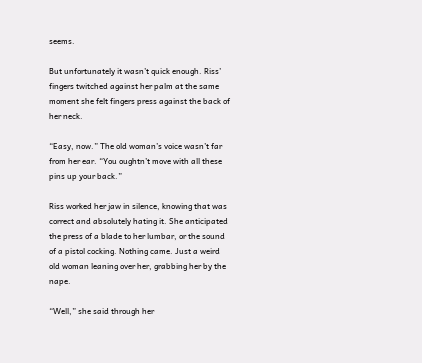seems.

But unfortunately it wasn’t quick enough. Riss’ fingers twitched against her palm at the same moment she felt fingers press against the back of her neck.

“Easy, now.” The old woman’s voice wasn’t far from her ear. “You oughtn’t move with all these pins up your back.”

Riss worked her jaw in silence, knowing that was correct and absolutely hating it. She anticipated the press of a blade to her lumbar, or the sound of a pistol cocking. Nothing came. Just a weird old woman leaning over her, grabbing her by the nape.

“Well,” she said through her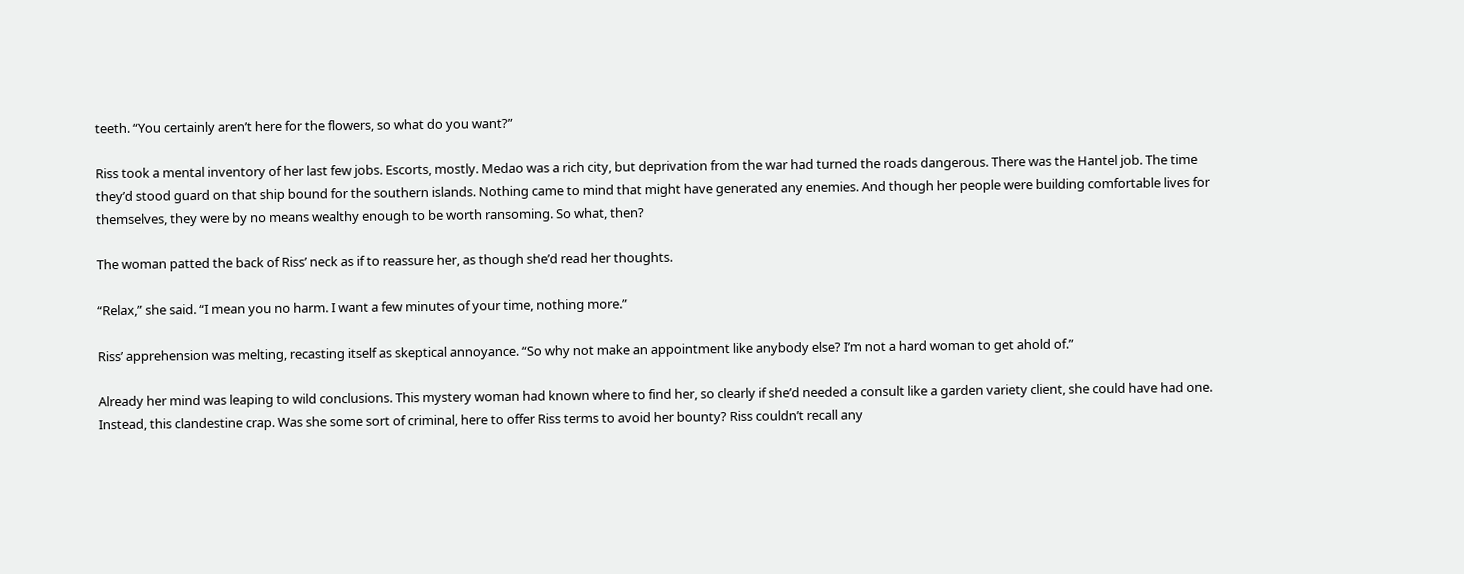teeth. “You certainly aren’t here for the flowers, so what do you want?”

Riss took a mental inventory of her last few jobs. Escorts, mostly. Medao was a rich city, but deprivation from the war had turned the roads dangerous. There was the Hantel job. The time they’d stood guard on that ship bound for the southern islands. Nothing came to mind that might have generated any enemies. And though her people were building comfortable lives for themselves, they were by no means wealthy enough to be worth ransoming. So what, then?

The woman patted the back of Riss’ neck as if to reassure her, as though she’d read her thoughts.

“Relax,” she said. “I mean you no harm. I want a few minutes of your time, nothing more.”

Riss’ apprehension was melting, recasting itself as skeptical annoyance. “So why not make an appointment like anybody else? I’m not a hard woman to get ahold of.”

Already her mind was leaping to wild conclusions. This mystery woman had known where to find her, so clearly if she’d needed a consult like a garden variety client, she could have had one. Instead, this clandestine crap. Was she some sort of criminal, here to offer Riss terms to avoid her bounty? Riss couldn’t recall any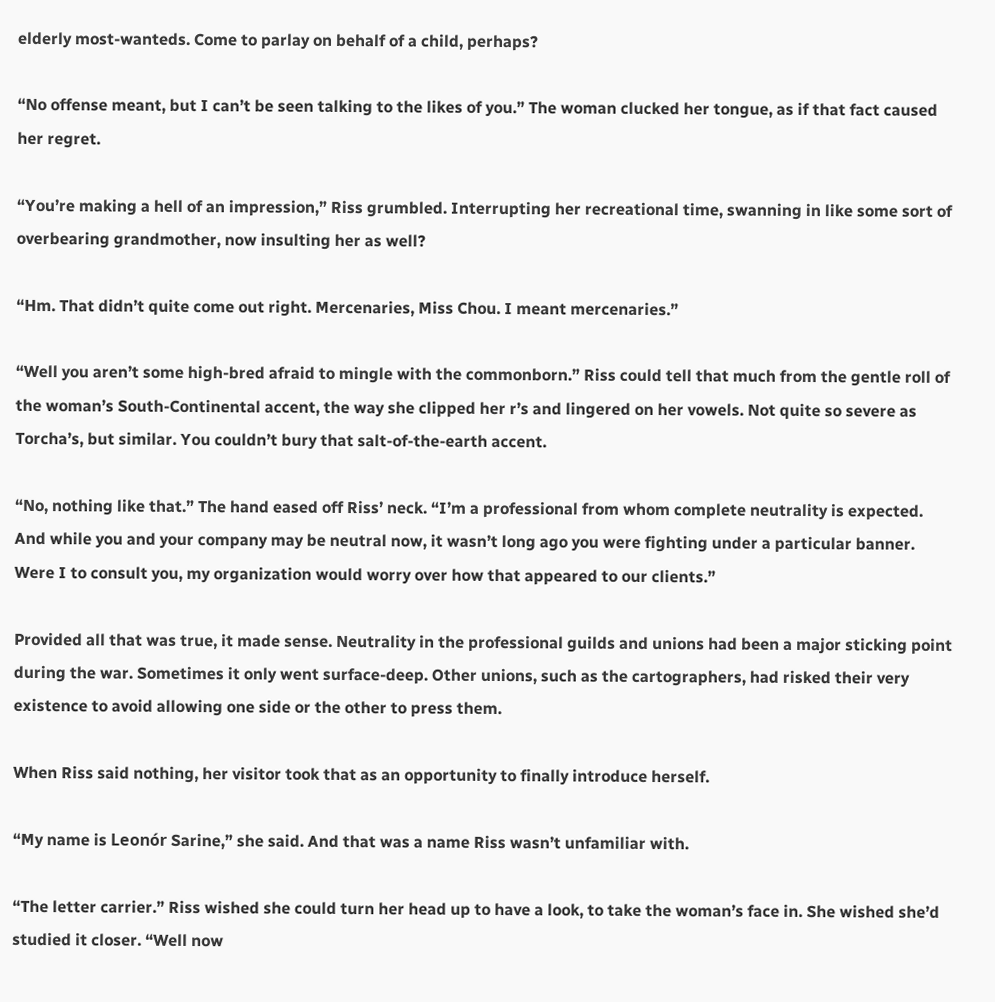elderly most-wanteds. Come to parlay on behalf of a child, perhaps?

“No offense meant, but I can’t be seen talking to the likes of you.” The woman clucked her tongue, as if that fact caused her regret.

“You’re making a hell of an impression,” Riss grumbled. Interrupting her recreational time, swanning in like some sort of overbearing grandmother, now insulting her as well?

“Hm. That didn’t quite come out right. Mercenaries, Miss Chou. I meant mercenaries.”

“Well you aren’t some high-bred afraid to mingle with the commonborn.” Riss could tell that much from the gentle roll of the woman’s South-Continental accent, the way she clipped her r’s and lingered on her vowels. Not quite so severe as Torcha’s, but similar. You couldn’t bury that salt-of-the-earth accent.

“No, nothing like that.” The hand eased off Riss’ neck. “I’m a professional from whom complete neutrality is expected. And while you and your company may be neutral now, it wasn’t long ago you were fighting under a particular banner. Were I to consult you, my organization would worry over how that appeared to our clients.”

Provided all that was true, it made sense. Neutrality in the professional guilds and unions had been a major sticking point during the war. Sometimes it only went surface-deep. Other unions, such as the cartographers, had risked their very existence to avoid allowing one side or the other to press them.

When Riss said nothing, her visitor took that as an opportunity to finally introduce herself.

“My name is Leonór Sarine,” she said. And that was a name Riss wasn’t unfamiliar with.

“The letter carrier.” Riss wished she could turn her head up to have a look, to take the woman’s face in. She wished she’d studied it closer. “Well now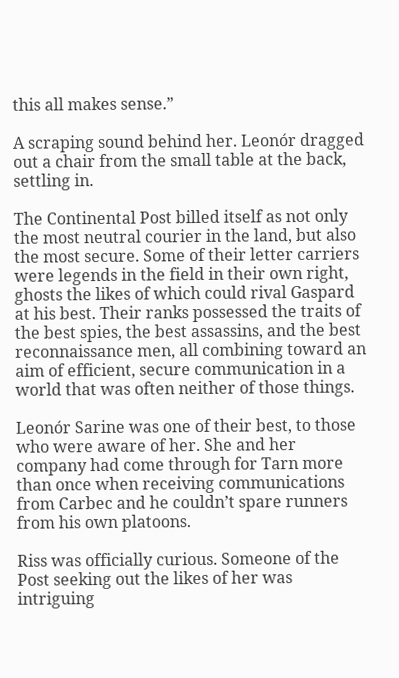this all makes sense.”

A scraping sound behind her. Leonór dragged out a chair from the small table at the back, settling in.

The Continental Post billed itself as not only the most neutral courier in the land, but also the most secure. Some of their letter carriers were legends in the field in their own right, ghosts the likes of which could rival Gaspard at his best. Their ranks possessed the traits of the best spies, the best assassins, and the best reconnaissance men, all combining toward an aim of efficient, secure communication in a world that was often neither of those things.

Leonór Sarine was one of their best, to those who were aware of her. She and her company had come through for Tarn more than once when receiving communications from Carbec and he couldn’t spare runners from his own platoons.

Riss was officially curious. Someone of the Post seeking out the likes of her was intriguing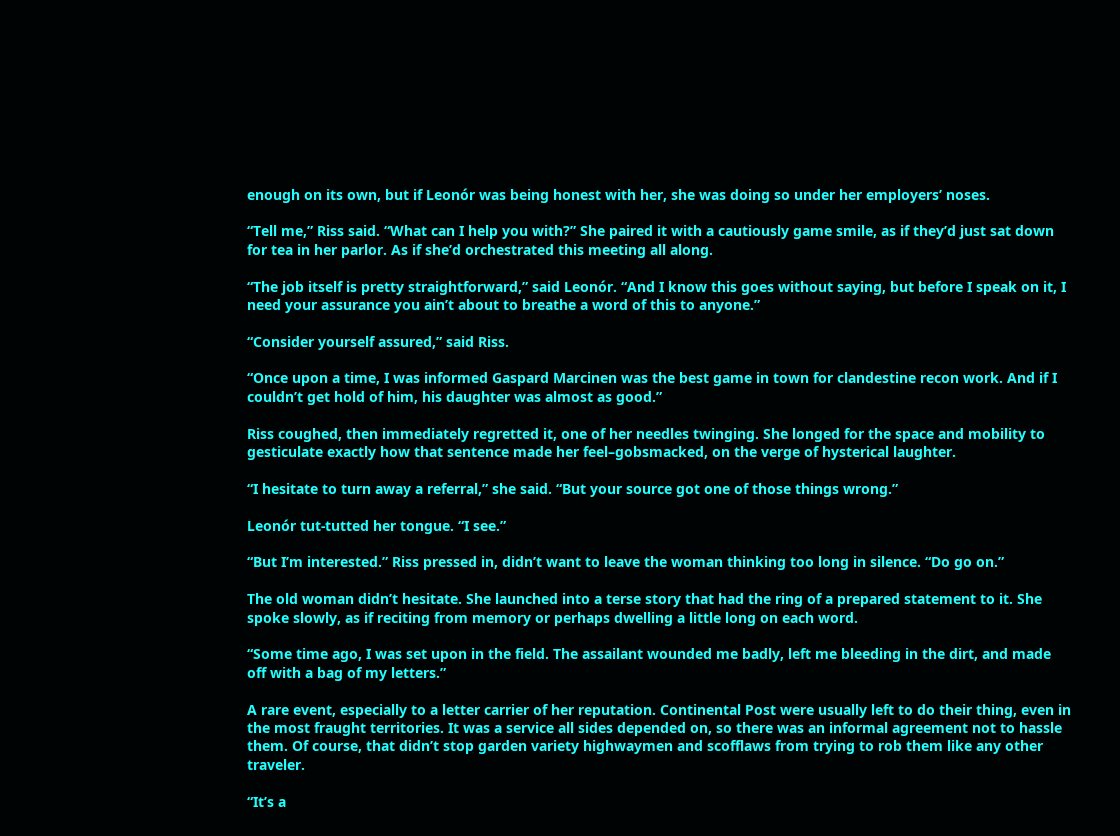enough on its own, but if Leonór was being honest with her, she was doing so under her employers’ noses.

“Tell me,” Riss said. “What can I help you with?” She paired it with a cautiously game smile, as if they’d just sat down for tea in her parlor. As if she’d orchestrated this meeting all along.

“The job itself is pretty straightforward,” said Leonór. “And I know this goes without saying, but before I speak on it, I need your assurance you ain’t about to breathe a word of this to anyone.”

“Consider yourself assured,” said Riss.

“Once upon a time, I was informed Gaspard Marcinen was the best game in town for clandestine recon work. And if I couldn’t get hold of him, his daughter was almost as good.”

Riss coughed, then immediately regretted it, one of her needles twinging. She longed for the space and mobility to gesticulate exactly how that sentence made her feel–gobsmacked, on the verge of hysterical laughter.

“I hesitate to turn away a referral,” she said. “But your source got one of those things wrong.”

Leonór tut-tutted her tongue. “I see.”

“But I’m interested.” Riss pressed in, didn’t want to leave the woman thinking too long in silence. “Do go on.”

The old woman didn’t hesitate. She launched into a terse story that had the ring of a prepared statement to it. She spoke slowly, as if reciting from memory or perhaps dwelling a little long on each word.

“Some time ago, I was set upon in the field. The assailant wounded me badly, left me bleeding in the dirt, and made off with a bag of my letters.”

A rare event, especially to a letter carrier of her reputation. Continental Post were usually left to do their thing, even in the most fraught territories. It was a service all sides depended on, so there was an informal agreement not to hassle them. Of course, that didn’t stop garden variety highwaymen and scofflaws from trying to rob them like any other traveler.

“It’s a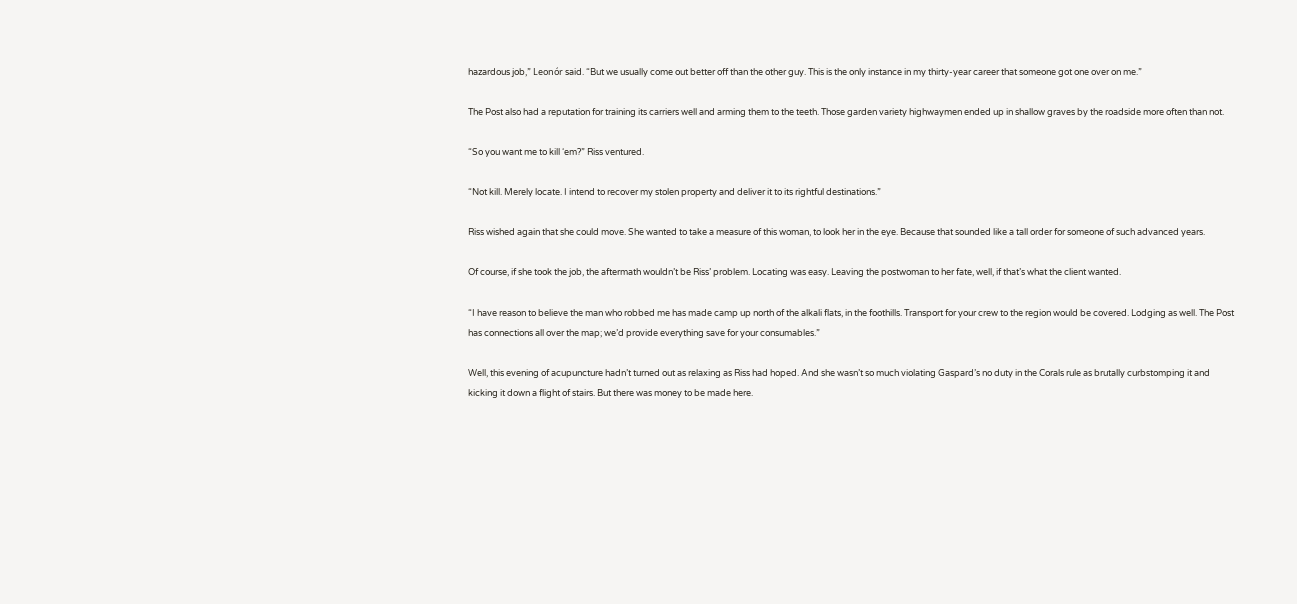hazardous job,” Leonór said. “But we usually come out better off than the other guy. This is the only instance in my thirty-year career that someone got one over on me.”

The Post also had a reputation for training its carriers well and arming them to the teeth. Those garden variety highwaymen ended up in shallow graves by the roadside more often than not.

“So you want me to kill ‘em?” Riss ventured.

“Not kill. Merely locate. I intend to recover my stolen property and deliver it to its rightful destinations.”

Riss wished again that she could move. She wanted to take a measure of this woman, to look her in the eye. Because that sounded like a tall order for someone of such advanced years.

Of course, if she took the job, the aftermath wouldn’t be Riss’ problem. Locating was easy. Leaving the postwoman to her fate, well, if that’s what the client wanted.

“I have reason to believe the man who robbed me has made camp up north of the alkali flats, in the foothills. Transport for your crew to the region would be covered. Lodging as well. The Post has connections all over the map; we’d provide everything save for your consumables.”

Well, this evening of acupuncture hadn’t turned out as relaxing as Riss had hoped. And she wasn’t so much violating Gaspard’s no duty in the Corals rule as brutally curbstomping it and kicking it down a flight of stairs. But there was money to be made here.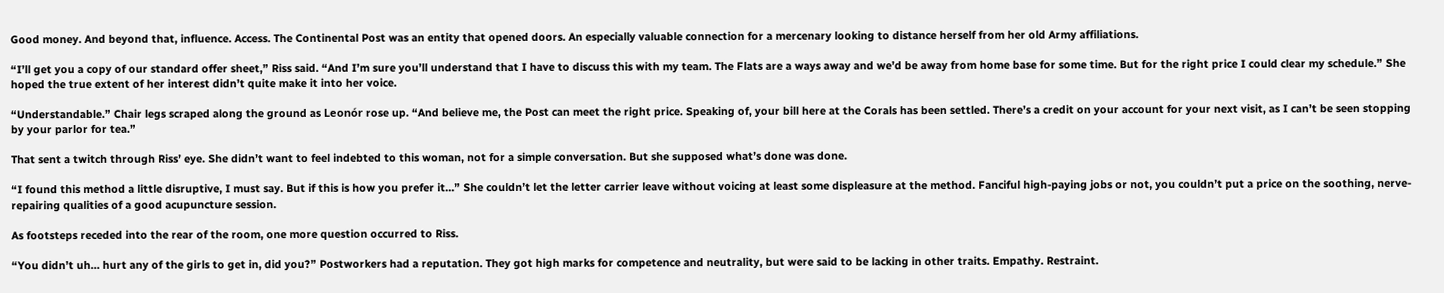Good money. And beyond that, influence. Access. The Continental Post was an entity that opened doors. An especially valuable connection for a mercenary looking to distance herself from her old Army affiliations.

“I’ll get you a copy of our standard offer sheet,” Riss said. “And I’m sure you’ll understand that I have to discuss this with my team. The Flats are a ways away and we’d be away from home base for some time. But for the right price I could clear my schedule.” She hoped the true extent of her interest didn’t quite make it into her voice.

“Understandable.” Chair legs scraped along the ground as Leonór rose up. “And believe me, the Post can meet the right price. Speaking of, your bill here at the Corals has been settled. There’s a credit on your account for your next visit, as I can’t be seen stopping by your parlor for tea.”

That sent a twitch through Riss’ eye. She didn’t want to feel indebted to this woman, not for a simple conversation. But she supposed what’s done was done.

“I found this method a little disruptive, I must say. But if this is how you prefer it…” She couldn’t let the letter carrier leave without voicing at least some displeasure at the method. Fanciful high-paying jobs or not, you couldn’t put a price on the soothing, nerve-repairing qualities of a good acupuncture session.

As footsteps receded into the rear of the room, one more question occurred to Riss.

“You didn’t uh… hurt any of the girls to get in, did you?” Postworkers had a reputation. They got high marks for competence and neutrality, but were said to be lacking in other traits. Empathy. Restraint.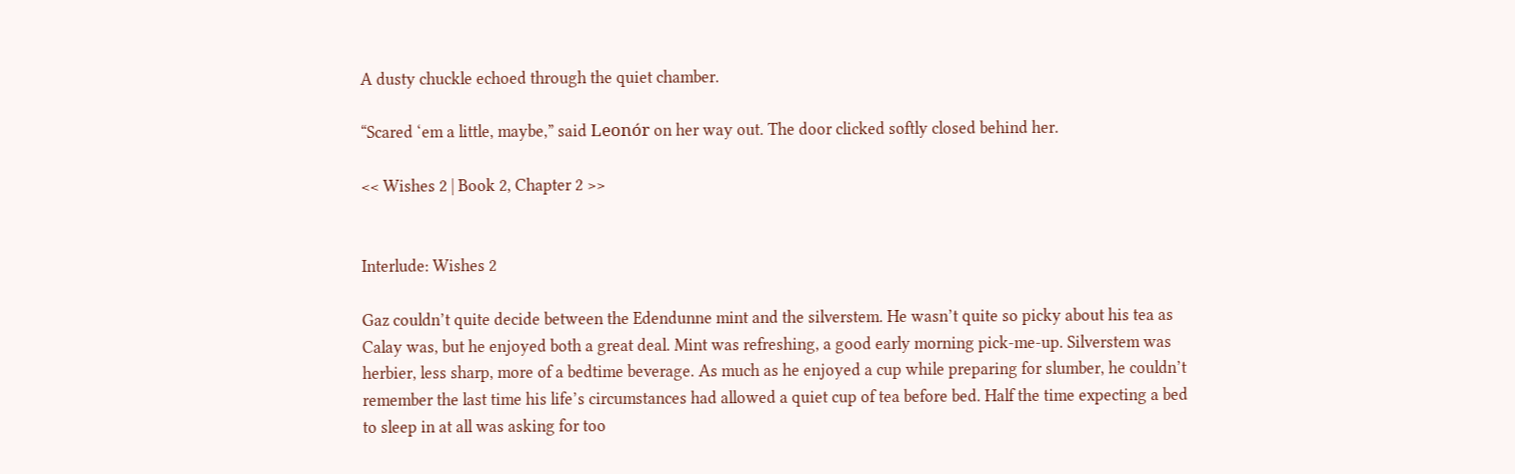A dusty chuckle echoed through the quiet chamber.

“Scared ‘em a little, maybe,” said Leonór on her way out. The door clicked softly closed behind her.

<< Wishes 2 | Book 2, Chapter 2 >>


Interlude: Wishes 2

Gaz couldn’t quite decide between the Edendunne mint and the silverstem. He wasn’t quite so picky about his tea as Calay was, but he enjoyed both a great deal. Mint was refreshing, a good early morning pick-me-up. Silverstem was herbier, less sharp, more of a bedtime beverage. As much as he enjoyed a cup while preparing for slumber, he couldn’t remember the last time his life’s circumstances had allowed a quiet cup of tea before bed. Half the time expecting a bed to sleep in at all was asking for too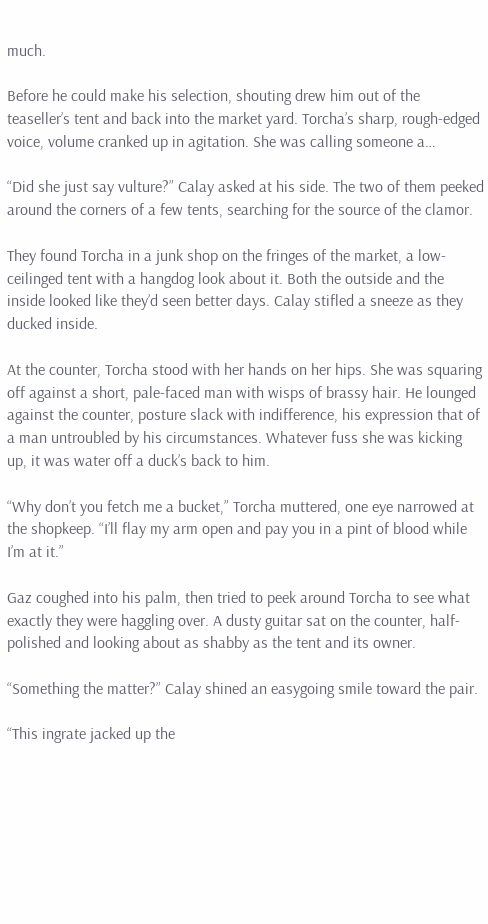much.

Before he could make his selection, shouting drew him out of the teaseller’s tent and back into the market yard. Torcha’s sharp, rough-edged voice, volume cranked up in agitation. She was calling someone a…

“Did she just say vulture?” Calay asked at his side. The two of them peeked around the corners of a few tents, searching for the source of the clamor.

They found Torcha in a junk shop on the fringes of the market, a low-ceilinged tent with a hangdog look about it. Both the outside and the inside looked like they’d seen better days. Calay stifled a sneeze as they ducked inside.

At the counter, Torcha stood with her hands on her hips. She was squaring off against a short, pale-faced man with wisps of brassy hair. He lounged against the counter, posture slack with indifference, his expression that of a man untroubled by his circumstances. Whatever fuss she was kicking up, it was water off a duck’s back to him.

“Why don’t you fetch me a bucket,” Torcha muttered, one eye narrowed at the shopkeep. “I’ll flay my arm open and pay you in a pint of blood while I’m at it.”

Gaz coughed into his palm, then tried to peek around Torcha to see what exactly they were haggling over. A dusty guitar sat on the counter, half-polished and looking about as shabby as the tent and its owner.

“Something the matter?” Calay shined an easygoing smile toward the pair.

“This ingrate jacked up the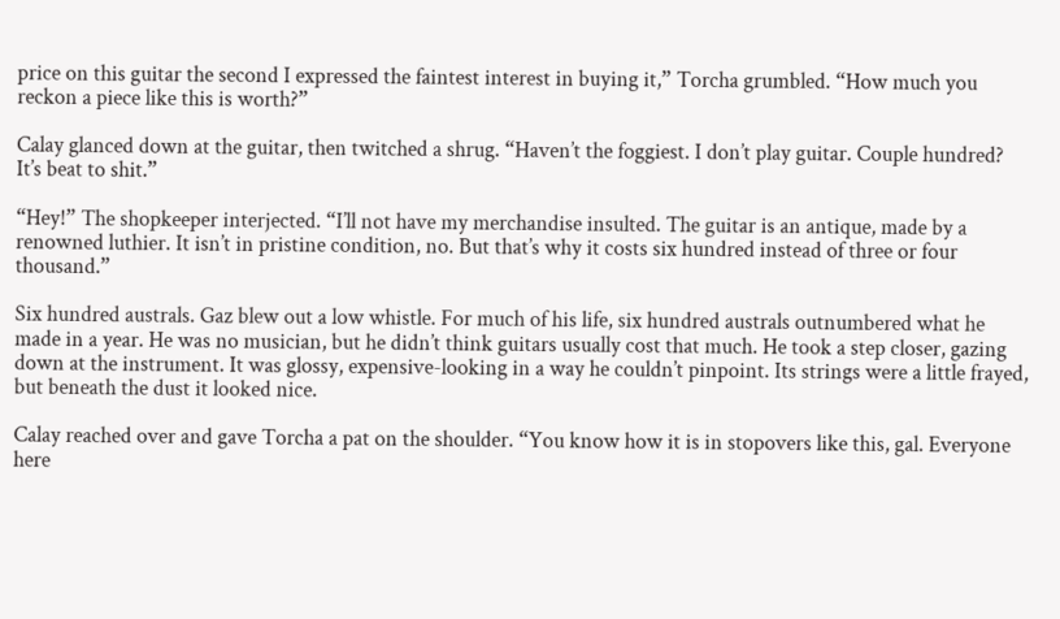price on this guitar the second I expressed the faintest interest in buying it,” Torcha grumbled. “How much you reckon a piece like this is worth?”

Calay glanced down at the guitar, then twitched a shrug. “Haven’t the foggiest. I don’t play guitar. Couple hundred? It’s beat to shit.”

“Hey!” The shopkeeper interjected. “I’ll not have my merchandise insulted. The guitar is an antique, made by a renowned luthier. It isn’t in pristine condition, no. But that’s why it costs six hundred instead of three or four thousand.”

Six hundred australs. Gaz blew out a low whistle. For much of his life, six hundred australs outnumbered what he made in a year. He was no musician, but he didn’t think guitars usually cost that much. He took a step closer, gazing down at the instrument. It was glossy, expensive-looking in a way he couldn’t pinpoint. Its strings were a little frayed, but beneath the dust it looked nice.

Calay reached over and gave Torcha a pat on the shoulder. “You know how it is in stopovers like this, gal. Everyone here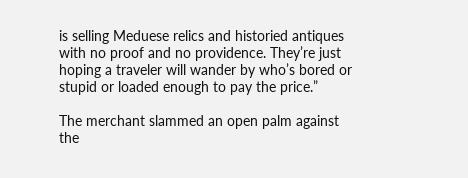is selling Meduese relics and historied antiques with no proof and no providence. They’re just hoping a traveler will wander by who’s bored or stupid or loaded enough to pay the price.”

The merchant slammed an open palm against the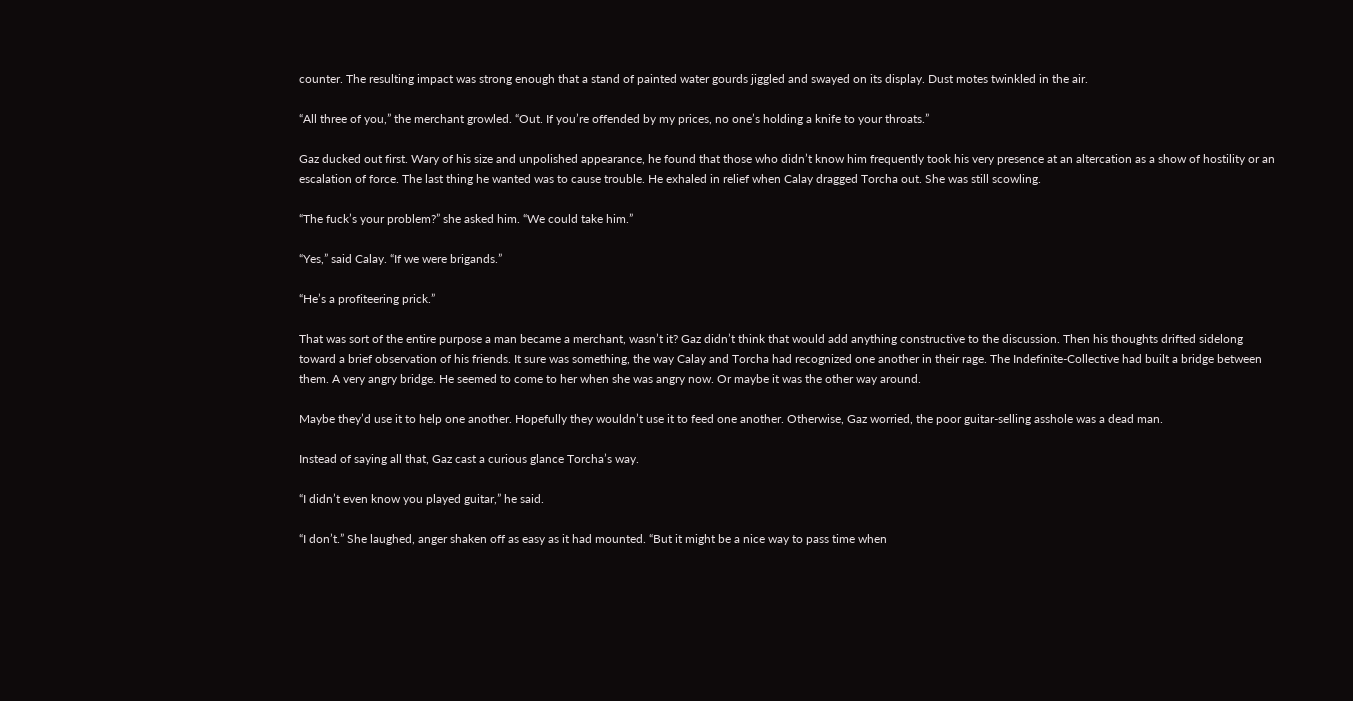counter. The resulting impact was strong enough that a stand of painted water gourds jiggled and swayed on its display. Dust motes twinkled in the air.

“All three of you,” the merchant growled. “Out. If you’re offended by my prices, no one’s holding a knife to your throats.”

Gaz ducked out first. Wary of his size and unpolished appearance, he found that those who didn’t know him frequently took his very presence at an altercation as a show of hostility or an escalation of force. The last thing he wanted was to cause trouble. He exhaled in relief when Calay dragged Torcha out. She was still scowling.

“The fuck’s your problem?” she asked him. “We could take him.”

“Yes,” said Calay. “If we were brigands.”

“He’s a profiteering prick.”

That was sort of the entire purpose a man became a merchant, wasn’t it? Gaz didn’t think that would add anything constructive to the discussion. Then his thoughts drifted sidelong toward a brief observation of his friends. It sure was something, the way Calay and Torcha had recognized one another in their rage. The Indefinite-Collective had built a bridge between them. A very angry bridge. He seemed to come to her when she was angry now. Or maybe it was the other way around.

Maybe they’d use it to help one another. Hopefully they wouldn’t use it to feed one another. Otherwise, Gaz worried, the poor guitar-selling asshole was a dead man.

Instead of saying all that, Gaz cast a curious glance Torcha’s way.

“I didn’t even know you played guitar,” he said.

“I don’t.” She laughed, anger shaken off as easy as it had mounted. “But it might be a nice way to pass time when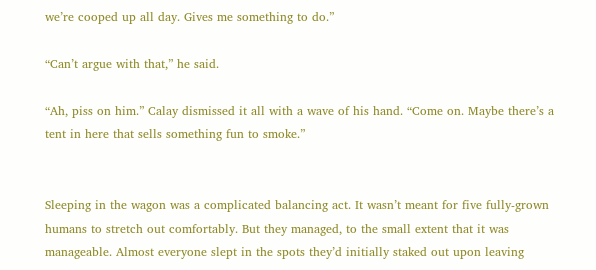we’re cooped up all day. Gives me something to do.”

“Can’t argue with that,” he said.

“Ah, piss on him.” Calay dismissed it all with a wave of his hand. “Come on. Maybe there’s a tent in here that sells something fun to smoke.”


Sleeping in the wagon was a complicated balancing act. It wasn’t meant for five fully-grown humans to stretch out comfortably. But they managed, to the small extent that it was manageable. Almost everyone slept in the spots they’d initially staked out upon leaving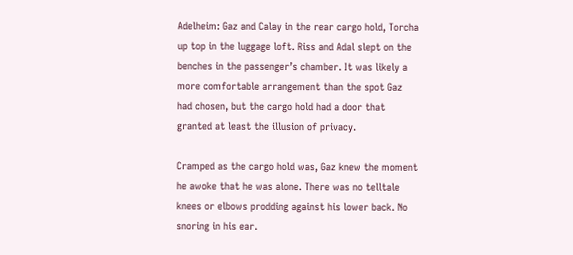Adelheim: Gaz and Calay in the rear cargo hold, Torcha up top in the luggage loft. Riss and Adal slept on the benches in the passenger’s chamber. It was likely a more comfortable arrangement than the spot Gaz had chosen, but the cargo hold had a door that granted at least the illusion of privacy.

Cramped as the cargo hold was, Gaz knew the moment he awoke that he was alone. There was no telltale knees or elbows prodding against his lower back. No snoring in his ear.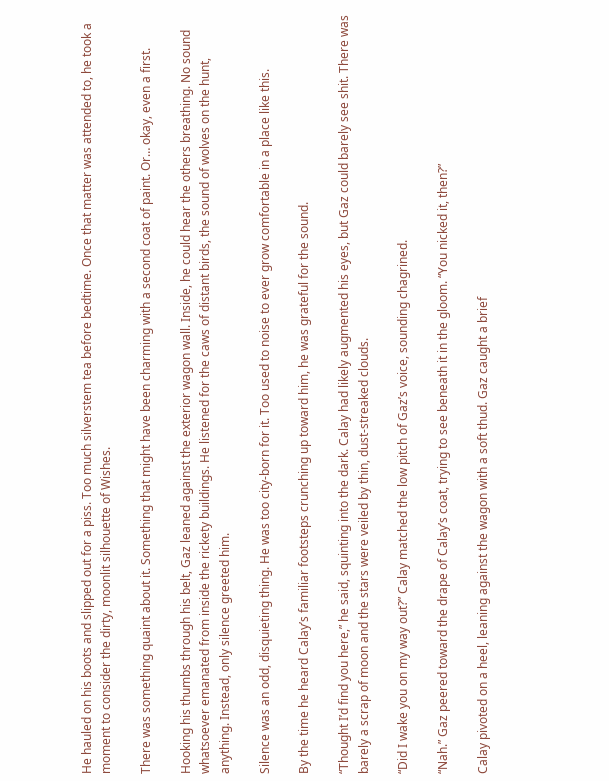He hauled on his boots and slipped out for a piss. Too much silverstem tea before bedtime. Once that matter was attended to, he took a moment to consider the dirty, moonlit silhouette of Wishes.

There was something quaint about it. Something that might have been charming with a second coat of paint. Or… okay, even a first.

Hooking his thumbs through his belt, Gaz leaned against the exterior wagon wall. Inside, he could hear the others breathing. No sound whatsoever emanated from inside the rickety buildings. He listened for the caws of distant birds, the sound of wolves on the hunt, anything. Instead, only silence greeted him.

Silence was an odd, disquieting thing. He was too city-born for it. Too used to noise to ever grow comfortable in a place like this.

By the time he heard Calay’s familiar footsteps crunching up toward him, he was grateful for the sound.

“Thought I’d find you here,” he said, squinting into the dark. Calay had likely augmented his eyes, but Gaz could barely see shit. There was barely a scrap of moon and the stars were veiled by thin, dust-streaked clouds.

“Did I wake you on my way out?” Calay matched the low pitch of Gaz’s voice, sounding chagrined.

“Nah.” Gaz peered toward the drape of Calay’s coat, trying to see beneath it in the gloom. “You nicked it, then?”

Calay pivoted on a heel, leaning against the wagon with a soft thud. Gaz caught a brief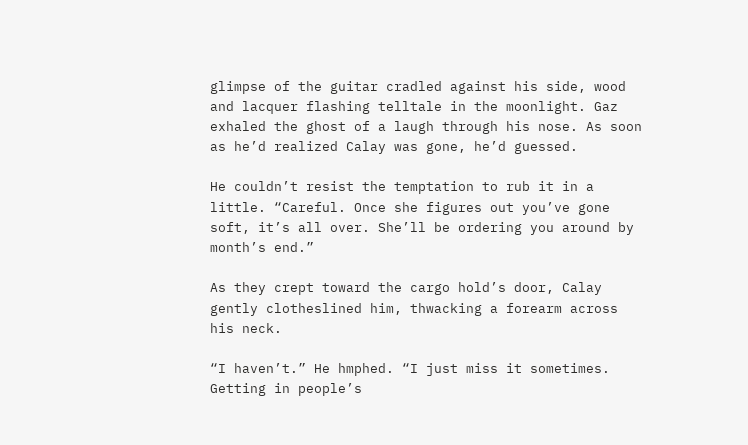glimpse of the guitar cradled against his side, wood and lacquer flashing telltale in the moonlight. Gaz exhaled the ghost of a laugh through his nose. As soon as he’d realized Calay was gone, he’d guessed.

He couldn’t resist the temptation to rub it in a little. “Careful. Once she figures out you’ve gone soft, it’s all over. She’ll be ordering you around by month’s end.”

As they crept toward the cargo hold’s door, Calay gently clotheslined him, thwacking a forearm across his neck.

“I haven’t.” He hmphed. “I just miss it sometimes. Getting in people’s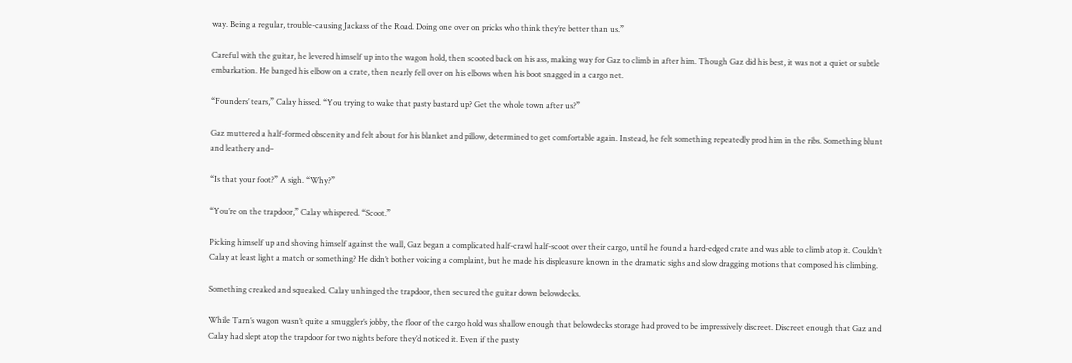way. Being a regular, trouble-causing Jackass of the Road. Doing one over on pricks who think they’re better than us.”

Careful with the guitar, he levered himself up into the wagon hold, then scooted back on his ass, making way for Gaz to climb in after him. Though Gaz did his best, it was not a quiet or subtle embarkation. He banged his elbow on a crate, then nearly fell over on his elbows when his boot snagged in a cargo net.

“Founders’ tears,” Calay hissed. “You trying to wake that pasty bastard up? Get the whole town after us?”

Gaz muttered a half-formed obscenity and felt about for his blanket and pillow, determined to get comfortable again. Instead, he felt something repeatedly prod him in the ribs. Something blunt and leathery and–

“Is that your foot?” A sigh. “Why?”

“You’re on the trapdoor,” Calay whispered. “Scoot.”

Picking himself up and shoving himself against the wall, Gaz began a complicated half-crawl half-scoot over their cargo, until he found a hard-edged crate and was able to climb atop it. Couldn’t Calay at least light a match or something? He didn’t bother voicing a complaint, but he made his displeasure known in the dramatic sighs and slow dragging motions that composed his climbing.

Something creaked and squeaked. Calay unhinged the trapdoor, then secured the guitar down belowdecks.

While Tarn’s wagon wasn’t quite a smuggler’s jobby, the floor of the cargo hold was shallow enough that belowdecks storage had proved to be impressively discreet. Discreet enough that Gaz and Calay had slept atop the trapdoor for two nights before they’d noticed it. Even if the pasty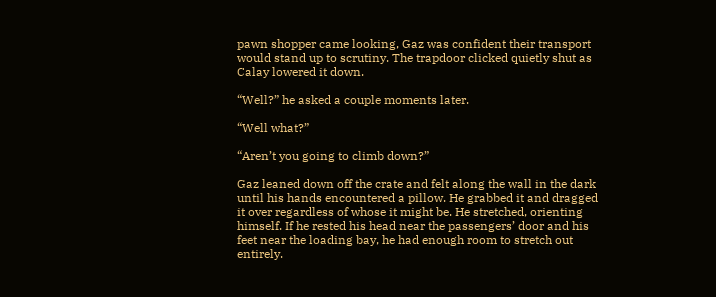pawn shopper came looking, Gaz was confident their transport would stand up to scrutiny. The trapdoor clicked quietly shut as Calay lowered it down.

“Well?” he asked a couple moments later.

“Well what?”

“Aren’t you going to climb down?”

Gaz leaned down off the crate and felt along the wall in the dark until his hands encountered a pillow. He grabbed it and dragged it over regardless of whose it might be. He stretched, orienting himself. If he rested his head near the passengers’ door and his feet near the loading bay, he had enough room to stretch out entirely.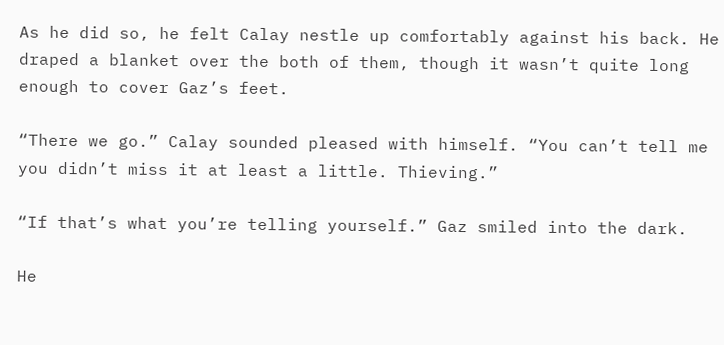As he did so, he felt Calay nestle up comfortably against his back. He draped a blanket over the both of them, though it wasn’t quite long enough to cover Gaz’s feet.

“There we go.” Calay sounded pleased with himself. “You can’t tell me you didn’t miss it at least a little. Thieving.”

“If that’s what you’re telling yourself.” Gaz smiled into the dark.

He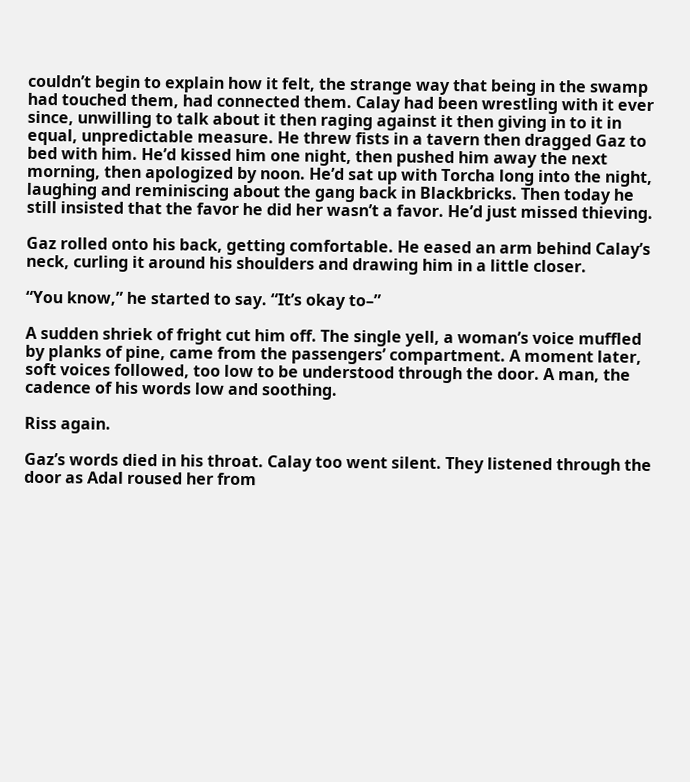couldn’t begin to explain how it felt, the strange way that being in the swamp had touched them, had connected them. Calay had been wrestling with it ever since, unwilling to talk about it then raging against it then giving in to it in equal, unpredictable measure. He threw fists in a tavern then dragged Gaz to bed with him. He’d kissed him one night, then pushed him away the next morning, then apologized by noon. He’d sat up with Torcha long into the night, laughing and reminiscing about the gang back in Blackbricks. Then today he still insisted that the favor he did her wasn’t a favor. He’d just missed thieving.

Gaz rolled onto his back, getting comfortable. He eased an arm behind Calay’s neck, curling it around his shoulders and drawing him in a little closer.

“You know,” he started to say. “It’s okay to–”

A sudden shriek of fright cut him off. The single yell, a woman’s voice muffled by planks of pine, came from the passengers’ compartment. A moment later, soft voices followed, too low to be understood through the door. A man, the cadence of his words low and soothing.

Riss again.

Gaz’s words died in his throat. Calay too went silent. They listened through the door as Adal roused her from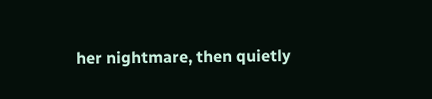her nightmare, then quietly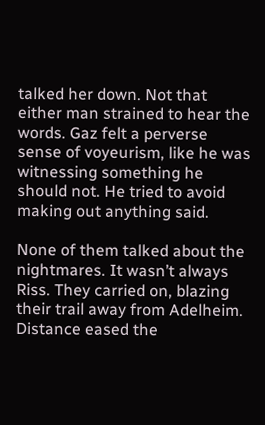talked her down. Not that either man strained to hear the words. Gaz felt a perverse sense of voyeurism, like he was witnessing something he should not. He tried to avoid making out anything said.

None of them talked about the nightmares. It wasn’t always Riss. They carried on, blazing their trail away from Adelheim. Distance eased the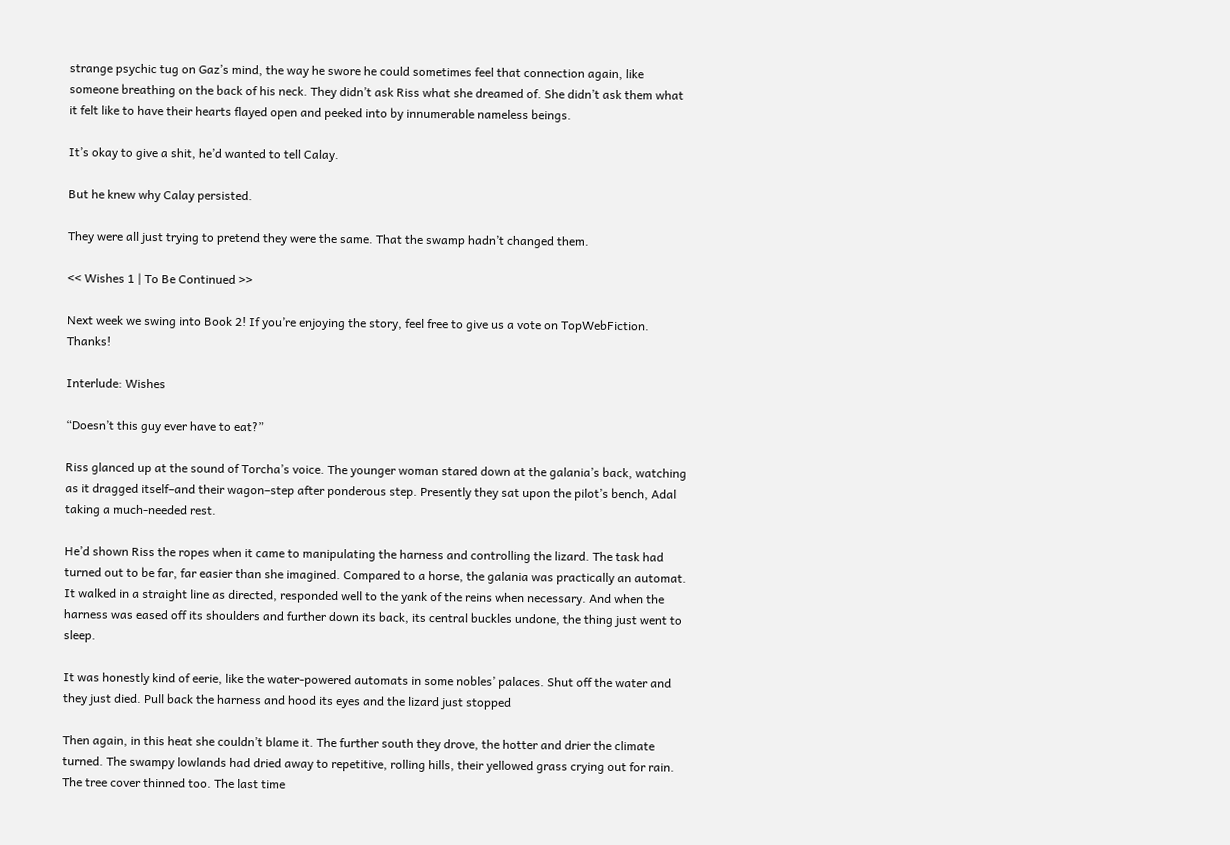strange psychic tug on Gaz’s mind, the way he swore he could sometimes feel that connection again, like someone breathing on the back of his neck. They didn’t ask Riss what she dreamed of. She didn’t ask them what it felt like to have their hearts flayed open and peeked into by innumerable nameless beings.

It’s okay to give a shit, he’d wanted to tell Calay.

But he knew why Calay persisted.

They were all just trying to pretend they were the same. That the swamp hadn’t changed them.

<< Wishes 1 | To Be Continued >>

Next week we swing into Book 2! If you’re enjoying the story, feel free to give us a vote on TopWebFiction. Thanks!

Interlude: Wishes

“Doesn’t this guy ever have to eat?”

Riss glanced up at the sound of Torcha’s voice. The younger woman stared down at the galania’s back, watching as it dragged itself–and their wagon–step after ponderous step. Presently they sat upon the pilot’s bench, Adal taking a much-needed rest.

He’d shown Riss the ropes when it came to manipulating the harness and controlling the lizard. The task had turned out to be far, far easier than she imagined. Compared to a horse, the galania was practically an automat. It walked in a straight line as directed, responded well to the yank of the reins when necessary. And when the harness was eased off its shoulders and further down its back, its central buckles undone, the thing just went to sleep.

It was honestly kind of eerie, like the water-powered automats in some nobles’ palaces. Shut off the water and they just died. Pull back the harness and hood its eyes and the lizard just stopped

Then again, in this heat she couldn’t blame it. The further south they drove, the hotter and drier the climate turned. The swampy lowlands had dried away to repetitive, rolling hills, their yellowed grass crying out for rain. The tree cover thinned too. The last time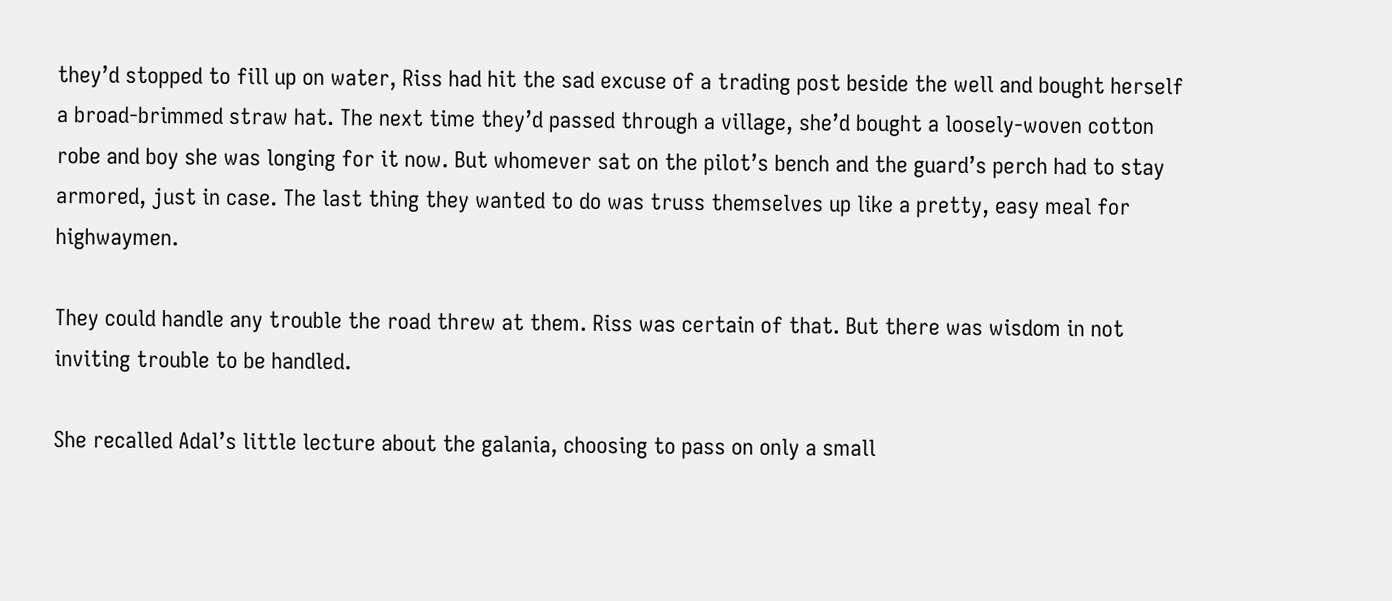they’d stopped to fill up on water, Riss had hit the sad excuse of a trading post beside the well and bought herself a broad-brimmed straw hat. The next time they’d passed through a village, she’d bought a loosely-woven cotton robe and boy she was longing for it now. But whomever sat on the pilot’s bench and the guard’s perch had to stay armored, just in case. The last thing they wanted to do was truss themselves up like a pretty, easy meal for highwaymen.

They could handle any trouble the road threw at them. Riss was certain of that. But there was wisdom in not inviting trouble to be handled.

She recalled Adal’s little lecture about the galania, choosing to pass on only a small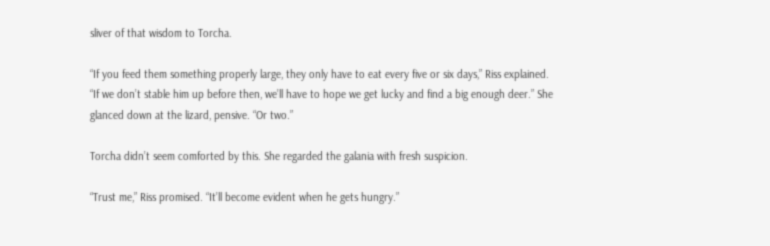sliver of that wisdom to Torcha.

“If you feed them something properly large, they only have to eat every five or six days,” Riss explained. “If we don’t stable him up before then, we’ll have to hope we get lucky and find a big enough deer.” She glanced down at the lizard, pensive. “Or two.”

Torcha didn’t seem comforted by this. She regarded the galania with fresh suspicion.

“Trust me,” Riss promised. “It’ll become evident when he gets hungry.”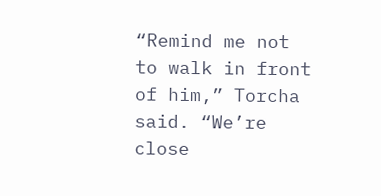“Remind me not to walk in front of him,” Torcha said. “We’re close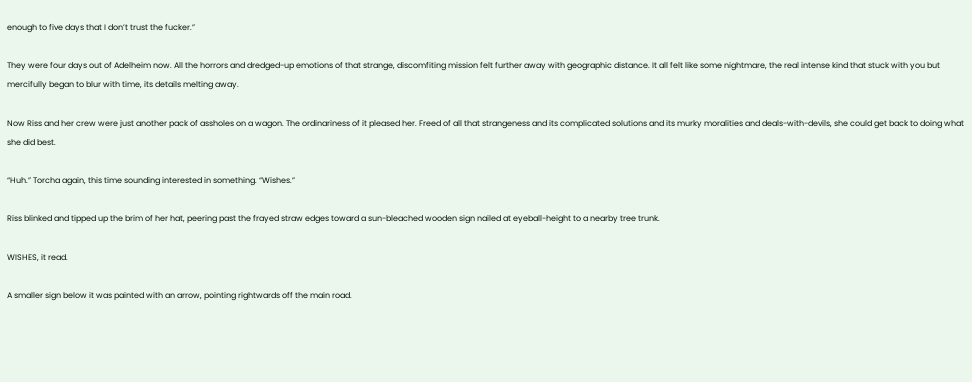enough to five days that I don’t trust the fucker.”

They were four days out of Adelheim now. All the horrors and dredged-up emotions of that strange, discomfiting mission felt further away with geographic distance. It all felt like some nightmare, the real intense kind that stuck with you but mercifully began to blur with time, its details melting away.

Now Riss and her crew were just another pack of assholes on a wagon. The ordinariness of it pleased her. Freed of all that strangeness and its complicated solutions and its murky moralities and deals-with-devils, she could get back to doing what she did best.

“Huh.” Torcha again, this time sounding interested in something. “Wishes.”

Riss blinked and tipped up the brim of her hat, peering past the frayed straw edges toward a sun-bleached wooden sign nailed at eyeball-height to a nearby tree trunk.

WISHES, it read.

A smaller sign below it was painted with an arrow, pointing rightwards off the main road.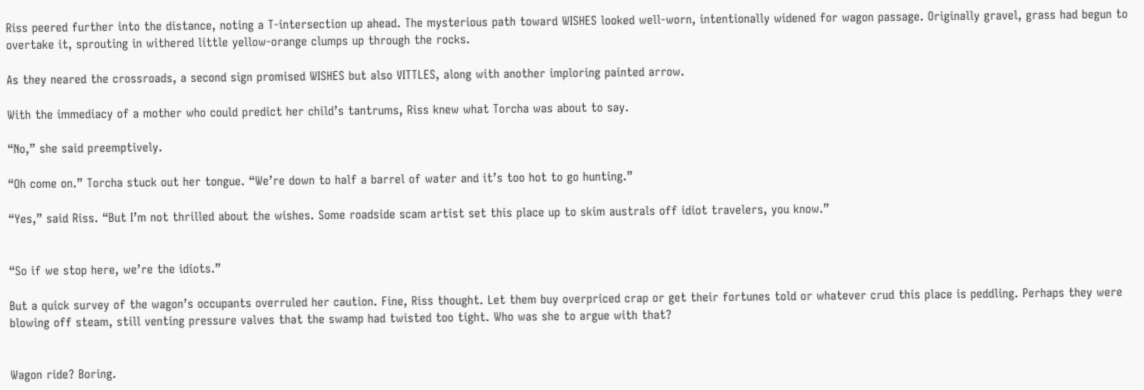Riss peered further into the distance, noting a T-intersection up ahead. The mysterious path toward WISHES looked well-worn, intentionally widened for wagon passage. Originally gravel, grass had begun to overtake it, sprouting in withered little yellow-orange clumps up through the rocks.

As they neared the crossroads, a second sign promised WISHES but also VITTLES, along with another imploring painted arrow.

With the immediacy of a mother who could predict her child’s tantrums, Riss knew what Torcha was about to say.

“No,” she said preemptively.

“Oh come on.” Torcha stuck out her tongue. “We’re down to half a barrel of water and it’s too hot to go hunting.”

“Yes,” said Riss. “But I’m not thrilled about the wishes. Some roadside scam artist set this place up to skim australs off idiot travelers, you know.”


“So if we stop here, we’re the idiots.”

But a quick survey of the wagon’s occupants overruled her caution. Fine, Riss thought. Let them buy overpriced crap or get their fortunes told or whatever crud this place is peddling. Perhaps they were blowing off steam, still venting pressure valves that the swamp had twisted too tight. Who was she to argue with that?


Wagon ride? Boring.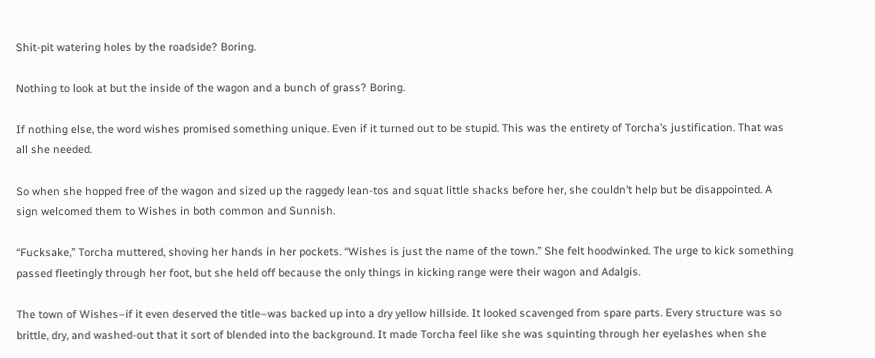Shit-pit watering holes by the roadside? Boring.

Nothing to look at but the inside of the wagon and a bunch of grass? Boring.

If nothing else, the word wishes promised something unique. Even if it turned out to be stupid. This was the entirety of Torcha’s justification. That was all she needed.

So when she hopped free of the wagon and sized up the raggedy lean-tos and squat little shacks before her, she couldn’t help but be disappointed. A sign welcomed them to Wishes in both common and Sunnish.

“Fucksake,” Torcha muttered, shoving her hands in her pockets. “Wishes is just the name of the town.” She felt hoodwinked. The urge to kick something passed fleetingly through her foot, but she held off because the only things in kicking range were their wagon and Adalgis.

The town of Wishes–if it even deserved the title–was backed up into a dry yellow hillside. It looked scavenged from spare parts. Every structure was so brittle, dry, and washed-out that it sort of blended into the background. It made Torcha feel like she was squinting through her eyelashes when she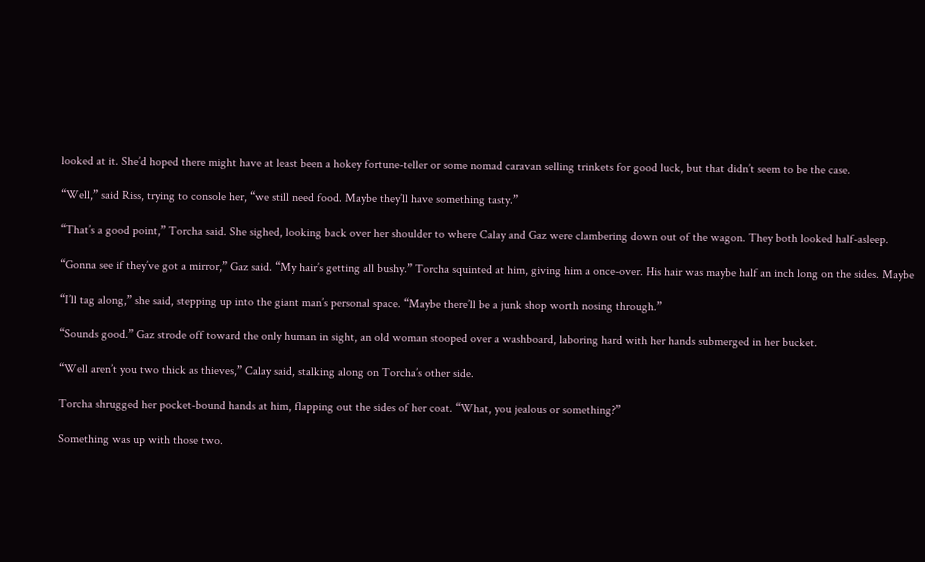looked at it. She’d hoped there might have at least been a hokey fortune-teller or some nomad caravan selling trinkets for good luck, but that didn’t seem to be the case.

“Well,” said Riss, trying to console her, “we still need food. Maybe they’ll have something tasty.”

“That’s a good point,” Torcha said. She sighed, looking back over her shoulder to where Calay and Gaz were clambering down out of the wagon. They both looked half-asleep.

“Gonna see if they’ve got a mirror,” Gaz said. “My hair’s getting all bushy.” Torcha squinted at him, giving him a once-over. His hair was maybe half an inch long on the sides. Maybe

“I’ll tag along,” she said, stepping up into the giant man’s personal space. “Maybe there’ll be a junk shop worth nosing through.”

“Sounds good.” Gaz strode off toward the only human in sight, an old woman stooped over a washboard, laboring hard with her hands submerged in her bucket.

“Well aren’t you two thick as thieves,” Calay said, stalking along on Torcha’s other side.

Torcha shrugged her pocket-bound hands at him, flapping out the sides of her coat. “What, you jealous or something?”

Something was up with those two.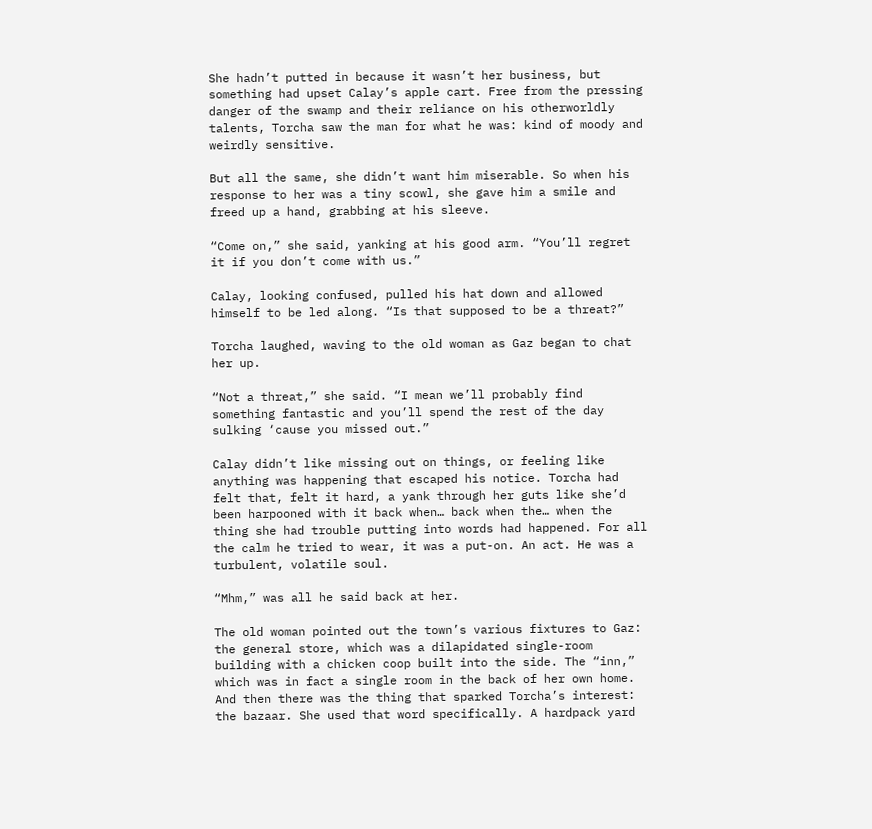She hadn’t putted in because it wasn’t her business, but something had upset Calay’s apple cart. Free from the pressing danger of the swamp and their reliance on his otherworldly talents, Torcha saw the man for what he was: kind of moody and weirdly sensitive.

But all the same, she didn’t want him miserable. So when his response to her was a tiny scowl, she gave him a smile and freed up a hand, grabbing at his sleeve.

“Come on,” she said, yanking at his good arm. “You’ll regret it if you don’t come with us.”

Calay, looking confused, pulled his hat down and allowed himself to be led along. “Is that supposed to be a threat?”

Torcha laughed, waving to the old woman as Gaz began to chat her up.

“Not a threat,” she said. “I mean we’ll probably find something fantastic and you’ll spend the rest of the day sulking ‘cause you missed out.”

Calay didn’t like missing out on things, or feeling like anything was happening that escaped his notice. Torcha had felt that, felt it hard, a yank through her guts like she’d been harpooned with it back when… back when the… when the thing she had trouble putting into words had happened. For all the calm he tried to wear, it was a put-on. An act. He was a turbulent, volatile soul.

“Mhm,” was all he said back at her.

The old woman pointed out the town’s various fixtures to Gaz: the general store, which was a dilapidated single-room building with a chicken coop built into the side. The “inn,” which was in fact a single room in the back of her own home. And then there was the thing that sparked Torcha’s interest: the bazaar. She used that word specifically. A hardpack yard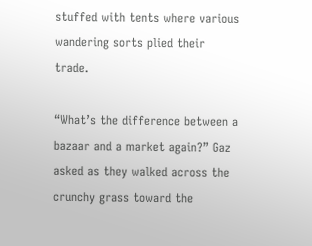stuffed with tents where various wandering sorts plied their trade.

“What’s the difference between a bazaar and a market again?” Gaz asked as they walked across the crunchy grass toward the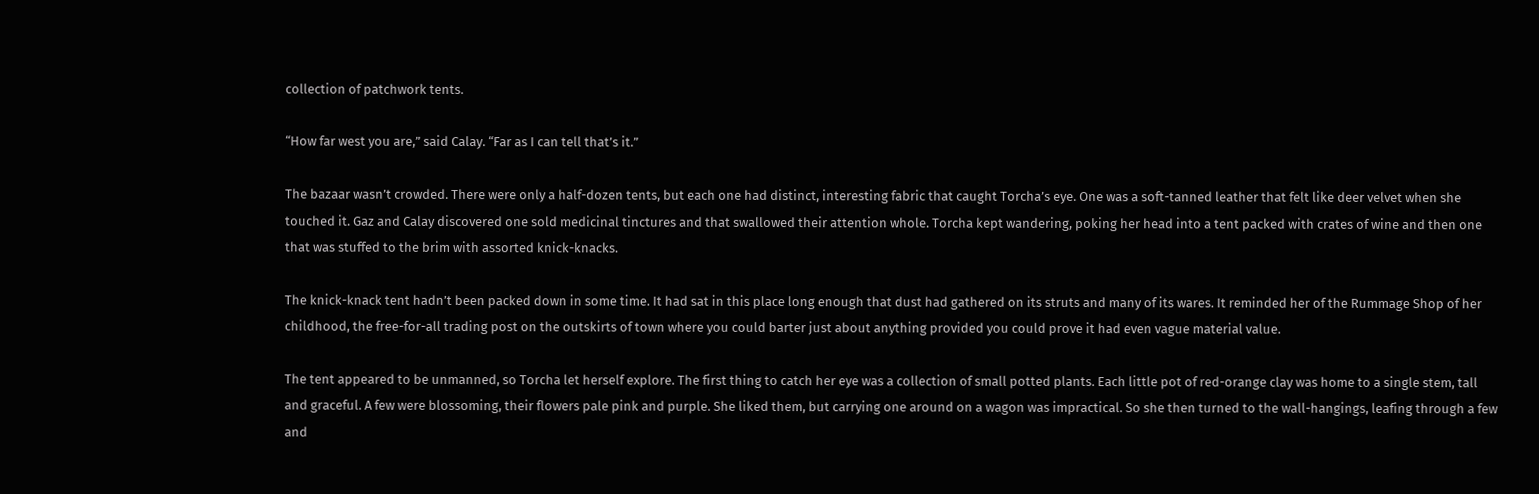collection of patchwork tents.

“How far west you are,” said Calay. “Far as I can tell that’s it.”

The bazaar wasn’t crowded. There were only a half-dozen tents, but each one had distinct, interesting fabric that caught Torcha’s eye. One was a soft-tanned leather that felt like deer velvet when she touched it. Gaz and Calay discovered one sold medicinal tinctures and that swallowed their attention whole. Torcha kept wandering, poking her head into a tent packed with crates of wine and then one that was stuffed to the brim with assorted knick-knacks.

The knick-knack tent hadn’t been packed down in some time. It had sat in this place long enough that dust had gathered on its struts and many of its wares. It reminded her of the Rummage Shop of her childhood, the free-for-all trading post on the outskirts of town where you could barter just about anything provided you could prove it had even vague material value.

The tent appeared to be unmanned, so Torcha let herself explore. The first thing to catch her eye was a collection of small potted plants. Each little pot of red-orange clay was home to a single stem, tall and graceful. A few were blossoming, their flowers pale pink and purple. She liked them, but carrying one around on a wagon was impractical. So she then turned to the wall-hangings, leafing through a few and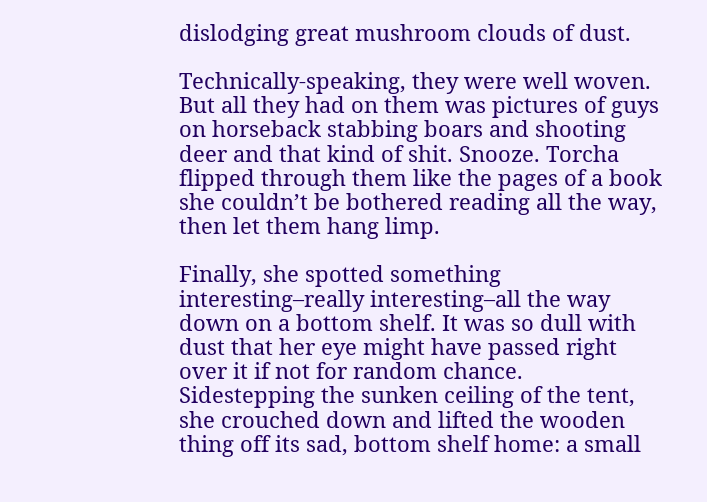dislodging great mushroom clouds of dust.

Technically-speaking, they were well woven. But all they had on them was pictures of guys on horseback stabbing boars and shooting deer and that kind of shit. Snooze. Torcha flipped through them like the pages of a book she couldn’t be bothered reading all the way, then let them hang limp.

Finally, she spotted something interesting–really interesting–all the way down on a bottom shelf. It was so dull with dust that her eye might have passed right over it if not for random chance. Sidestepping the sunken ceiling of the tent, she crouched down and lifted the wooden thing off its sad, bottom shelf home: a small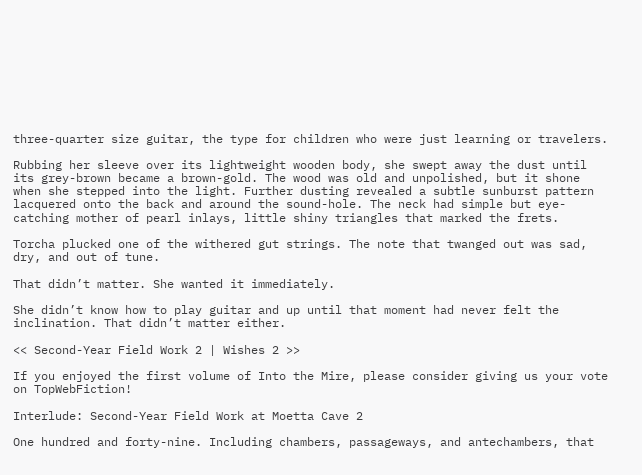three-quarter size guitar, the type for children who were just learning or travelers.

Rubbing her sleeve over its lightweight wooden body, she swept away the dust until its grey-brown became a brown-gold. The wood was old and unpolished, but it shone when she stepped into the light. Further dusting revealed a subtle sunburst pattern lacquered onto the back and around the sound-hole. The neck had simple but eye-catching mother of pearl inlays, little shiny triangles that marked the frets.

Torcha plucked one of the withered gut strings. The note that twanged out was sad, dry, and out of tune.

That didn’t matter. She wanted it immediately.

She didn’t know how to play guitar and up until that moment had never felt the inclination. That didn’t matter either.

<< Second-Year Field Work 2 | Wishes 2 >>

If you enjoyed the first volume of Into the Mire, please consider giving us your vote on TopWebFiction!

Interlude: Second-Year Field Work at Moetta Cave 2

One hundred and forty-nine. Including chambers, passageways, and antechambers, that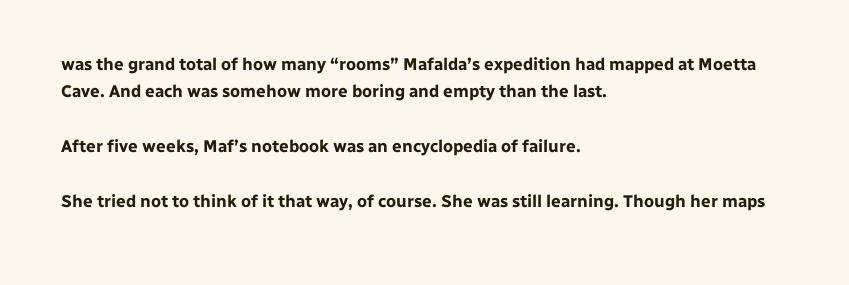was the grand total of how many “rooms” Mafalda’s expedition had mapped at Moetta Cave. And each was somehow more boring and empty than the last.

After five weeks, Maf’s notebook was an encyclopedia of failure.

She tried not to think of it that way, of course. She was still learning. Though her maps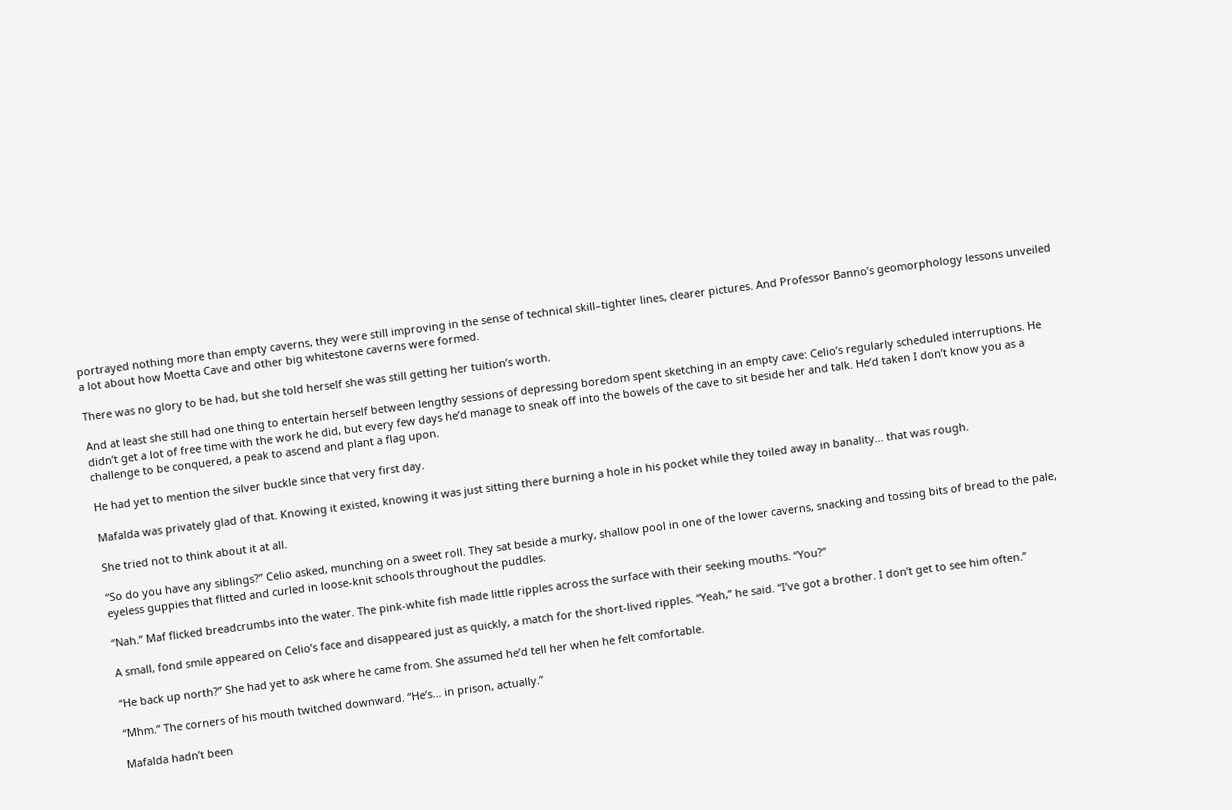portrayed nothing more than empty caverns, they were still improving in the sense of technical skill–tighter lines, clearer pictures. And Professor Banno’s geomorphology lessons unveiled a lot about how Moetta Cave and other big whitestone caverns were formed.

There was no glory to be had, but she told herself she was still getting her tuition’s worth.

And at least she still had one thing to entertain herself between lengthy sessions of depressing boredom spent sketching in an empty cave: Celio’s regularly scheduled interruptions. He didn’t get a lot of free time with the work he did, but every few days he’d manage to sneak off into the bowels of the cave to sit beside her and talk. He’d taken I don’t know you as a challenge to be conquered, a peak to ascend and plant a flag upon.

He had yet to mention the silver buckle since that very first day.

Mafalda was privately glad of that. Knowing it existed, knowing it was just sitting there burning a hole in his pocket while they toiled away in banality… that was rough.

She tried not to think about it at all.

“So do you have any siblings?” Celio asked, munching on a sweet roll. They sat beside a murky, shallow pool in one of the lower caverns, snacking and tossing bits of bread to the pale, eyeless guppies that flitted and curled in loose-knit schools throughout the puddles.

“Nah.” Maf flicked breadcrumbs into the water. The pink-white fish made little ripples across the surface with their seeking mouths. “You?”

A small, fond smile appeared on Celio’s face and disappeared just as quickly, a match for the short-lived ripples. “Yeah,” he said. “I’ve got a brother. I don’t get to see him often.”

“He back up north?” She had yet to ask where he came from. She assumed he’d tell her when he felt comfortable.

“Mhm.” The corners of his mouth twitched downward. “He’s… in prison, actually.”

Mafalda hadn’t been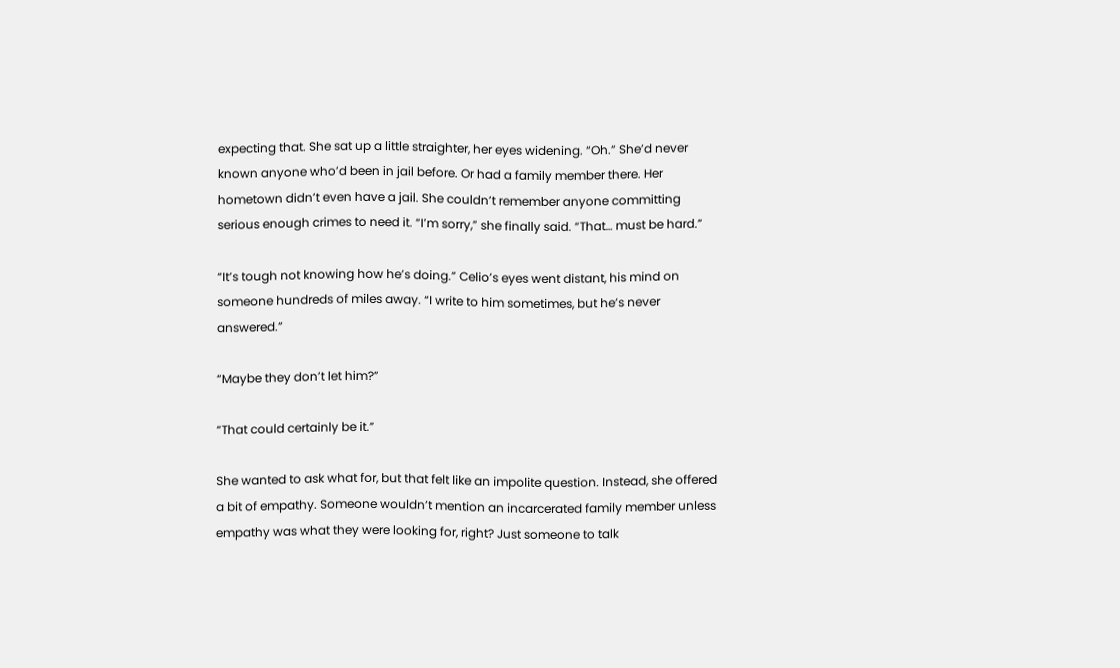expecting that. She sat up a little straighter, her eyes widening. “Oh.” She’d never known anyone who’d been in jail before. Or had a family member there. Her hometown didn’t even have a jail. She couldn’t remember anyone committing serious enough crimes to need it. “I’m sorry,” she finally said. “That… must be hard.”

“It’s tough not knowing how he’s doing.” Celio’s eyes went distant, his mind on someone hundreds of miles away. “I write to him sometimes, but he’s never answered.”

“Maybe they don’t let him?”

“That could certainly be it.”

She wanted to ask what for, but that felt like an impolite question. Instead, she offered a bit of empathy. Someone wouldn’t mention an incarcerated family member unless empathy was what they were looking for, right? Just someone to talk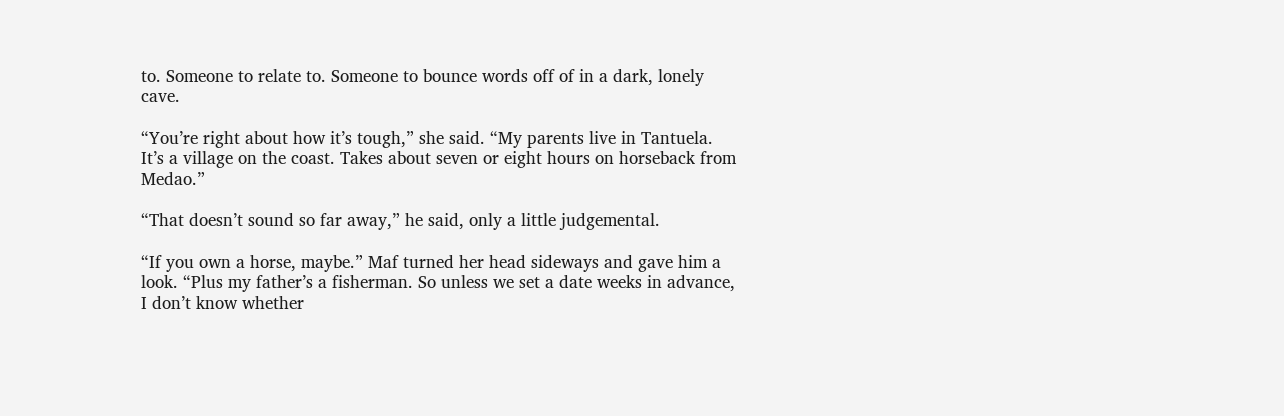to. Someone to relate to. Someone to bounce words off of in a dark, lonely cave.

“You’re right about how it’s tough,” she said. “My parents live in Tantuela. It’s a village on the coast. Takes about seven or eight hours on horseback from Medao.”

“That doesn’t sound so far away,” he said, only a little judgemental.

“If you own a horse, maybe.” Maf turned her head sideways and gave him a look. “Plus my father’s a fisherman. So unless we set a date weeks in advance, I don’t know whether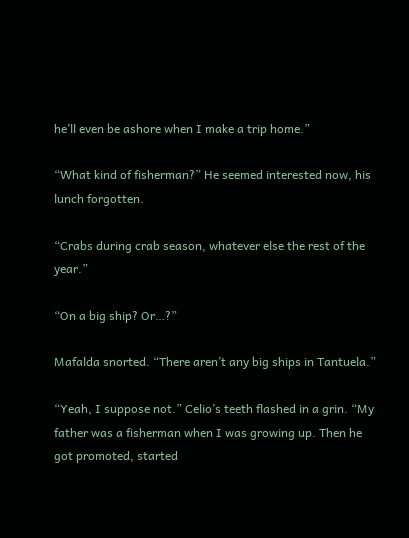he’ll even be ashore when I make a trip home.”

“What kind of fisherman?” He seemed interested now, his lunch forgotten.

“Crabs during crab season, whatever else the rest of the year.”

“On a big ship? Or…?”

Mafalda snorted. “There aren’t any big ships in Tantuela.”

“Yeah, I suppose not.” Celio’s teeth flashed in a grin. “My father was a fisherman when I was growing up. Then he got promoted, started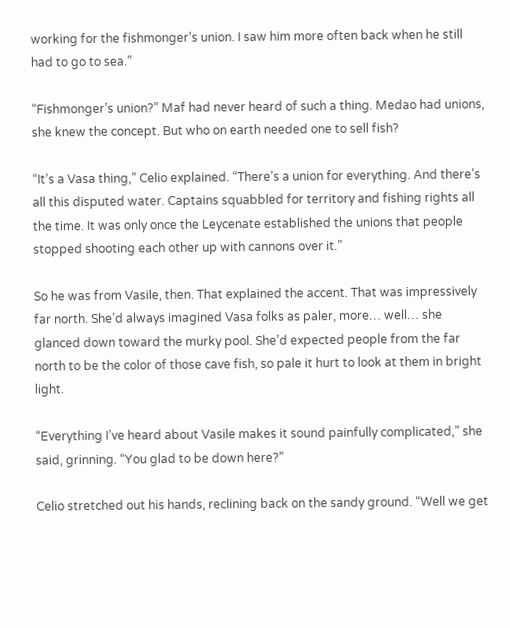working for the fishmonger’s union. I saw him more often back when he still had to go to sea.”

“Fishmonger’s union?” Maf had never heard of such a thing. Medao had unions, she knew the concept. But who on earth needed one to sell fish?

“It’s a Vasa thing,” Celio explained. “There’s a union for everything. And there’s all this disputed water. Captains squabbled for territory and fishing rights all the time. It was only once the Leycenate established the unions that people stopped shooting each other up with cannons over it.”

So he was from Vasile, then. That explained the accent. That was impressively far north. She’d always imagined Vasa folks as paler, more… well… she glanced down toward the murky pool. She’d expected people from the far north to be the color of those cave fish, so pale it hurt to look at them in bright light.

“Everything I’ve heard about Vasile makes it sound painfully complicated,” she said, grinning. “You glad to be down here?”

Celio stretched out his hands, reclining back on the sandy ground. “Well we get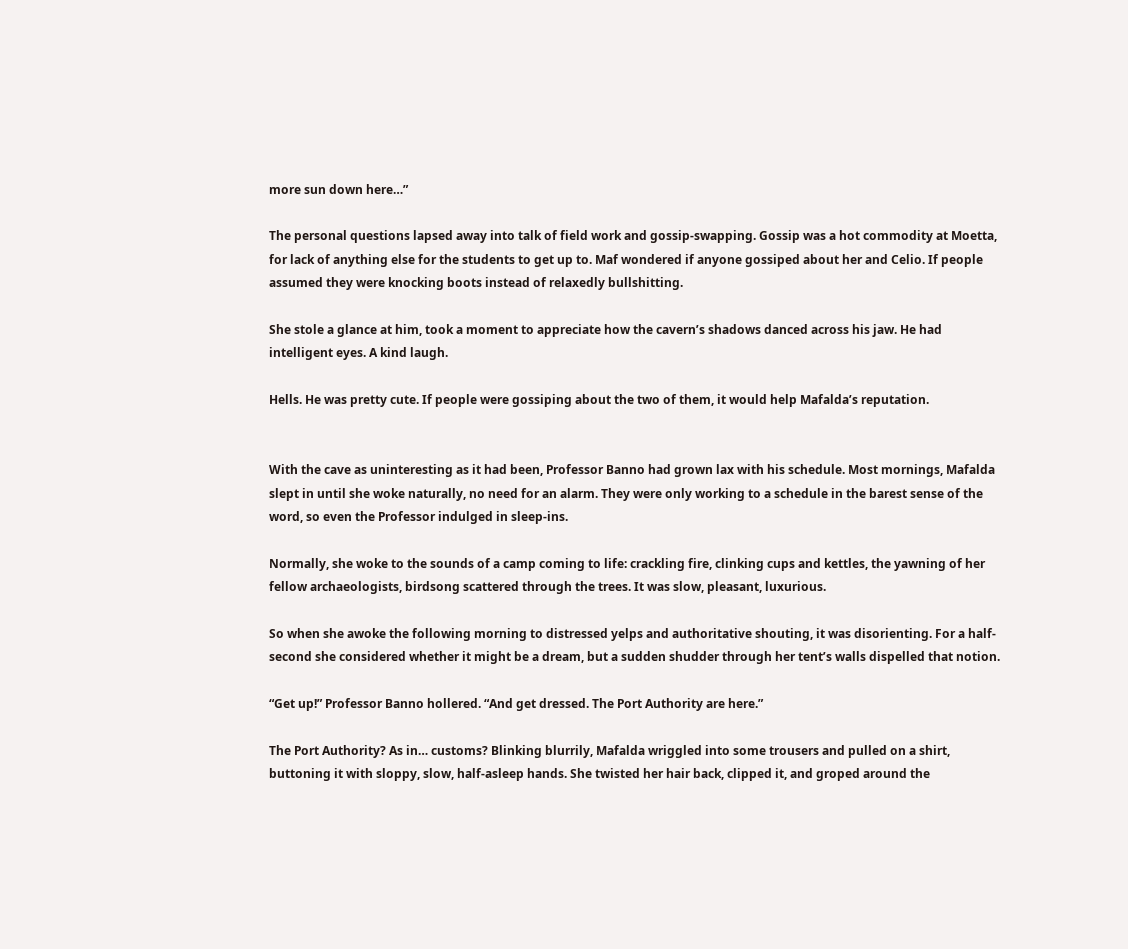more sun down here…”

The personal questions lapsed away into talk of field work and gossip-swapping. Gossip was a hot commodity at Moetta, for lack of anything else for the students to get up to. Maf wondered if anyone gossiped about her and Celio. If people assumed they were knocking boots instead of relaxedly bullshitting.

She stole a glance at him, took a moment to appreciate how the cavern’s shadows danced across his jaw. He had intelligent eyes. A kind laugh.

Hells. He was pretty cute. If people were gossiping about the two of them, it would help Mafalda’s reputation.


With the cave as uninteresting as it had been, Professor Banno had grown lax with his schedule. Most mornings, Mafalda slept in until she woke naturally, no need for an alarm. They were only working to a schedule in the barest sense of the word, so even the Professor indulged in sleep-ins.

Normally, she woke to the sounds of a camp coming to life: crackling fire, clinking cups and kettles, the yawning of her fellow archaeologists, birdsong scattered through the trees. It was slow, pleasant, luxurious.

So when she awoke the following morning to distressed yelps and authoritative shouting, it was disorienting. For a half-second she considered whether it might be a dream, but a sudden shudder through her tent’s walls dispelled that notion.

“Get up!” Professor Banno hollered. “And get dressed. The Port Authority are here.”

The Port Authority? As in… customs? Blinking blurrily, Mafalda wriggled into some trousers and pulled on a shirt, buttoning it with sloppy, slow, half-asleep hands. She twisted her hair back, clipped it, and groped around the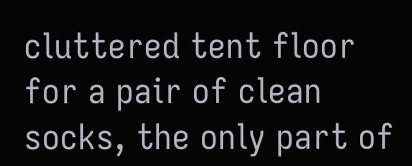cluttered tent floor for a pair of clean socks, the only part of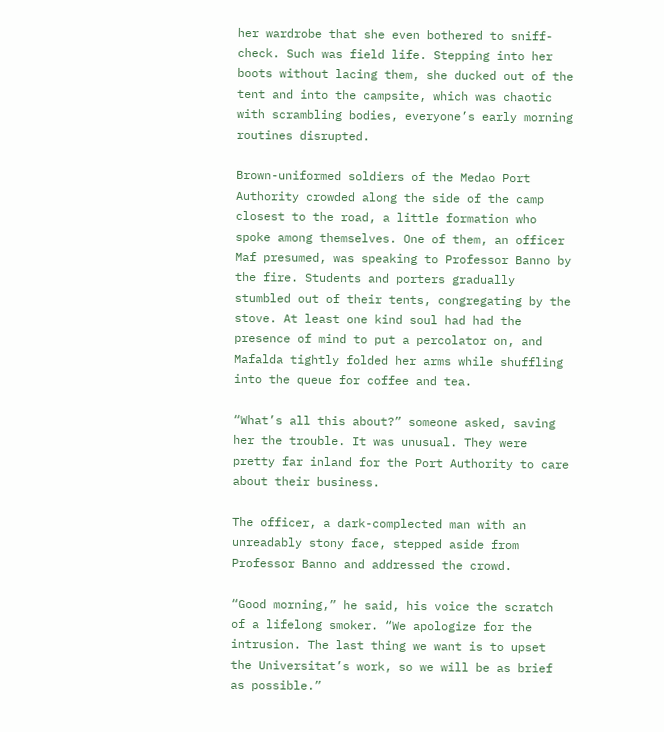her wardrobe that she even bothered to sniff-check. Such was field life. Stepping into her boots without lacing them, she ducked out of the tent and into the campsite, which was chaotic with scrambling bodies, everyone’s early morning routines disrupted.

Brown-uniformed soldiers of the Medao Port Authority crowded along the side of the camp closest to the road, a little formation who spoke among themselves. One of them, an officer Maf presumed, was speaking to Professor Banno by the fire. Students and porters gradually stumbled out of their tents, congregating by the stove. At least one kind soul had had the presence of mind to put a percolator on, and Mafalda tightly folded her arms while shuffling into the queue for coffee and tea.

“What’s all this about?” someone asked, saving her the trouble. It was unusual. They were pretty far inland for the Port Authority to care about their business.

The officer, a dark-complected man with an unreadably stony face, stepped aside from Professor Banno and addressed the crowd.

“Good morning,” he said, his voice the scratch of a lifelong smoker. “We apologize for the intrusion. The last thing we want is to upset the Universitat’s work, so we will be as brief as possible.”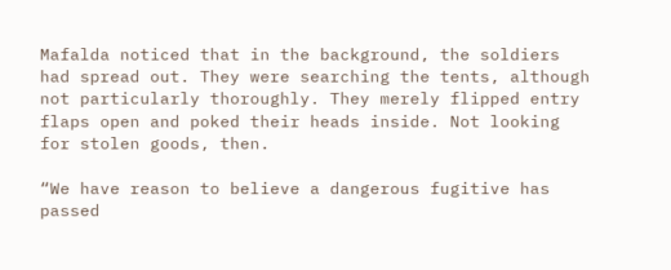Mafalda noticed that in the background, the soldiers had spread out. They were searching the tents, although not particularly thoroughly. They merely flipped entry flaps open and poked their heads inside. Not looking for stolen goods, then.

“We have reason to believe a dangerous fugitive has passed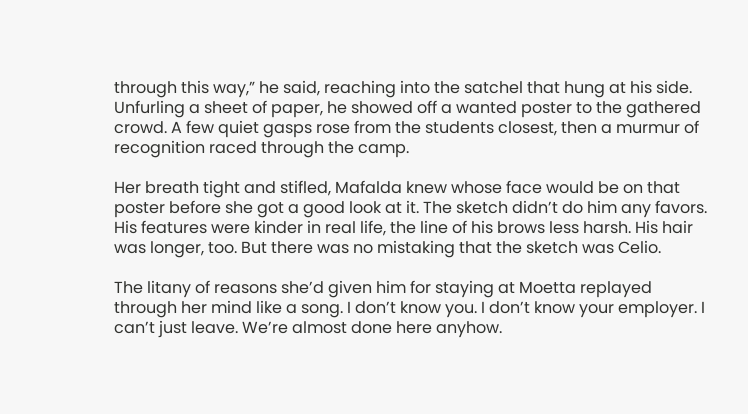through this way,” he said, reaching into the satchel that hung at his side. Unfurling a sheet of paper, he showed off a wanted poster to the gathered crowd. A few quiet gasps rose from the students closest, then a murmur of recognition raced through the camp.

Her breath tight and stifled, Mafalda knew whose face would be on that poster before she got a good look at it. The sketch didn’t do him any favors. His features were kinder in real life, the line of his brows less harsh. His hair was longer, too. But there was no mistaking that the sketch was Celio.

The litany of reasons she’d given him for staying at Moetta replayed through her mind like a song. I don’t know you. I don’t know your employer. I can’t just leave. We’re almost done here anyhow.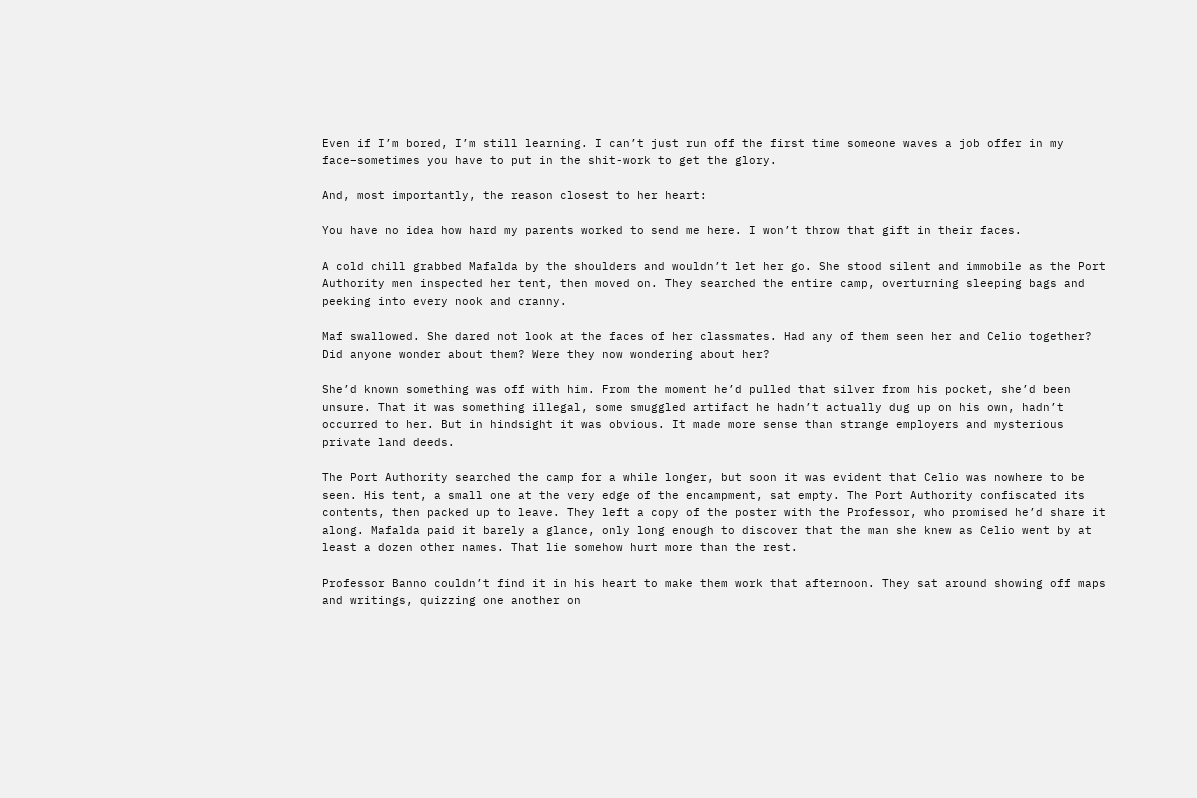Even if I’m bored, I’m still learning. I can’t just run off the first time someone waves a job offer in my face–sometimes you have to put in the shit-work to get the glory.

And, most importantly, the reason closest to her heart:

You have no idea how hard my parents worked to send me here. I won’t throw that gift in their faces.

A cold chill grabbed Mafalda by the shoulders and wouldn’t let her go. She stood silent and immobile as the Port Authority men inspected her tent, then moved on. They searched the entire camp, overturning sleeping bags and peeking into every nook and cranny.

Maf swallowed. She dared not look at the faces of her classmates. Had any of them seen her and Celio together? Did anyone wonder about them? Were they now wondering about her?

She’d known something was off with him. From the moment he’d pulled that silver from his pocket, she’d been unsure. That it was something illegal, some smuggled artifact he hadn’t actually dug up on his own, hadn’t occurred to her. But in hindsight it was obvious. It made more sense than strange employers and mysterious private land deeds.

The Port Authority searched the camp for a while longer, but soon it was evident that Celio was nowhere to be seen. His tent, a small one at the very edge of the encampment, sat empty. The Port Authority confiscated its contents, then packed up to leave. They left a copy of the poster with the Professor, who promised he’d share it along. Mafalda paid it barely a glance, only long enough to discover that the man she knew as Celio went by at least a dozen other names. That lie somehow hurt more than the rest.

Professor Banno couldn’t find it in his heart to make them work that afternoon. They sat around showing off maps and writings, quizzing one another on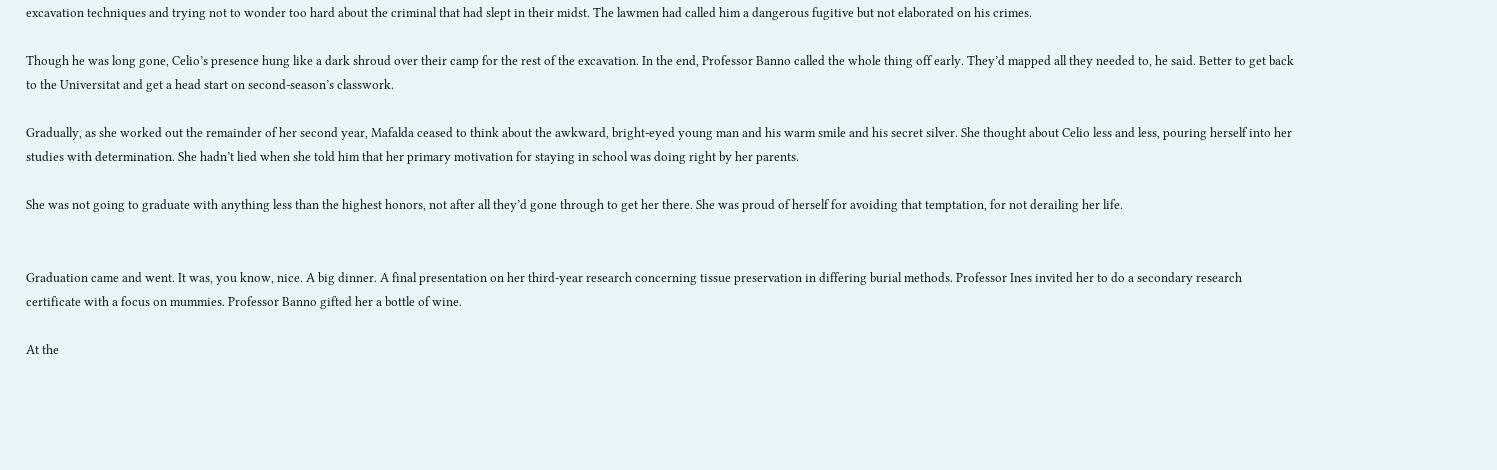excavation techniques and trying not to wonder too hard about the criminal that had slept in their midst. The lawmen had called him a dangerous fugitive but not elaborated on his crimes.

Though he was long gone, Celio’s presence hung like a dark shroud over their camp for the rest of the excavation. In the end, Professor Banno called the whole thing off early. They’d mapped all they needed to, he said. Better to get back to the Universitat and get a head start on second-season’s classwork.

Gradually, as she worked out the remainder of her second year, Mafalda ceased to think about the awkward, bright-eyed young man and his warm smile and his secret silver. She thought about Celio less and less, pouring herself into her studies with determination. She hadn’t lied when she told him that her primary motivation for staying in school was doing right by her parents.

She was not going to graduate with anything less than the highest honors, not after all they’d gone through to get her there. She was proud of herself for avoiding that temptation, for not derailing her life.


Graduation came and went. It was, you know, nice. A big dinner. A final presentation on her third-year research concerning tissue preservation in differing burial methods. Professor Ines invited her to do a secondary research certificate with a focus on mummies. Professor Banno gifted her a bottle of wine.

At the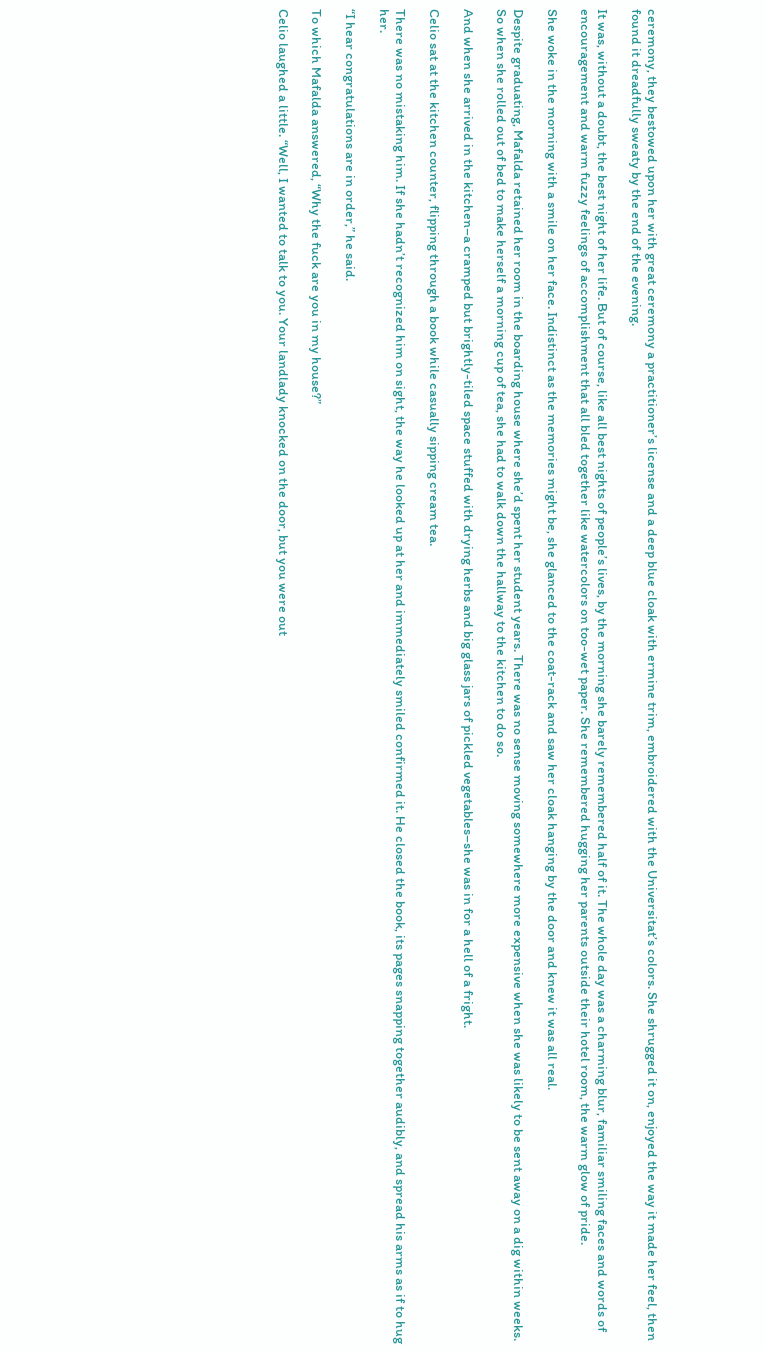ceremony, they bestowed upon her with great ceremony a practitioner’s license and a deep blue cloak with ermine trim, embroidered with the Universitat’s colors. She shrugged it on, enjoyed the way it made her feel, then found it dreadfully sweaty by the end of the evening.

It was, without a doubt, the best night of her life. But of course, like all best nights of people’s lives, by the morning she barely remembered half of it. The whole day was a charming blur, familiar smiling faces and words of encouragement and warm fuzzy feelings of accomplishment that all bled together like watercolors on too-wet paper. She remembered hugging her parents outside their hotel room, the warm glow of pride.

She woke in the morning with a smile on her face. Indistinct as the memories might be, she glanced to the coat-rack and saw her cloak hanging by the door and knew it was all real.

Despite graduating, Mafalda retained her room in the boarding house where she’d spent her student years. There was no sense moving somewhere more expensive when she was likely to be sent away on a dig within weeks. So when she rolled out of bed to make herself a morning cup of tea, she had to walk down the hallway to the kitchen to do so.

And when she arrived in the kitchen–a cramped but brightly-tiled space stuffed with drying herbs and big glass jars of pickled vegetables–she was in for a hell of a fright.

Celio sat at the kitchen counter, flipping through a book while casually sipping cream tea.

There was no mistaking him. If she hadn’t recognized him on sight, the way he looked up at her and immediately smiled confirmed it. He closed the book, its pages snapping together audibly, and spread his arms as if to hug her.

“I hear congratulations are in order,” he said.

To which Mafalda answered, “Why the fuck are you in my house?”

Celio laughed a little. “Well, I wanted to talk to you. Your landlady knocked on the door, but you were out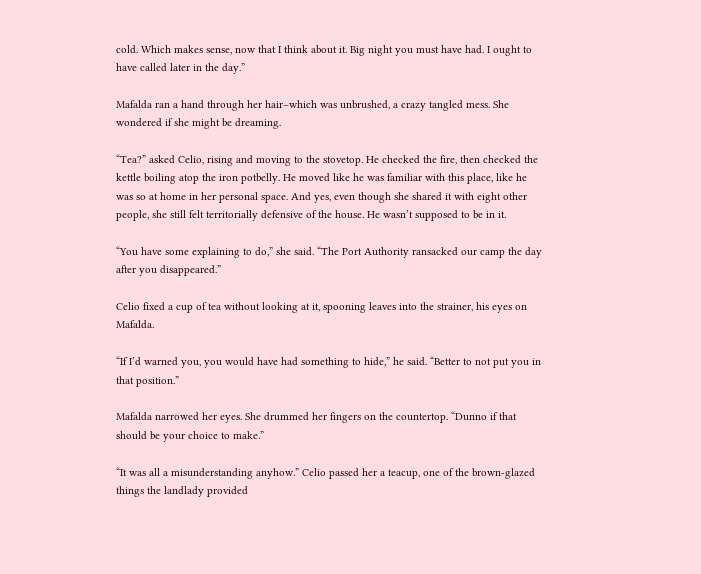cold. Which makes sense, now that I think about it. Big night you must have had. I ought to have called later in the day.”

Mafalda ran a hand through her hair–which was unbrushed, a crazy tangled mess. She wondered if she might be dreaming.

“Tea?” asked Celio, rising and moving to the stovetop. He checked the fire, then checked the kettle boiling atop the iron potbelly. He moved like he was familiar with this place, like he was so at home in her personal space. And yes, even though she shared it with eight other people, she still felt territorially defensive of the house. He wasn’t supposed to be in it.

“You have some explaining to do,” she said. “The Port Authority ransacked our camp the day after you disappeared.”

Celio fixed a cup of tea without looking at it, spooning leaves into the strainer, his eyes on Mafalda.

“If I’d warned you, you would have had something to hide,” he said. “Better to not put you in that position.”

Mafalda narrowed her eyes. She drummed her fingers on the countertop. “Dunno if that should be your choice to make.”

“It was all a misunderstanding anyhow.” Celio passed her a teacup, one of the brown-glazed things the landlady provided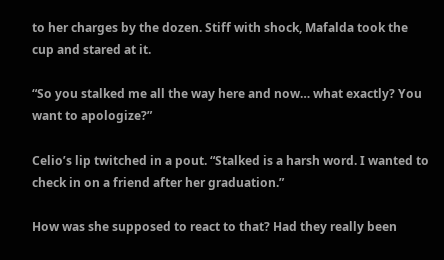to her charges by the dozen. Stiff with shock, Mafalda took the cup and stared at it.

“So you stalked me all the way here and now… what exactly? You want to apologize?”

Celio’s lip twitched in a pout. “Stalked is a harsh word. I wanted to check in on a friend after her graduation.”

How was she supposed to react to that? Had they really been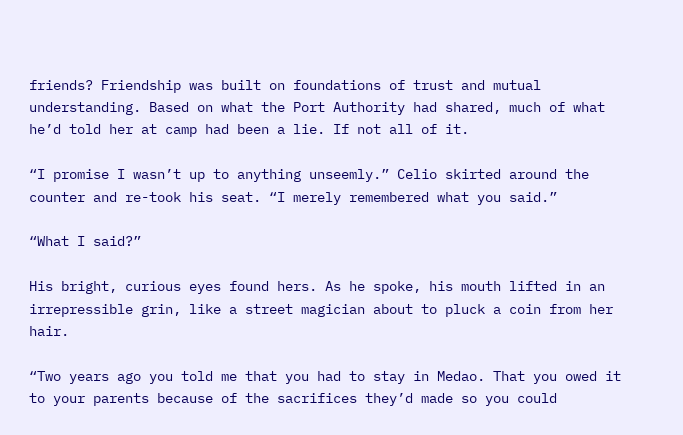friends? Friendship was built on foundations of trust and mutual understanding. Based on what the Port Authority had shared, much of what he’d told her at camp had been a lie. If not all of it.

“I promise I wasn’t up to anything unseemly.” Celio skirted around the counter and re-took his seat. “I merely remembered what you said.”

“What I said?”

His bright, curious eyes found hers. As he spoke, his mouth lifted in an irrepressible grin, like a street magician about to pluck a coin from her hair.

“Two years ago you told me that you had to stay in Medao. That you owed it to your parents because of the sacrifices they’d made so you could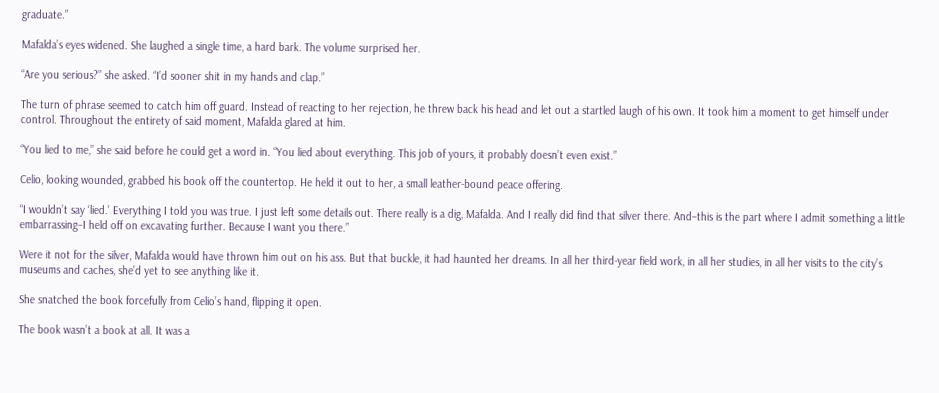graduate.”

Mafalda’s eyes widened. She laughed a single time, a hard bark. The volume surprised her.

“Are you serious?” she asked. “I’d sooner shit in my hands and clap.”

The turn of phrase seemed to catch him off guard. Instead of reacting to her rejection, he threw back his head and let out a startled laugh of his own. It took him a moment to get himself under control. Throughout the entirety of said moment, Mafalda glared at him.

“You lied to me,” she said before he could get a word in. “You lied about everything. This job of yours, it probably doesn’t even exist.”

Celio, looking wounded, grabbed his book off the countertop. He held it out to her, a small leather-bound peace offering.

“I wouldn’t say ‘lied.’ Everything I told you was true. I just left some details out. There really is a dig, Mafalda. And I really did find that silver there. And–this is the part where I admit something a little embarrassing–I held off on excavating further. Because I want you there.”

Were it not for the silver, Mafalda would have thrown him out on his ass. But that buckle, it had haunted her dreams. In all her third-year field work, in all her studies, in all her visits to the city’s museums and caches, she’d yet to see anything like it.

She snatched the book forcefully from Celio’s hand, flipping it open.

The book wasn’t a book at all. It was a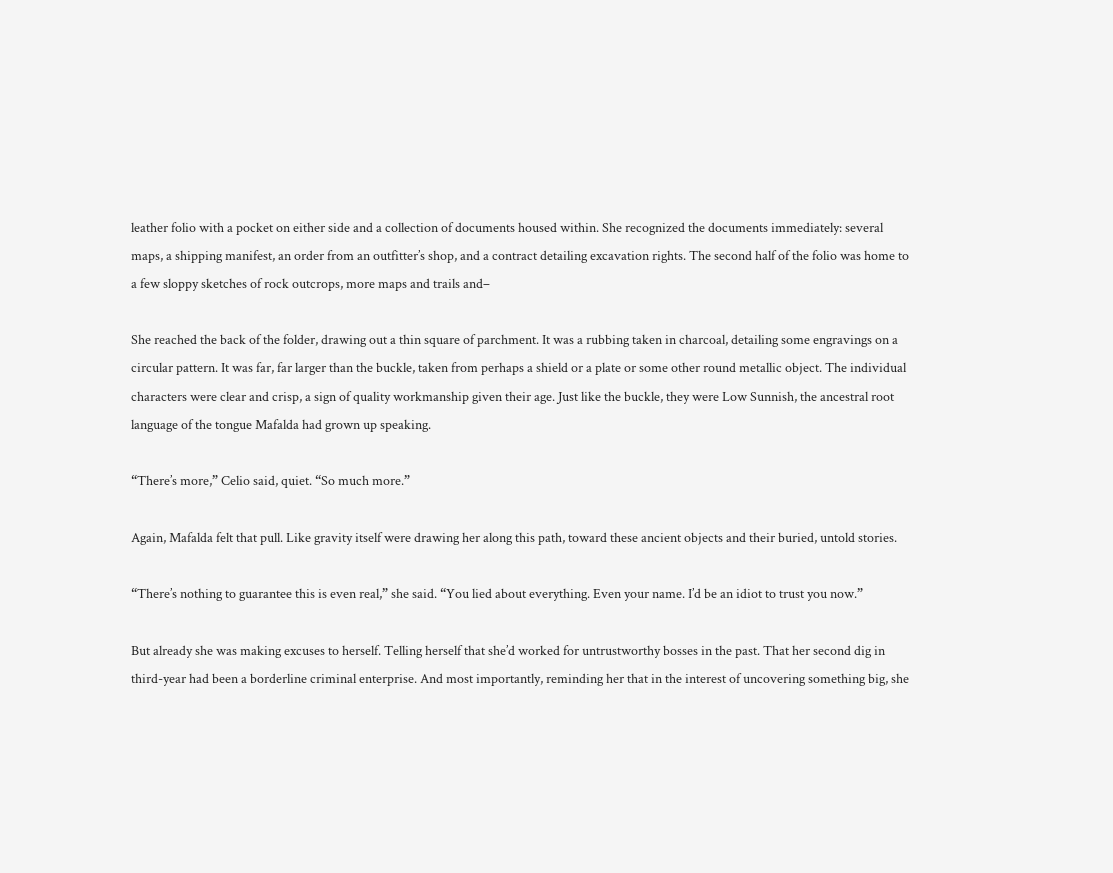leather folio with a pocket on either side and a collection of documents housed within. She recognized the documents immediately: several maps, a shipping manifest, an order from an outfitter’s shop, and a contract detailing excavation rights. The second half of the folio was home to a few sloppy sketches of rock outcrops, more maps and trails and–

She reached the back of the folder, drawing out a thin square of parchment. It was a rubbing taken in charcoal, detailing some engravings on a circular pattern. It was far, far larger than the buckle, taken from perhaps a shield or a plate or some other round metallic object. The individual characters were clear and crisp, a sign of quality workmanship given their age. Just like the buckle, they were Low Sunnish, the ancestral root language of the tongue Mafalda had grown up speaking.

“There’s more,” Celio said, quiet. “So much more.”

Again, Mafalda felt that pull. Like gravity itself were drawing her along this path, toward these ancient objects and their buried, untold stories.

“There’s nothing to guarantee this is even real,” she said. “You lied about everything. Even your name. I’d be an idiot to trust you now.”

But already she was making excuses to herself. Telling herself that she’d worked for untrustworthy bosses in the past. That her second dig in third-year had been a borderline criminal enterprise. And most importantly, reminding her that in the interest of uncovering something big, she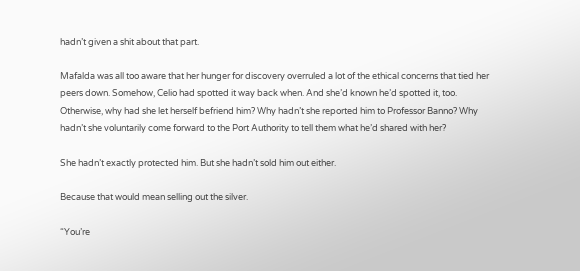hadn’t given a shit about that part.

Mafalda was all too aware that her hunger for discovery overruled a lot of the ethical concerns that tied her peers down. Somehow, Celio had spotted it way back when. And she’d known he’d spotted it, too. Otherwise, why had she let herself befriend him? Why hadn’t she reported him to Professor Banno? Why hadn’t she voluntarily come forward to the Port Authority to tell them what he’d shared with her?

She hadn’t exactly protected him. But she hadn’t sold him out either.

Because that would mean selling out the silver.

“You’re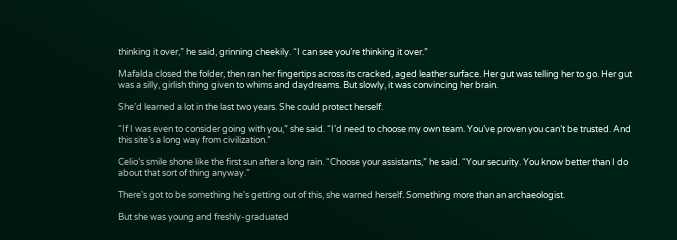thinking it over,” he said, grinning cheekily. “I can see you’re thinking it over.”

Mafalda closed the folder, then ran her fingertips across its cracked, aged leather surface. Her gut was telling her to go. Her gut was a silly, girlish thing given to whims and daydreams. But slowly, it was convincing her brain.

She’d learned a lot in the last two years. She could protect herself.

“If I was even to consider going with you,” she said. “I’d need to choose my own team. You’ve proven you can’t be trusted. And this site’s a long way from civilization.”

Celio’s smile shone like the first sun after a long rain. “Choose your assistants,” he said. “Your security. You know better than I do about that sort of thing anyway.”

There’s got to be something he’s getting out of this, she warned herself. Something more than an archaeologist.

But she was young and freshly-graduated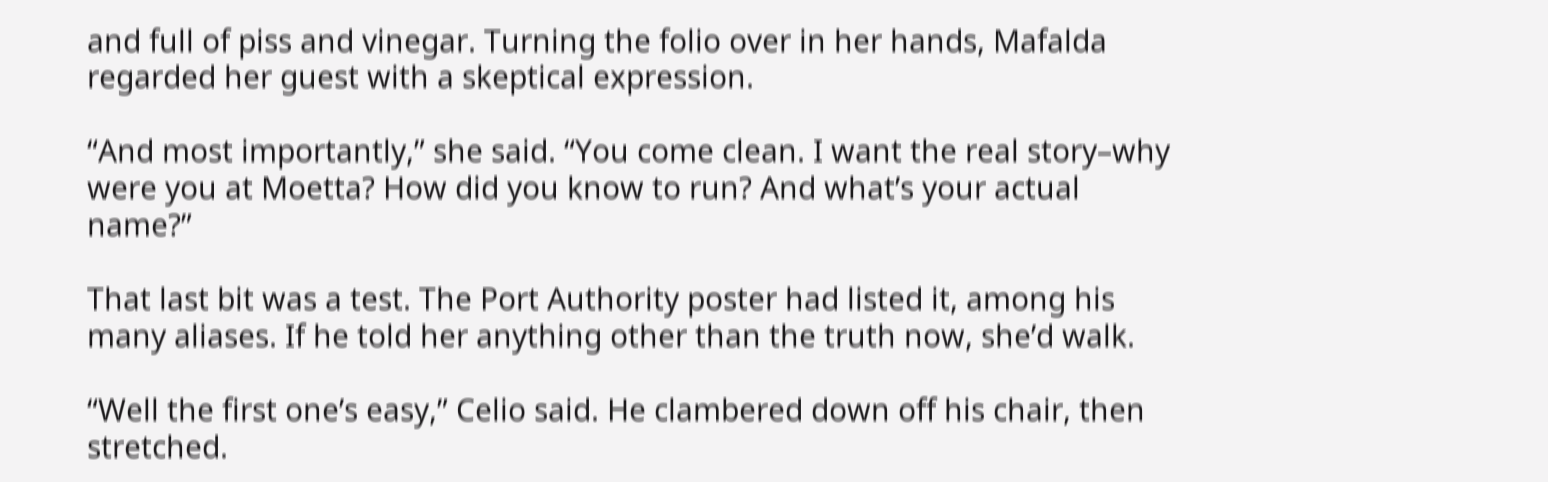and full of piss and vinegar. Turning the folio over in her hands, Mafalda regarded her guest with a skeptical expression.

“And most importantly,” she said. “You come clean. I want the real story–why were you at Moetta? How did you know to run? And what’s your actual name?”

That last bit was a test. The Port Authority poster had listed it, among his many aliases. If he told her anything other than the truth now, she’d walk.

“Well the first one’s easy,” Celio said. He clambered down off his chair, then stretched.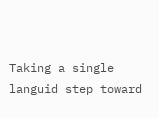Taking a single languid step toward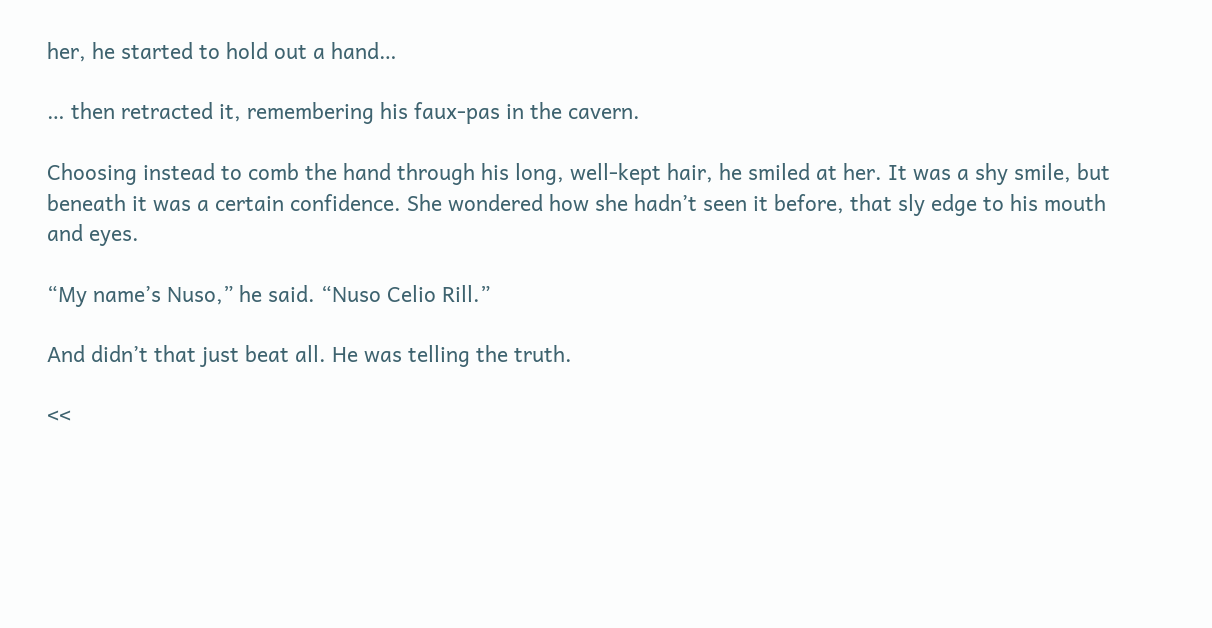her, he started to hold out a hand…

… then retracted it, remembering his faux-pas in the cavern.

Choosing instead to comb the hand through his long, well-kept hair, he smiled at her. It was a shy smile, but beneath it was a certain confidence. She wondered how she hadn’t seen it before, that sly edge to his mouth and eyes.

“My name’s Nuso,” he said. “Nuso Celio Rill.”

And didn’t that just beat all. He was telling the truth.

<<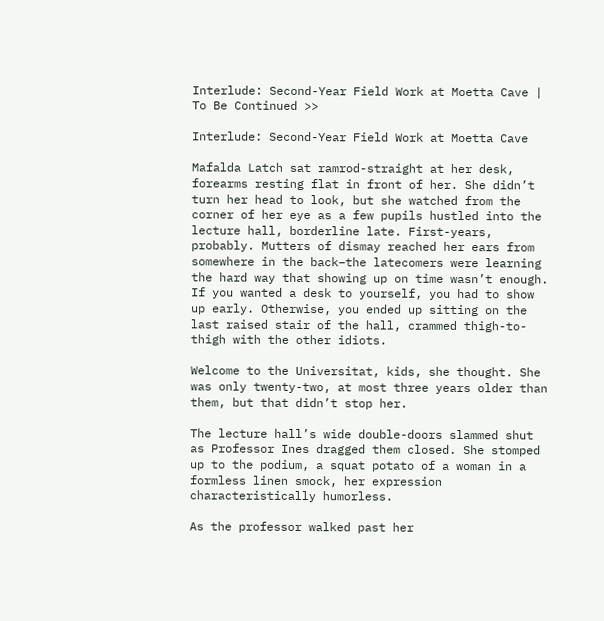Interlude: Second-Year Field Work at Moetta Cave | To Be Continued >>

Interlude: Second-Year Field Work at Moetta Cave

Mafalda Latch sat ramrod-straight at her desk, forearms resting flat in front of her. She didn’t turn her head to look, but she watched from the corner of her eye as a few pupils hustled into the lecture hall, borderline late. First-years, probably. Mutters of dismay reached her ears from somewhere in the back–the latecomers were learning the hard way that showing up on time wasn’t enough. If you wanted a desk to yourself, you had to show up early. Otherwise, you ended up sitting on the last raised stair of the hall, crammed thigh-to-thigh with the other idiots.

Welcome to the Universitat, kids, she thought. She was only twenty-two, at most three years older than them, but that didn’t stop her.

The lecture hall’s wide double-doors slammed shut as Professor Ines dragged them closed. She stomped up to the podium, a squat potato of a woman in a formless linen smock, her expression characteristically humorless.

As the professor walked past her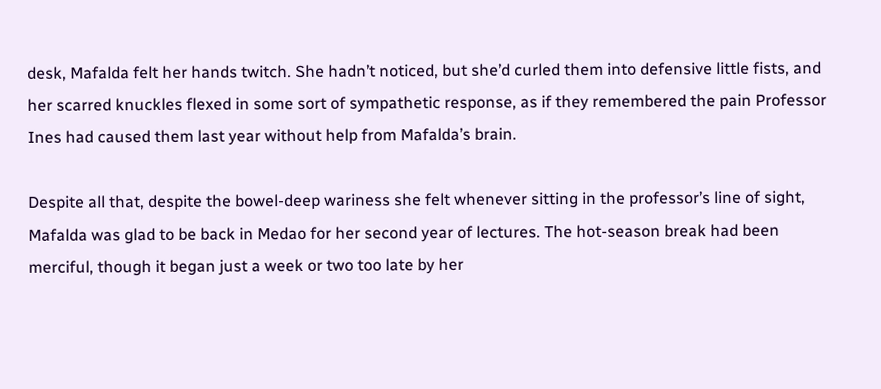desk, Mafalda felt her hands twitch. She hadn’t noticed, but she’d curled them into defensive little fists, and her scarred knuckles flexed in some sort of sympathetic response, as if they remembered the pain Professor Ines had caused them last year without help from Mafalda’s brain.

Despite all that, despite the bowel-deep wariness she felt whenever sitting in the professor’s line of sight, Mafalda was glad to be back in Medao for her second year of lectures. The hot-season break had been merciful, though it began just a week or two too late by her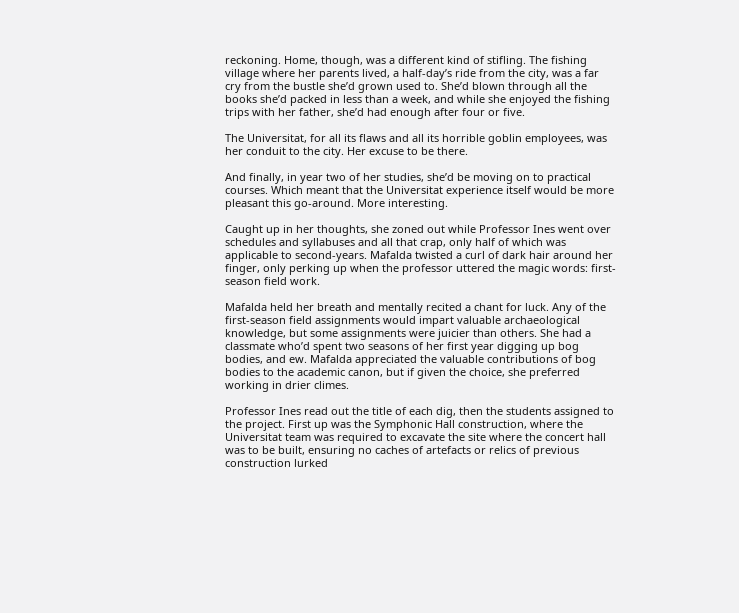reckoning. Home, though, was a different kind of stifling. The fishing village where her parents lived, a half-day’s ride from the city, was a far cry from the bustle she’d grown used to. She’d blown through all the books she’d packed in less than a week, and while she enjoyed the fishing trips with her father, she’d had enough after four or five.

The Universitat, for all its flaws and all its horrible goblin employees, was her conduit to the city. Her excuse to be there.

And finally, in year two of her studies, she’d be moving on to practical courses. Which meant that the Universitat experience itself would be more pleasant this go-around. More interesting.

Caught up in her thoughts, she zoned out while Professor Ines went over schedules and syllabuses and all that crap, only half of which was applicable to second-years. Mafalda twisted a curl of dark hair around her finger, only perking up when the professor uttered the magic words: first-season field work.

Mafalda held her breath and mentally recited a chant for luck. Any of the first-season field assignments would impart valuable archaeological knowledge, but some assignments were juicier than others. She had a classmate who’d spent two seasons of her first year digging up bog bodies, and ew. Mafalda appreciated the valuable contributions of bog bodies to the academic canon, but if given the choice, she preferred working in drier climes.

Professor Ines read out the title of each dig, then the students assigned to the project. First up was the Symphonic Hall construction, where the Universitat team was required to excavate the site where the concert hall was to be built, ensuring no caches of artefacts or relics of previous construction lurked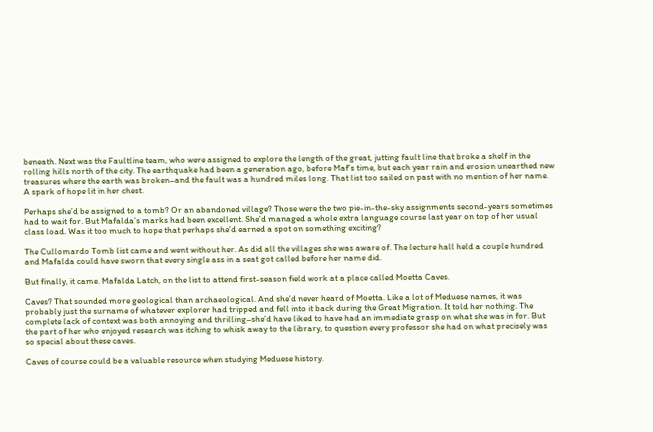beneath. Next was the Faultline team, who were assigned to explore the length of the great, jutting fault line that broke a shelf in the rolling hills north of the city. The earthquake had been a generation ago, before Maf’s time, but each year rain and erosion unearthed new treasures where the earth was broken–and the fault was a hundred miles long. That list too sailed on past with no mention of her name. A spark of hope lit in her chest.

Perhaps she’d be assigned to a tomb? Or an abandoned village? Those were the two pie-in-the-sky assignments second-years sometimes had to wait for. But Mafalda’s marks had been excellent. She’d managed a whole extra language course last year on top of her usual class load. Was it too much to hope that perhaps she’d earned a spot on something exciting?

The Cullomardo Tomb list came and went without her. As did all the villages she was aware of. The lecture hall held a couple hundred and Mafalda could have sworn that every single ass in a seat got called before her name did.

But finally, it came. Mafalda Latch, on the list to attend first-season field work at a place called Moetta Caves.

Caves? That sounded more geological than archaeological. And she’d never heard of Moetta. Like a lot of Meduese names, it was probably just the surname of whatever explorer had tripped and fell into it back during the Great Migration. It told her nothing. The complete lack of context was both annoying and thrilling–she’d have liked to have had an immediate grasp on what she was in for. But the part of her who enjoyed research was itching to whisk away to the library, to question every professor she had on what precisely was so special about these caves.

Caves of course could be a valuable resource when studying Meduese history.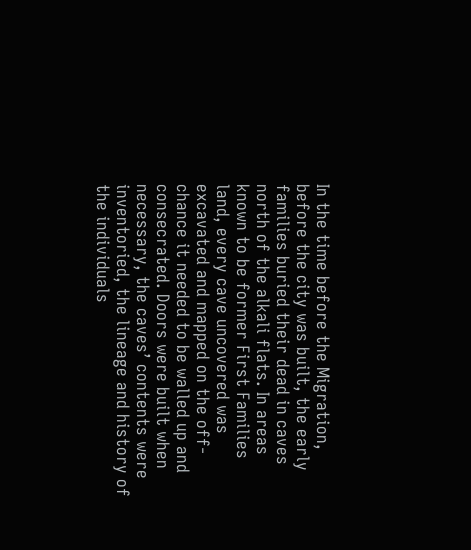In the time before the Migration, before the city was built, the early families buried their dead in caves north of the alkali flats. In areas known to be former First Families land, every cave uncovered was excavated and mapped on the off-chance it needed to be walled up and consecrated. Doors were built when necessary, the caves’ contents were inventoried, the lineage and history of the individuals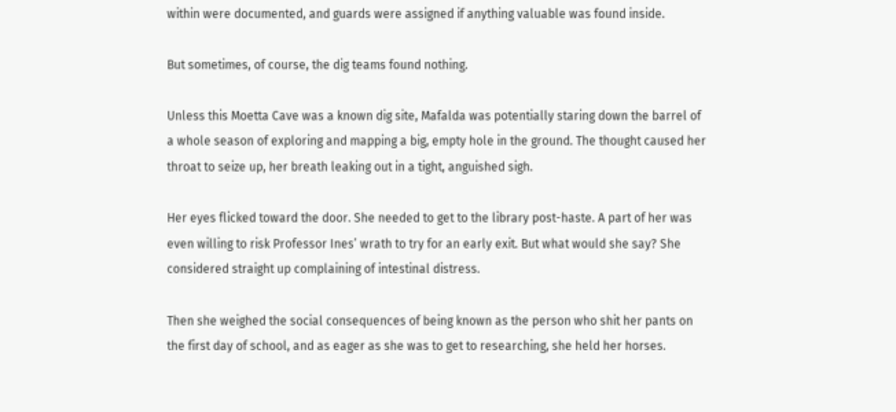within were documented, and guards were assigned if anything valuable was found inside.

But sometimes, of course, the dig teams found nothing.

Unless this Moetta Cave was a known dig site, Mafalda was potentially staring down the barrel of a whole season of exploring and mapping a big, empty hole in the ground. The thought caused her throat to seize up, her breath leaking out in a tight, anguished sigh.

Her eyes flicked toward the door. She needed to get to the library post-haste. A part of her was even willing to risk Professor Ines’ wrath to try for an early exit. But what would she say? She considered straight up complaining of intestinal distress.

Then she weighed the social consequences of being known as the person who shit her pants on the first day of school, and as eager as she was to get to researching, she held her horses.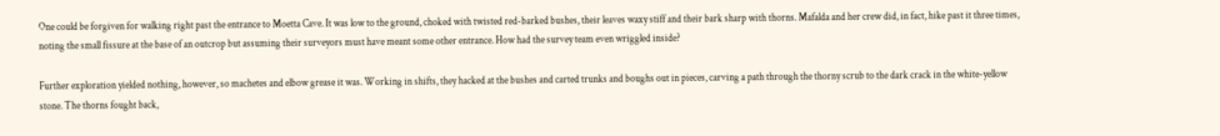One could be forgiven for walking right past the entrance to Moetta Cave. It was low to the ground, choked with twisted red-barked bushes, their leaves waxy stiff and their bark sharp with thorns. Mafalda and her crew did, in fact, hike past it three times, noting the small fissure at the base of an outcrop but assuming their surveyors must have meant some other entrance. How had the survey team even wriggled inside?

Further exploration yielded nothing, however, so machetes and elbow grease it was. Working in shifts, they hacked at the bushes and carted trunks and boughs out in pieces, carving a path through the thorny scrub to the dark crack in the white-yellow stone. The thorns fought back,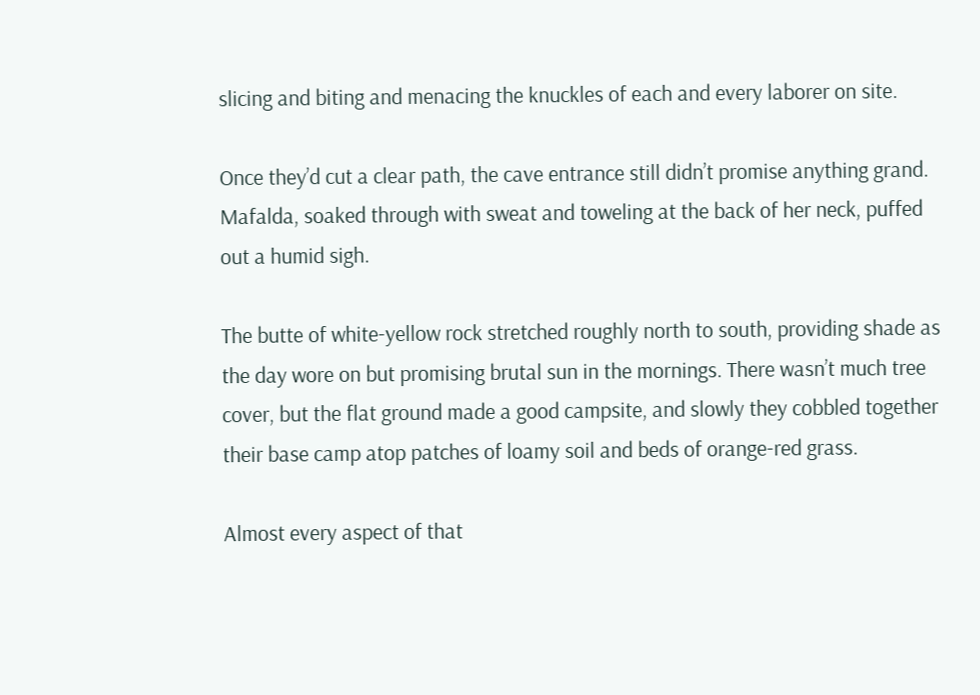slicing and biting and menacing the knuckles of each and every laborer on site.

Once they’d cut a clear path, the cave entrance still didn’t promise anything grand. Mafalda, soaked through with sweat and toweling at the back of her neck, puffed out a humid sigh.

The butte of white-yellow rock stretched roughly north to south, providing shade as the day wore on but promising brutal sun in the mornings. There wasn’t much tree cover, but the flat ground made a good campsite, and slowly they cobbled together their base camp atop patches of loamy soil and beds of orange-red grass.

Almost every aspect of that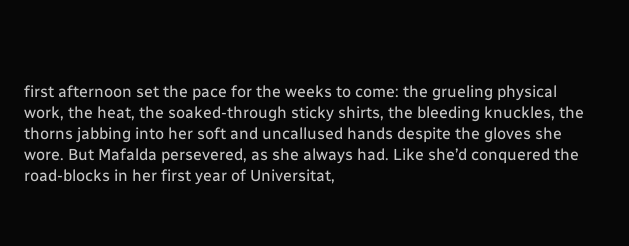first afternoon set the pace for the weeks to come: the grueling physical work, the heat, the soaked-through sticky shirts, the bleeding knuckles, the thorns jabbing into her soft and uncallused hands despite the gloves she wore. But Mafalda persevered, as she always had. Like she’d conquered the road-blocks in her first year of Universitat,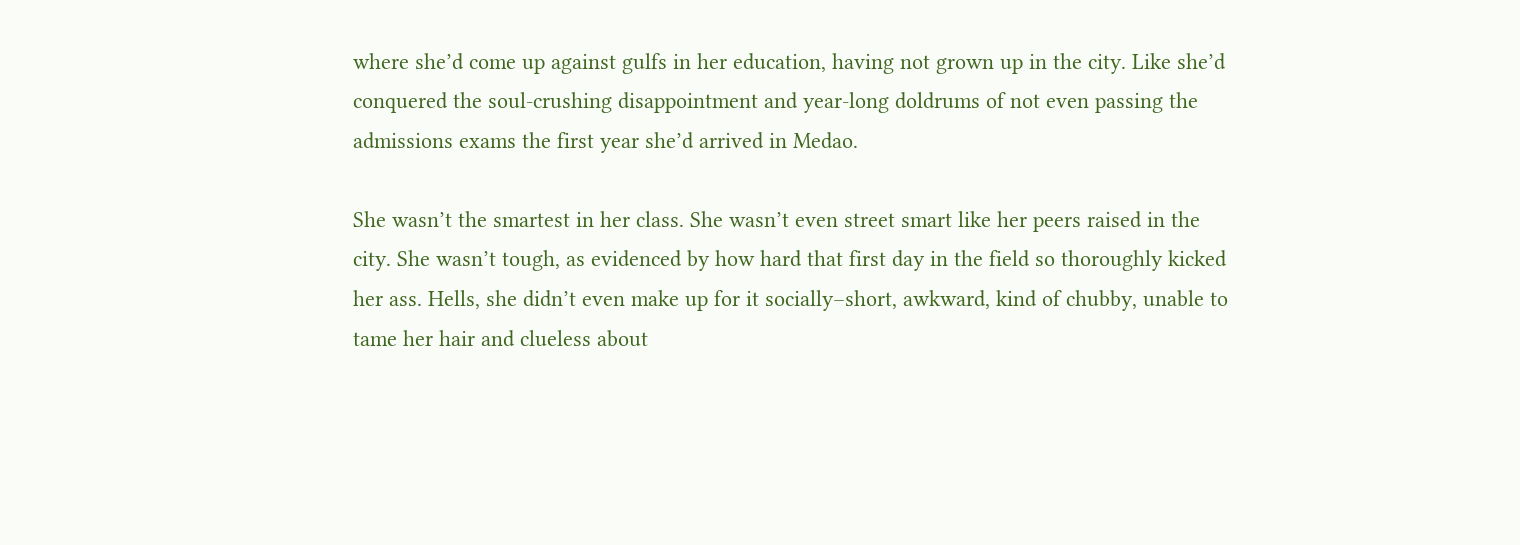where she’d come up against gulfs in her education, having not grown up in the city. Like she’d conquered the soul-crushing disappointment and year-long doldrums of not even passing the admissions exams the first year she’d arrived in Medao.

She wasn’t the smartest in her class. She wasn’t even street smart like her peers raised in the city. She wasn’t tough, as evidenced by how hard that first day in the field so thoroughly kicked her ass. Hells, she didn’t even make up for it socially–short, awkward, kind of chubby, unable to tame her hair and clueless about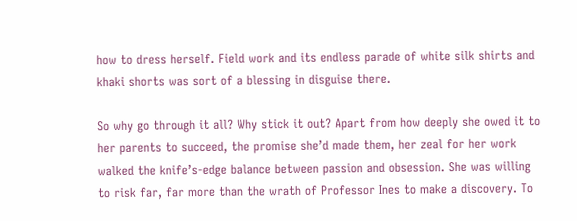how to dress herself. Field work and its endless parade of white silk shirts and khaki shorts was sort of a blessing in disguise there.

So why go through it all? Why stick it out? Apart from how deeply she owed it to her parents to succeed, the promise she’d made them, her zeal for her work walked the knife’s-edge balance between passion and obsession. She was willing to risk far, far more than the wrath of Professor Ines to make a discovery. To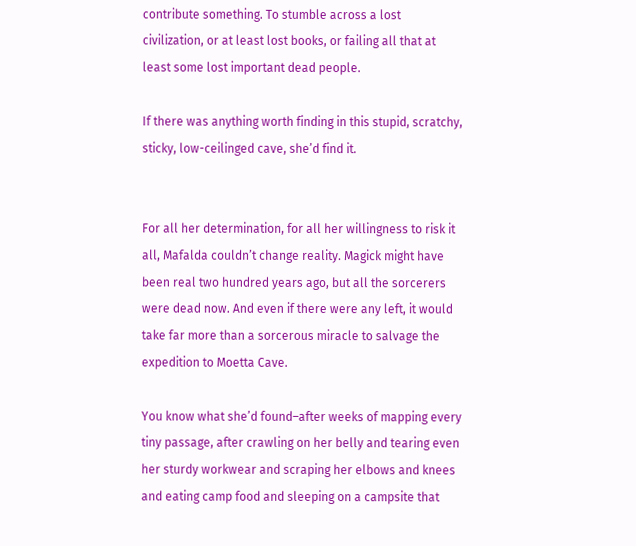contribute something. To stumble across a lost civilization, or at least lost books, or failing all that at least some lost important dead people.

If there was anything worth finding in this stupid, scratchy, sticky, low-ceilinged cave, she’d find it.


For all her determination, for all her willingness to risk it all, Mafalda couldn’t change reality. Magick might have been real two hundred years ago, but all the sorcerers were dead now. And even if there were any left, it would take far more than a sorcerous miracle to salvage the expedition to Moetta Cave.

You know what she’d found–after weeks of mapping every tiny passage, after crawling on her belly and tearing even her sturdy workwear and scraping her elbows and knees and eating camp food and sleeping on a campsite that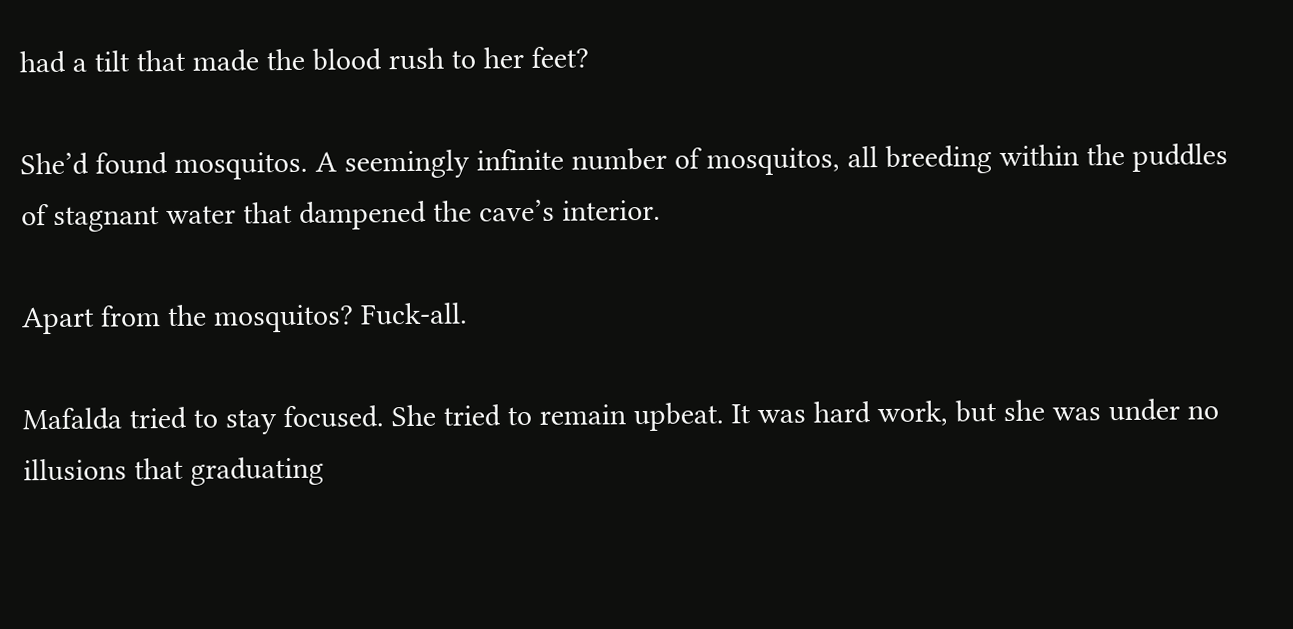had a tilt that made the blood rush to her feet?

She’d found mosquitos. A seemingly infinite number of mosquitos, all breeding within the puddles of stagnant water that dampened the cave’s interior.

Apart from the mosquitos? Fuck-all.

Mafalda tried to stay focused. She tried to remain upbeat. It was hard work, but she was under no illusions that graduating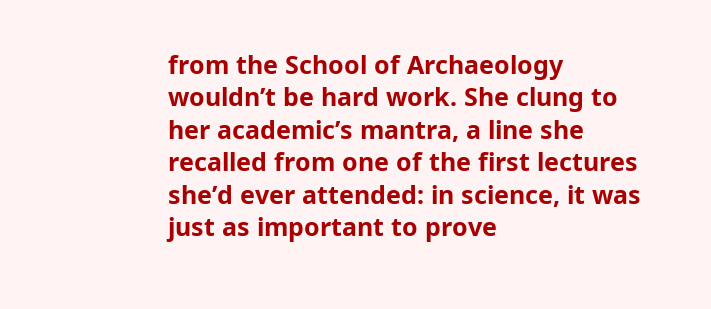from the School of Archaeology wouldn’t be hard work. She clung to her academic’s mantra, a line she recalled from one of the first lectures she’d ever attended: in science, it was just as important to prove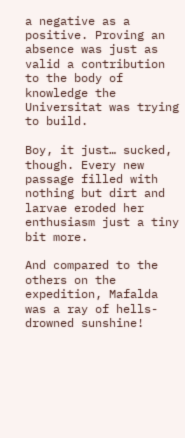a negative as a positive. Proving an absence was just as valid a contribution to the body of knowledge the Universitat was trying to build.

Boy, it just… sucked, though. Every new passage filled with nothing but dirt and larvae eroded her enthusiasm just a tiny bit more.

And compared to the others on the expedition, Mafalda was a ray of hells-drowned sunshine!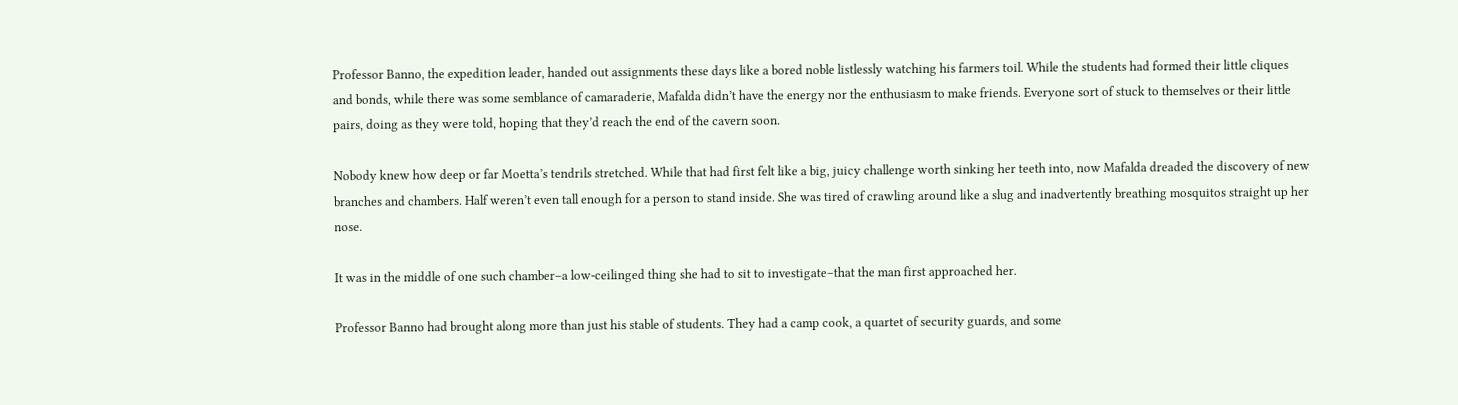Professor Banno, the expedition leader, handed out assignments these days like a bored noble listlessly watching his farmers toil. While the students had formed their little cliques and bonds, while there was some semblance of camaraderie, Mafalda didn’t have the energy nor the enthusiasm to make friends. Everyone sort of stuck to themselves or their little pairs, doing as they were told, hoping that they’d reach the end of the cavern soon.

Nobody knew how deep or far Moetta’s tendrils stretched. While that had first felt like a big, juicy challenge worth sinking her teeth into, now Mafalda dreaded the discovery of new branches and chambers. Half weren’t even tall enough for a person to stand inside. She was tired of crawling around like a slug and inadvertently breathing mosquitos straight up her nose.

It was in the middle of one such chamber–a low-ceilinged thing she had to sit to investigate–that the man first approached her.

Professor Banno had brought along more than just his stable of students. They had a camp cook, a quartet of security guards, and some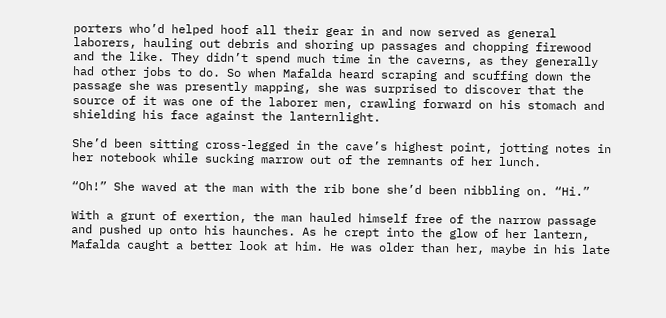porters who’d helped hoof all their gear in and now served as general laborers, hauling out debris and shoring up passages and chopping firewood and the like. They didn’t spend much time in the caverns, as they generally had other jobs to do. So when Mafalda heard scraping and scuffing down the passage she was presently mapping, she was surprised to discover that the source of it was one of the laborer men, crawling forward on his stomach and shielding his face against the lanternlight.

She’d been sitting cross-legged in the cave’s highest point, jotting notes in her notebook while sucking marrow out of the remnants of her lunch.

“Oh!” She waved at the man with the rib bone she’d been nibbling on. “Hi.”

With a grunt of exertion, the man hauled himself free of the narrow passage and pushed up onto his haunches. As he crept into the glow of her lantern, Mafalda caught a better look at him. He was older than her, maybe in his late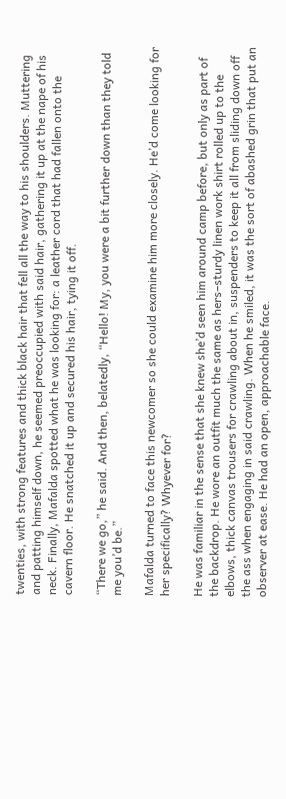twenties, with strong features and thick black hair that fell all the way to his shoulders. Muttering and patting himself down, he seemed preoccupied with said hair, gathering it up at the nape of his neck. Finally, Mafalda spotted what he was looking for: a leather cord that had fallen onto the cavern floor. He snatched it up and secured his hair, tying it off.

“There we go,” he said. And then, belatedly, “Hello! My, you were a bit further down than they told me you’d be.”

Mafalda turned to face this newcomer so she could examine him more closely. He’d come looking for her specifically? Whyever for?

He was familiar in the sense that she knew she’d seen him around camp before, but only as part of the backdrop. He wore an outfit much the same as hers–sturdy linen work shirt rolled up to the elbows, thick canvas trousers for crawling about in, suspenders to keep it all from sliding down off the ass when engaging in said crawling. When he smiled, it was the sort of abashed grin that put an observer at ease. He had an open, approachable face.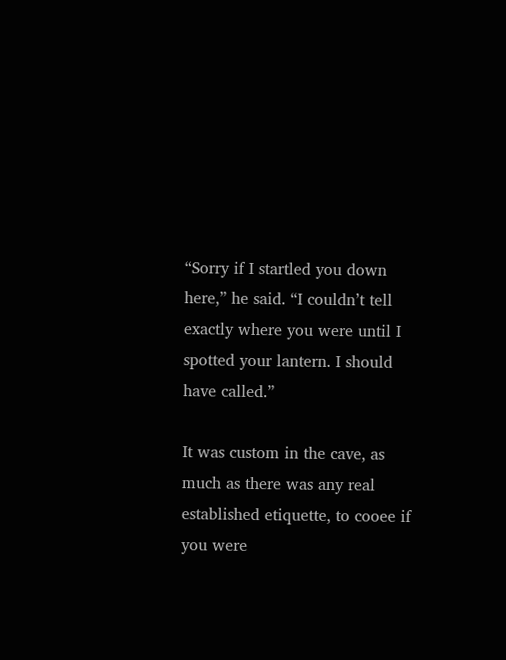“Sorry if I startled you down here,” he said. “I couldn’t tell exactly where you were until I spotted your lantern. I should have called.”

It was custom in the cave, as much as there was any real established etiquette, to cooee if you were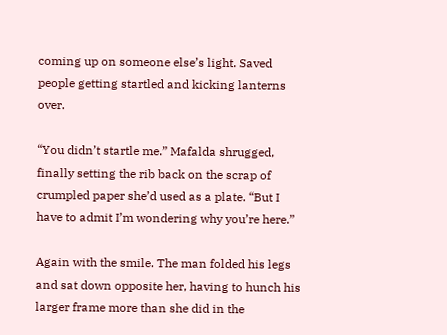coming up on someone else’s light. Saved people getting startled and kicking lanterns over.

“You didn’t startle me.” Mafalda shrugged, finally setting the rib back on the scrap of crumpled paper she’d used as a plate. “But I have to admit I’m wondering why you’re here.”

Again with the smile. The man folded his legs and sat down opposite her, having to hunch his larger frame more than she did in the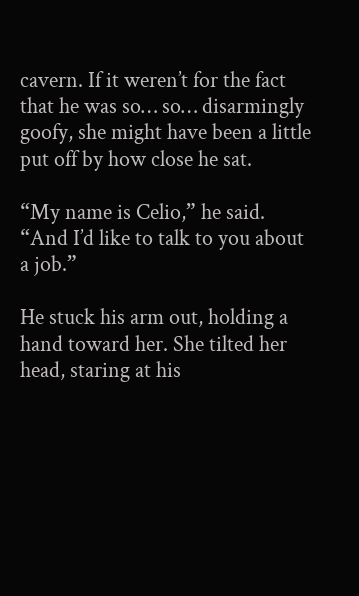cavern. If it weren’t for the fact that he was so… so… disarmingly goofy, she might have been a little put off by how close he sat.

“My name is Celio,” he said. “And I’d like to talk to you about a job.”

He stuck his arm out, holding a hand toward her. She tilted her head, staring at his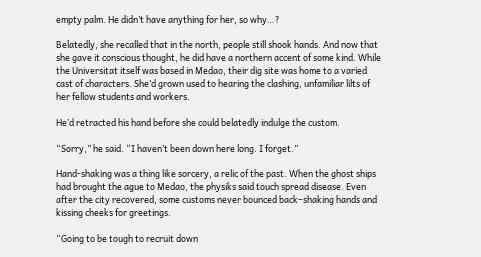empty palm. He didn’t have anything for her, so why…?

Belatedly, she recalled that in the north, people still shook hands. And now that she gave it conscious thought, he did have a northern accent of some kind. While the Universitat itself was based in Medao, their dig site was home to a varied cast of characters. She’d grown used to hearing the clashing, unfamiliar lilts of her fellow students and workers.

He’d retracted his hand before she could belatedly indulge the custom.

“Sorry,” he said. “I haven’t been down here long. I forget.”

Hand-shaking was a thing like sorcery, a relic of the past. When the ghost ships had brought the ague to Medao, the physiks said touch spread disease. Even after the city recovered, some customs never bounced back–shaking hands and kissing cheeks for greetings.

“Going to be tough to recruit down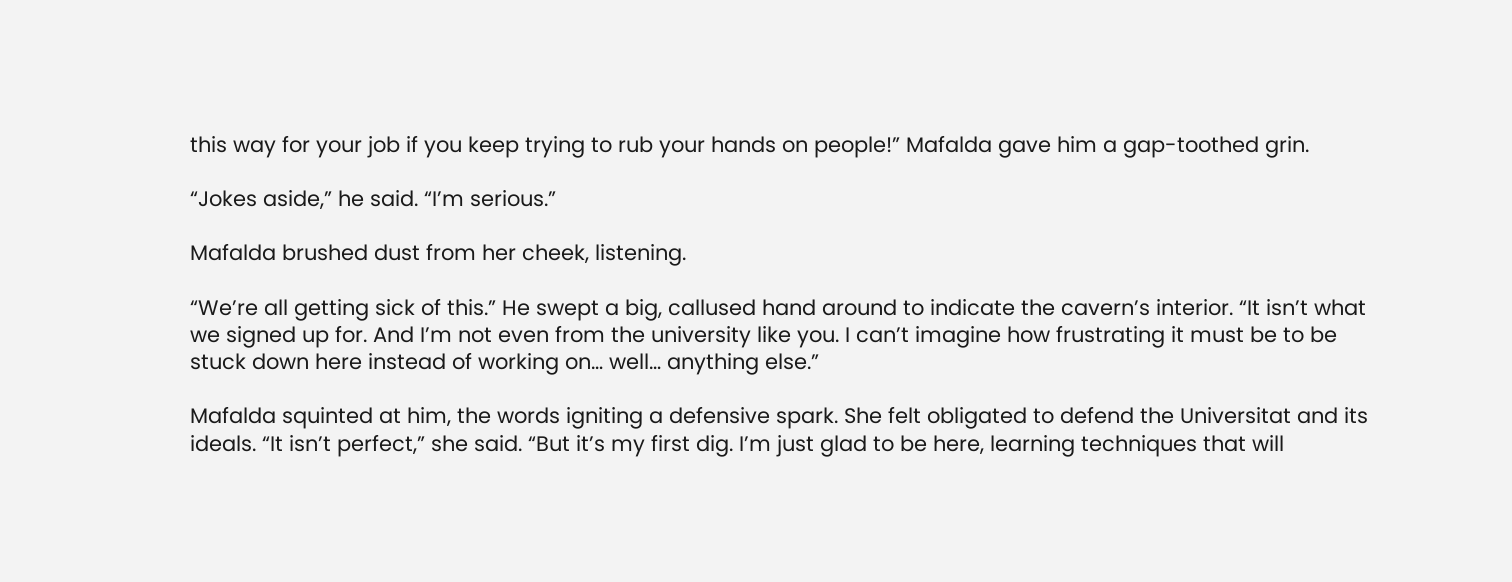this way for your job if you keep trying to rub your hands on people!” Mafalda gave him a gap-toothed grin.

“Jokes aside,” he said. “I’m serious.”

Mafalda brushed dust from her cheek, listening.

“We’re all getting sick of this.” He swept a big, callused hand around to indicate the cavern’s interior. “It isn’t what we signed up for. And I’m not even from the university like you. I can’t imagine how frustrating it must be to be stuck down here instead of working on… well… anything else.”

Mafalda squinted at him, the words igniting a defensive spark. She felt obligated to defend the Universitat and its ideals. “It isn’t perfect,” she said. “But it’s my first dig. I’m just glad to be here, learning techniques that will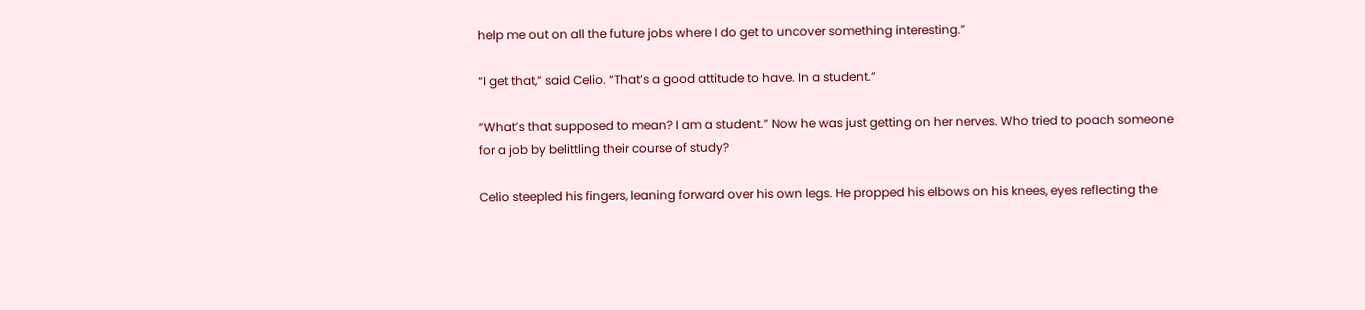help me out on all the future jobs where I do get to uncover something interesting.”

“I get that,” said Celio. “That’s a good attitude to have. In a student.”

“What’s that supposed to mean? I am a student.” Now he was just getting on her nerves. Who tried to poach someone for a job by belittling their course of study?

Celio steepled his fingers, leaning forward over his own legs. He propped his elbows on his knees, eyes reflecting the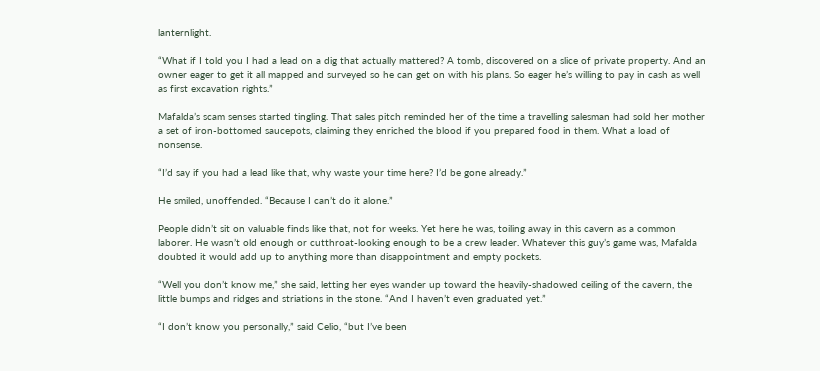lanternlight.

“What if I told you I had a lead on a dig that actually mattered? A tomb, discovered on a slice of private property. And an owner eager to get it all mapped and surveyed so he can get on with his plans. So eager he’s willing to pay in cash as well as first excavation rights.”

Mafalda’s scam senses started tingling. That sales pitch reminded her of the time a travelling salesman had sold her mother a set of iron-bottomed saucepots, claiming they enriched the blood if you prepared food in them. What a load of nonsense.

“I’d say if you had a lead like that, why waste your time here? I’d be gone already.”

He smiled, unoffended. “Because I can’t do it alone.”

People didn’t sit on valuable finds like that, not for weeks. Yet here he was, toiling away in this cavern as a common laborer. He wasn’t old enough or cutthroat-looking enough to be a crew leader. Whatever this guy’s game was, Mafalda doubted it would add up to anything more than disappointment and empty pockets.

“Well you don’t know me,” she said, letting her eyes wander up toward the heavily-shadowed ceiling of the cavern, the little bumps and ridges and striations in the stone. “And I haven’t even graduated yet.”

“I don’t know you personally,” said Celio, “but I’ve been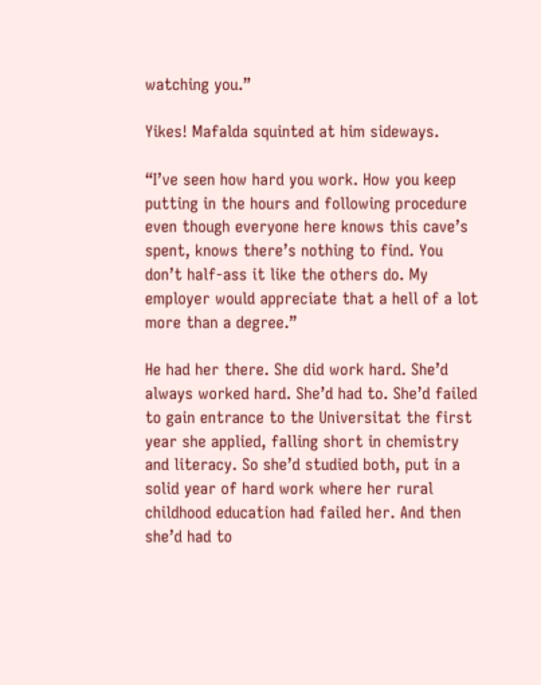watching you.”

Yikes! Mafalda squinted at him sideways.

“I’ve seen how hard you work. How you keep putting in the hours and following procedure even though everyone here knows this cave’s spent, knows there’s nothing to find. You don’t half-ass it like the others do. My employer would appreciate that a hell of a lot more than a degree.”

He had her there. She did work hard. She’d always worked hard. She’d had to. She’d failed to gain entrance to the Universitat the first year she applied, falling short in chemistry and literacy. So she’d studied both, put in a solid year of hard work where her rural childhood education had failed her. And then she’d had to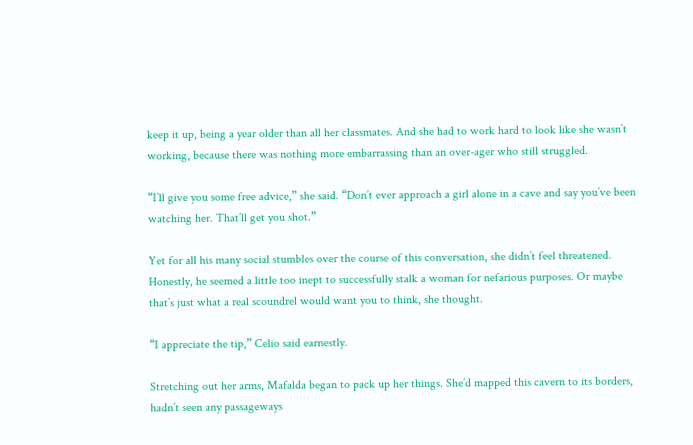keep it up, being a year older than all her classmates. And she had to work hard to look like she wasn’t working, because there was nothing more embarrassing than an over-ager who still struggled.

“I’ll give you some free advice,” she said. “Don’t ever approach a girl alone in a cave and say you’ve been watching her. That’ll get you shot.”

Yet for all his many social stumbles over the course of this conversation, she didn’t feel threatened. Honestly, he seemed a little too inept to successfully stalk a woman for nefarious purposes. Or maybe that’s just what a real scoundrel would want you to think, she thought.

“I appreciate the tip,” Celio said earnestly.

Stretching out her arms, Mafalda began to pack up her things. She’d mapped this cavern to its borders, hadn’t seen any passageways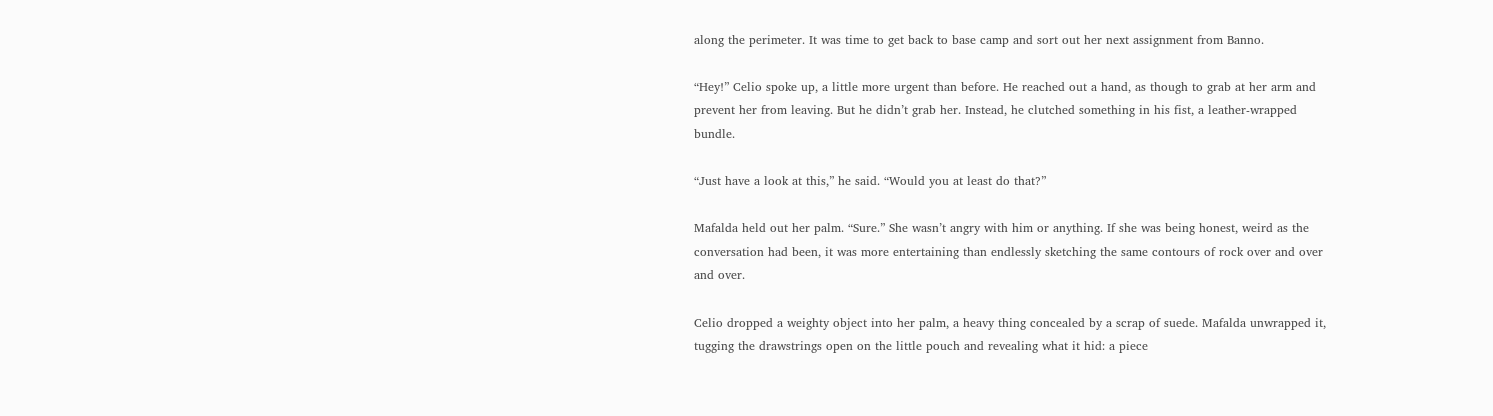along the perimeter. It was time to get back to base camp and sort out her next assignment from Banno.

“Hey!” Celio spoke up, a little more urgent than before. He reached out a hand, as though to grab at her arm and prevent her from leaving. But he didn’t grab her. Instead, he clutched something in his fist, a leather-wrapped bundle.

“Just have a look at this,” he said. “Would you at least do that?”

Mafalda held out her palm. “Sure.” She wasn’t angry with him or anything. If she was being honest, weird as the conversation had been, it was more entertaining than endlessly sketching the same contours of rock over and over and over.

Celio dropped a weighty object into her palm, a heavy thing concealed by a scrap of suede. Mafalda unwrapped it, tugging the drawstrings open on the little pouch and revealing what it hid: a piece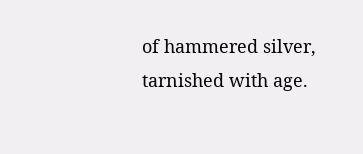of hammered silver, tarnished with age.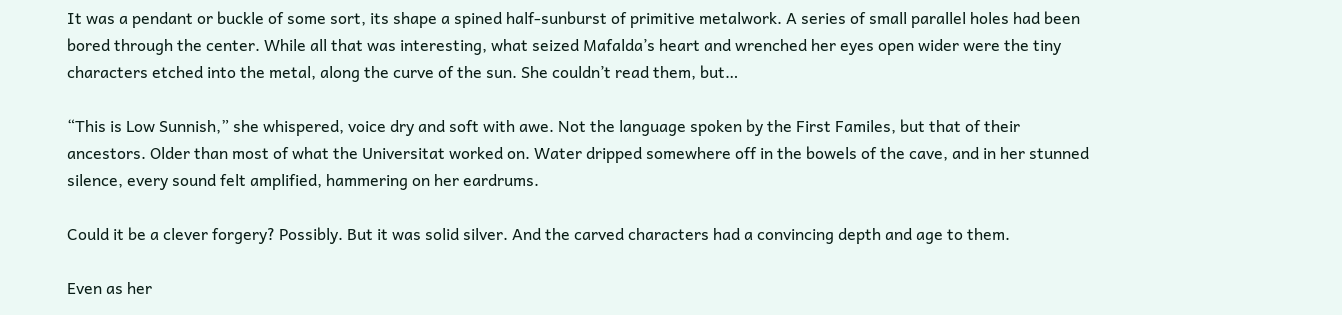It was a pendant or buckle of some sort, its shape a spined half-sunburst of primitive metalwork. A series of small parallel holes had been bored through the center. While all that was interesting, what seized Mafalda’s heart and wrenched her eyes open wider were the tiny characters etched into the metal, along the curve of the sun. She couldn’t read them, but…

“This is Low Sunnish,” she whispered, voice dry and soft with awe. Not the language spoken by the First Familes, but that of their ancestors. Older than most of what the Universitat worked on. Water dripped somewhere off in the bowels of the cave, and in her stunned silence, every sound felt amplified, hammering on her eardrums.

Could it be a clever forgery? Possibly. But it was solid silver. And the carved characters had a convincing depth and age to them.

Even as her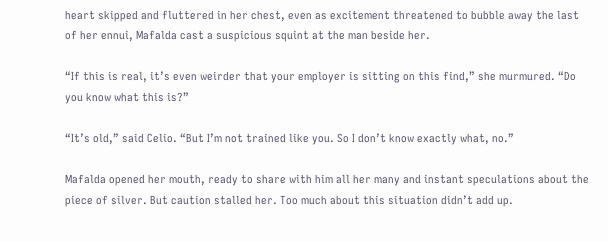heart skipped and fluttered in her chest, even as excitement threatened to bubble away the last of her ennui, Mafalda cast a suspicious squint at the man beside her.

“If this is real, it’s even weirder that your employer is sitting on this find,” she murmured. “Do you know what this is?”

“It’s old,” said Celio. “But I’m not trained like you. So I don’t know exactly what, no.”

Mafalda opened her mouth, ready to share with him all her many and instant speculations about the piece of silver. But caution stalled her. Too much about this situation didn’t add up.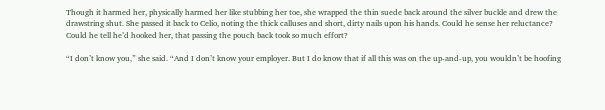Though it harmed her, physically harmed her like stubbing her toe, she wrapped the thin suede back around the silver buckle and drew the drawstring shut. She passed it back to Celio, noting the thick calluses and short, dirty nails upon his hands. Could he sense her reluctance? Could he tell he’d hooked her, that passing the pouch back took so much effort?

“I don’t know you,” she said. “And I don’t know your employer. But I do know that if all this was on the up-and-up, you wouldn’t be hoofing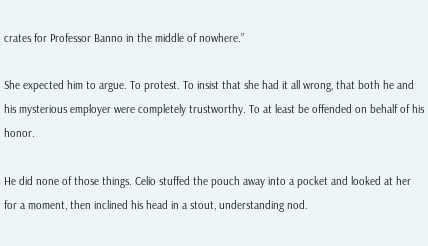crates for Professor Banno in the middle of nowhere.”

She expected him to argue. To protest. To insist that she had it all wrong, that both he and his mysterious employer were completely trustworthy. To at least be offended on behalf of his honor.

He did none of those things. Celio stuffed the pouch away into a pocket and looked at her for a moment, then inclined his head in a stout, understanding nod.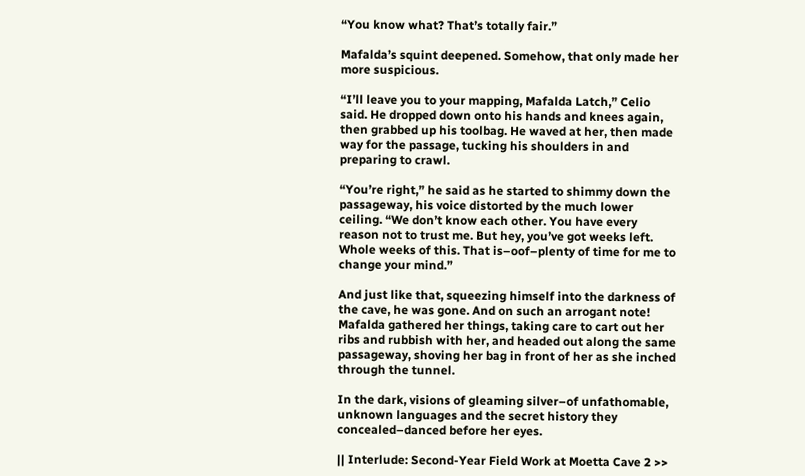“You know what? That’s totally fair.”

Mafalda’s squint deepened. Somehow, that only made her more suspicious.

“I’ll leave you to your mapping, Mafalda Latch,” Celio said. He dropped down onto his hands and knees again, then grabbed up his toolbag. He waved at her, then made way for the passage, tucking his shoulders in and preparing to crawl.

“You’re right,” he said as he started to shimmy down the passageway, his voice distorted by the much lower ceiling. “We don’t know each other. You have every reason not to trust me. But hey, you’ve got weeks left. Whole weeks of this. That is–oof–plenty of time for me to change your mind.”

And just like that, squeezing himself into the darkness of the cave, he was gone. And on such an arrogant note! Mafalda gathered her things, taking care to cart out her ribs and rubbish with her, and headed out along the same passageway, shoving her bag in front of her as she inched through the tunnel.

In the dark, visions of gleaming silver–of unfathomable, unknown languages and the secret history they concealed–danced before her eyes.

|| Interlude: Second-Year Field Work at Moetta Cave 2 >>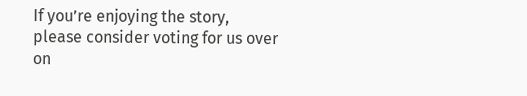If you’re enjoying the story, please consider voting for us over on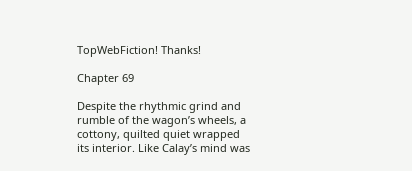TopWebFiction! Thanks!

Chapter 69

Despite the rhythmic grind and rumble of the wagon’s wheels, a cottony, quilted quiet wrapped its interior. Like Calay’s mind was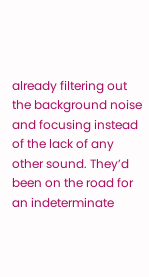already filtering out the background noise and focusing instead of the lack of any other sound. They’d been on the road for an indeterminate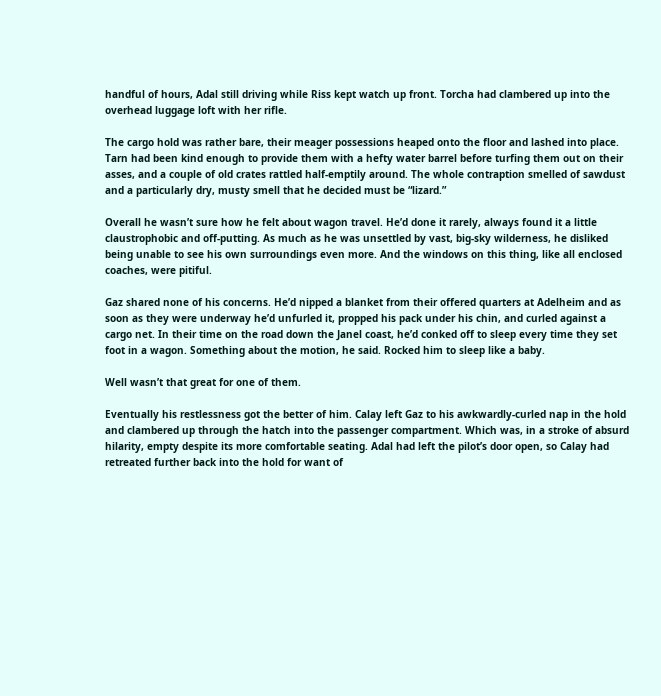handful of hours, Adal still driving while Riss kept watch up front. Torcha had clambered up into the overhead luggage loft with her rifle.

The cargo hold was rather bare, their meager possessions heaped onto the floor and lashed into place. Tarn had been kind enough to provide them with a hefty water barrel before turfing them out on their asses, and a couple of old crates rattled half-emptily around. The whole contraption smelled of sawdust and a particularly dry, musty smell that he decided must be “lizard.”

Overall he wasn’t sure how he felt about wagon travel. He’d done it rarely, always found it a little claustrophobic and off-putting. As much as he was unsettled by vast, big-sky wilderness, he disliked being unable to see his own surroundings even more. And the windows on this thing, like all enclosed coaches, were pitiful.

Gaz shared none of his concerns. He’d nipped a blanket from their offered quarters at Adelheim and as soon as they were underway he’d unfurled it, propped his pack under his chin, and curled against a cargo net. In their time on the road down the Janel coast, he’d conked off to sleep every time they set foot in a wagon. Something about the motion, he said. Rocked him to sleep like a baby.

Well wasn’t that great for one of them.

Eventually his restlessness got the better of him. Calay left Gaz to his awkwardly-curled nap in the hold and clambered up through the hatch into the passenger compartment. Which was, in a stroke of absurd hilarity, empty despite its more comfortable seating. Adal had left the pilot’s door open, so Calay had retreated further back into the hold for want of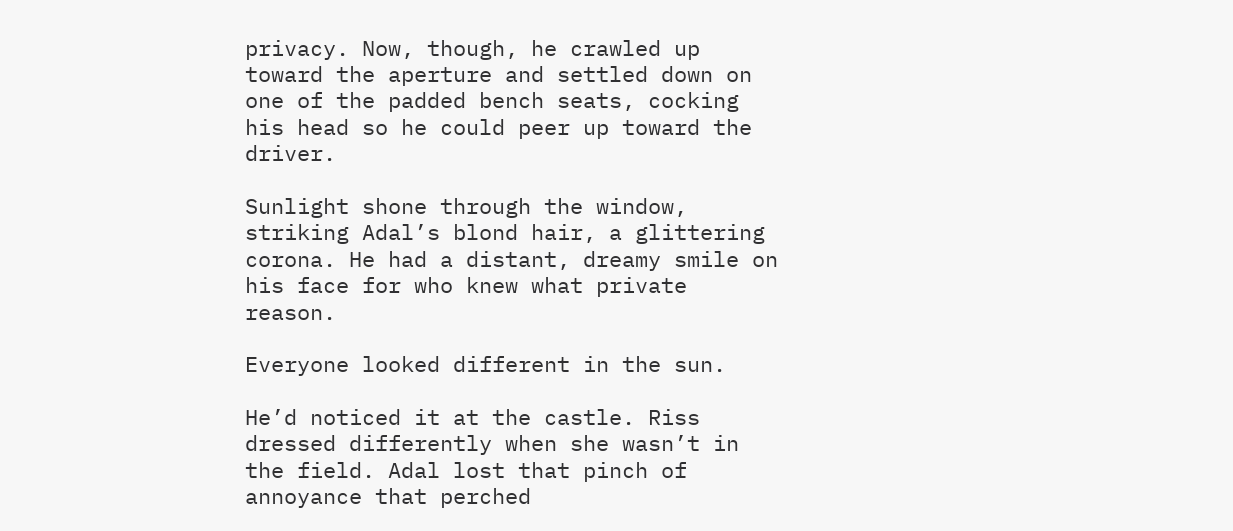privacy. Now, though, he crawled up toward the aperture and settled down on one of the padded bench seats, cocking his head so he could peer up toward the driver.

Sunlight shone through the window, striking Adal’s blond hair, a glittering corona. He had a distant, dreamy smile on his face for who knew what private reason.

Everyone looked different in the sun.

He’d noticed it at the castle. Riss dressed differently when she wasn’t in the field. Adal lost that pinch of annoyance that perched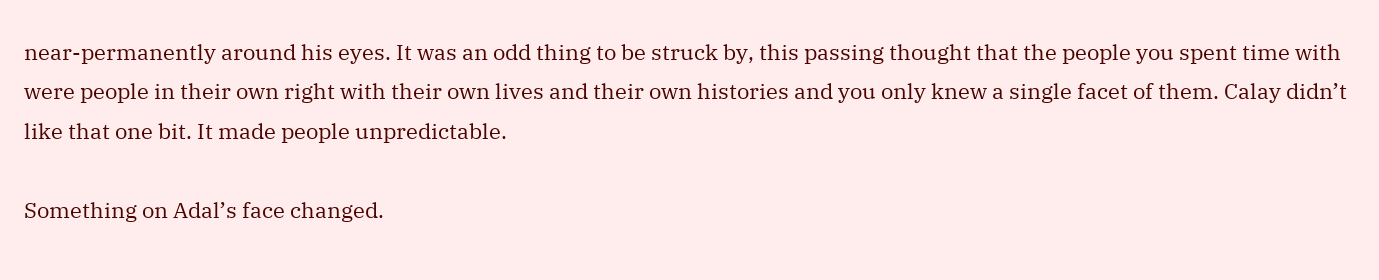near-permanently around his eyes. It was an odd thing to be struck by, this passing thought that the people you spent time with were people in their own right with their own lives and their own histories and you only knew a single facet of them. Calay didn’t like that one bit. It made people unpredictable.

Something on Adal’s face changed.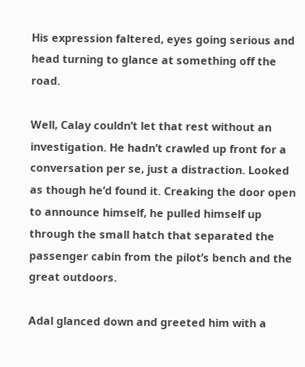His expression faltered, eyes going serious and head turning to glance at something off the road.

Well, Calay couldn’t let that rest without an investigation. He hadn’t crawled up front for a conversation per se, just a distraction. Looked as though he’d found it. Creaking the door open to announce himself, he pulled himself up through the small hatch that separated the passenger cabin from the pilot’s bench and the great outdoors.

Adal glanced down and greeted him with a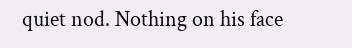quiet nod. Nothing on his face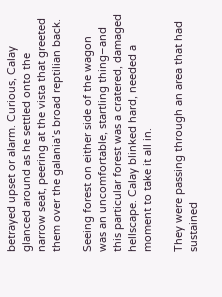betrayed upset or alarm. Curious, Calay glanced around as he settled onto the narrow seat, peering at the vista that greeted them over the galania’s broad reptilian back.

Seeing forest on either side of the wagon was an uncomfortable, startling thing–and this particular forest was a cratered, damaged hellscape. Calay blinked hard, needed a moment to take it all in.

They were passing through an area that had sustained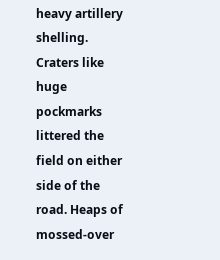heavy artillery shelling. Craters like huge pockmarks littered the field on either side of the road. Heaps of mossed-over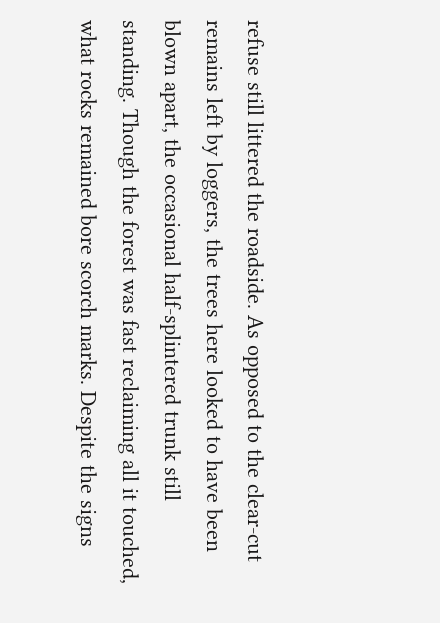refuse still littered the roadside. As opposed to the clear-cut remains left by loggers, the trees here looked to have been blown apart, the occasional half-splintered trunk still standing. Though the forest was fast reclaiming all it touched, what rocks remained bore scorch marks. Despite the signs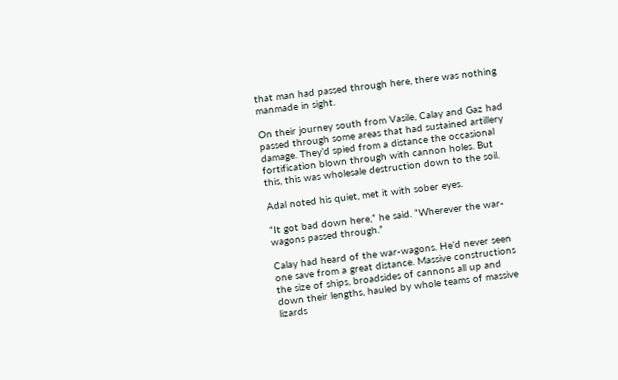that man had passed through here, there was nothing manmade in sight.

On their journey south from Vasile, Calay and Gaz had passed through some areas that had sustained artillery damage. They’d spied from a distance the occasional fortification blown through with cannon holes. But this, this was wholesale destruction down to the soil.

Adal noted his quiet, met it with sober eyes.

“It got bad down here,” he said. “Wherever the war-wagons passed through.”

Calay had heard of the war-wagons. He’d never seen one save from a great distance. Massive constructions the size of ships, broadsides of cannons all up and down their lengths, hauled by whole teams of massive lizards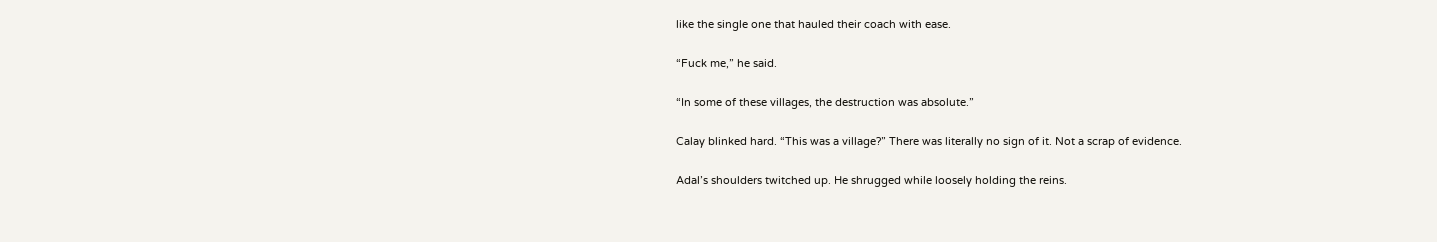like the single one that hauled their coach with ease.

“Fuck me,” he said.

“In some of these villages, the destruction was absolute.”

Calay blinked hard. “This was a village?” There was literally no sign of it. Not a scrap of evidence.

Adal’s shoulders twitched up. He shrugged while loosely holding the reins.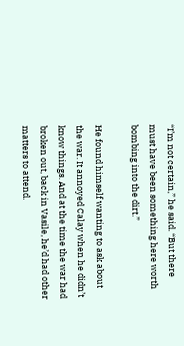“I’m not certain,” he said. “But there must have been something here worth bombing into the dirt.”

He found himself wanting to ask about the war. It annoyed Calay when he didn’t know things. And at the time the war had broken out, back in Vasile, he’d had other matters to attend.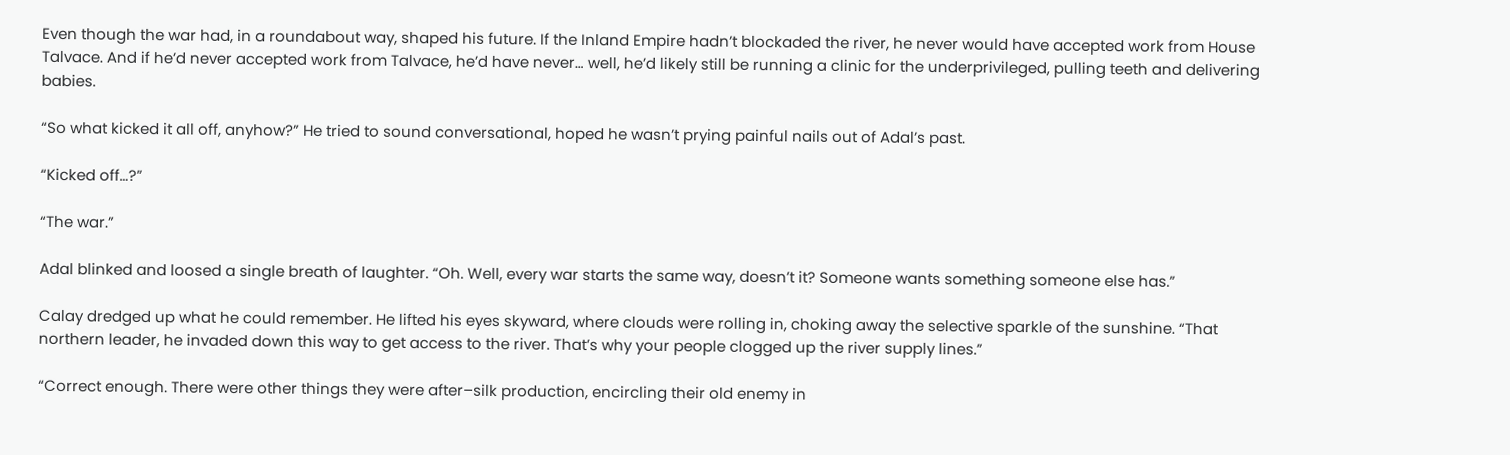Even though the war had, in a roundabout way, shaped his future. If the Inland Empire hadn’t blockaded the river, he never would have accepted work from House Talvace. And if he’d never accepted work from Talvace, he’d have never… well, he’d likely still be running a clinic for the underprivileged, pulling teeth and delivering babies.

“So what kicked it all off, anyhow?” He tried to sound conversational, hoped he wasn’t prying painful nails out of Adal’s past.

“Kicked off…?”

“The war.”

Adal blinked and loosed a single breath of laughter. “Oh. Well, every war starts the same way, doesn’t it? Someone wants something someone else has.”

Calay dredged up what he could remember. He lifted his eyes skyward, where clouds were rolling in, choking away the selective sparkle of the sunshine. “That northern leader, he invaded down this way to get access to the river. That’s why your people clogged up the river supply lines.”

“Correct enough. There were other things they were after–silk production, encircling their old enemy in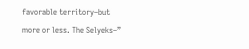favorable territory–but more or less. The Selyeks–”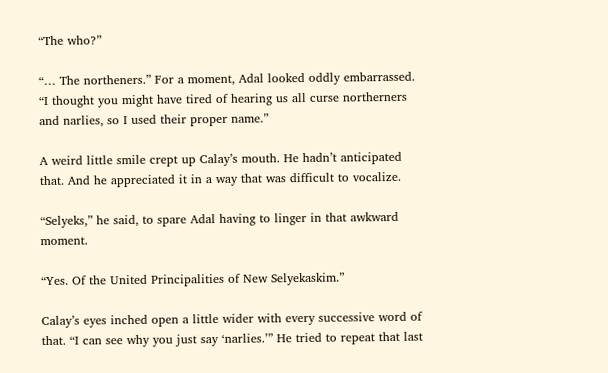“The who?”

“… The northeners.” For a moment, Adal looked oddly embarrassed. “I thought you might have tired of hearing us all curse northerners and narlies, so I used their proper name.”

A weird little smile crept up Calay’s mouth. He hadn’t anticipated that. And he appreciated it in a way that was difficult to vocalize.

“Selyeks,” he said, to spare Adal having to linger in that awkward moment.

“Yes. Of the United Principalities of New Selyekaskim.”

Calay’s eyes inched open a little wider with every successive word of that. “I can see why you just say ‘narlies.’” He tried to repeat that last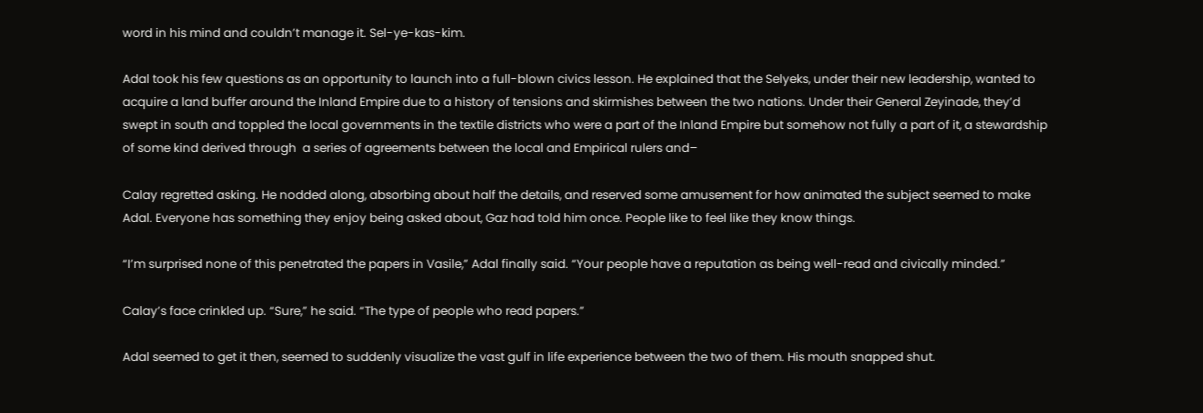word in his mind and couldn’t manage it. Sel-ye-kas-kim.

Adal took his few questions as an opportunity to launch into a full-blown civics lesson. He explained that the Selyeks, under their new leadership, wanted to acquire a land buffer around the Inland Empire due to a history of tensions and skirmishes between the two nations. Under their General Zeyinade, they’d swept in south and toppled the local governments in the textile districts who were a part of the Inland Empire but somehow not fully a part of it, a stewardship of some kind derived through  a series of agreements between the local and Empirical rulers and–

Calay regretted asking. He nodded along, absorbing about half the details, and reserved some amusement for how animated the subject seemed to make Adal. Everyone has something they enjoy being asked about, Gaz had told him once. People like to feel like they know things.

“I’m surprised none of this penetrated the papers in Vasile,” Adal finally said. “Your people have a reputation as being well-read and civically minded.”

Calay’s face crinkled up. “Sure,” he said. “The type of people who read papers.”

Adal seemed to get it then, seemed to suddenly visualize the vast gulf in life experience between the two of them. His mouth snapped shut.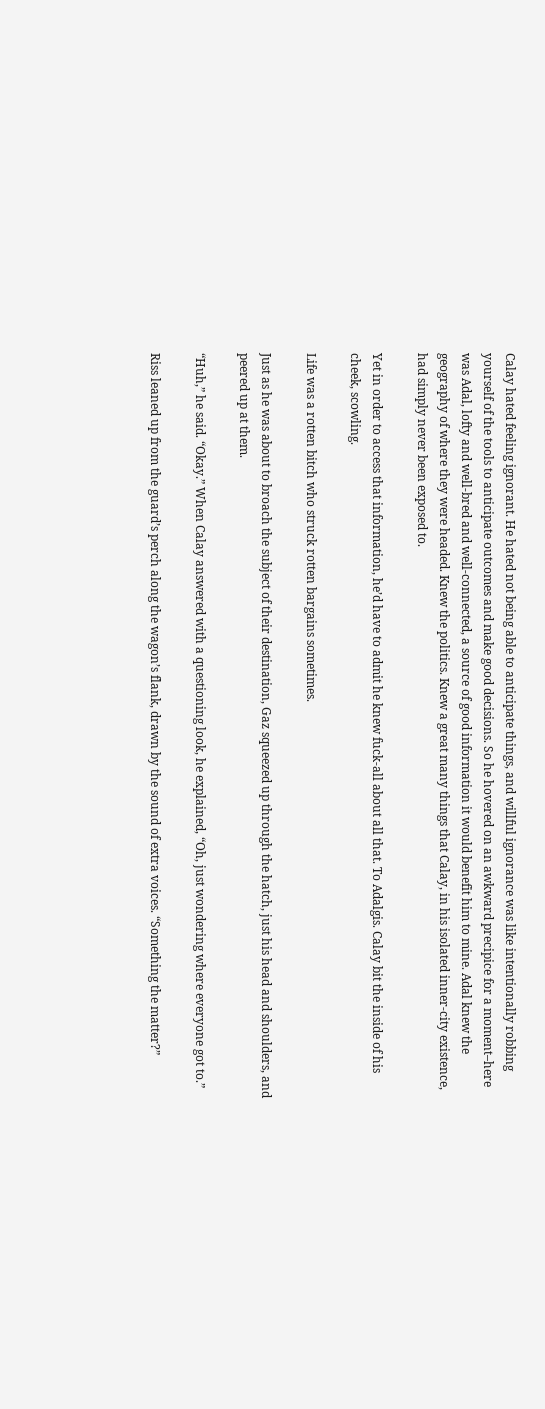Calay hated feeling ignorant. He hated not being able to anticipate things, and willful ignorance was like intentionally robbing yourself of the tools to anticipate outcomes and make good decisions. So he hovered on an awkward precipice for a moment–here was Adal, lofty and well-bred and well-connected, a source of good information it would benefit him to mine. Adal knew the geography of where they were headed. Knew the politics. Knew a great many things that Calay, in his isolated inner-city existence, had simply never been exposed to.

Yet in order to access that information, he’d have to admit he knew fuck-all about all that. To Adalgis. Calay bit the inside of his cheek, scowling.

Life was a rotten bitch who struck rotten bargains sometimes.

Just as he was about to broach the subject of their destination, Gaz squeezed up through the hatch, just his head and shoulders, and peered up at them.

“Huh,” he said. “Okay.” When Calay answered with a questioning look, he explained, “Oh, just wondering where everyone got to.”

Riss leaned up from the guard’s perch along the wagon’s flank, drawn by the sound of extra voices. “Something the matter?”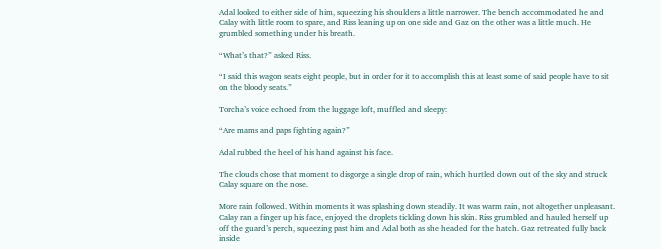Adal looked to either side of him, squeezing his shoulders a little narrower. The bench accommodated he and Calay with little room to spare, and Riss leaning up on one side and Gaz on the other was a little much. He grumbled something under his breath.

“What’s that?” asked Riss.

“I said this wagon seats eight people, but in order for it to accomplish this at least some of said people have to sit on the bloody seats.”

Torcha’s voice echoed from the luggage loft, muffled and sleepy:

“Are mams and paps fighting again?”

Adal rubbed the heel of his hand against his face.

The clouds chose that moment to disgorge a single drop of rain, which hurtled down out of the sky and struck Calay square on the nose.

More rain followed. Within moments it was splashing down steadily. It was warm rain, not altogether unpleasant. Calay ran a finger up his face, enjoyed the droplets tickling down his skin. Riss grumbled and hauled herself up off the guard’s perch, squeezing past him and Adal both as she headed for the hatch. Gaz retreated fully back inside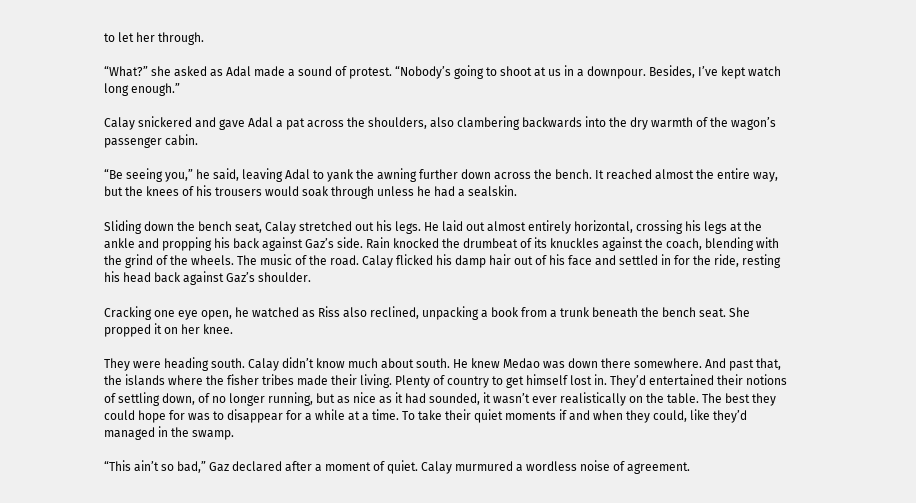to let her through.

“What?” she asked as Adal made a sound of protest. “Nobody’s going to shoot at us in a downpour. Besides, I’ve kept watch long enough.”

Calay snickered and gave Adal a pat across the shoulders, also clambering backwards into the dry warmth of the wagon’s passenger cabin.

“Be seeing you,” he said, leaving Adal to yank the awning further down across the bench. It reached almost the entire way, but the knees of his trousers would soak through unless he had a sealskin.

Sliding down the bench seat, Calay stretched out his legs. He laid out almost entirely horizontal, crossing his legs at the ankle and propping his back against Gaz’s side. Rain knocked the drumbeat of its knuckles against the coach, blending with the grind of the wheels. The music of the road. Calay flicked his damp hair out of his face and settled in for the ride, resting his head back against Gaz’s shoulder.

Cracking one eye open, he watched as Riss also reclined, unpacking a book from a trunk beneath the bench seat. She propped it on her knee.

They were heading south. Calay didn’t know much about south. He knew Medao was down there somewhere. And past that, the islands where the fisher tribes made their living. Plenty of country to get himself lost in. They’d entertained their notions of settling down, of no longer running, but as nice as it had sounded, it wasn’t ever realistically on the table. The best they could hope for was to disappear for a while at a time. To take their quiet moments if and when they could, like they’d managed in the swamp.

“This ain’t so bad,” Gaz declared after a moment of quiet. Calay murmured a wordless noise of agreement.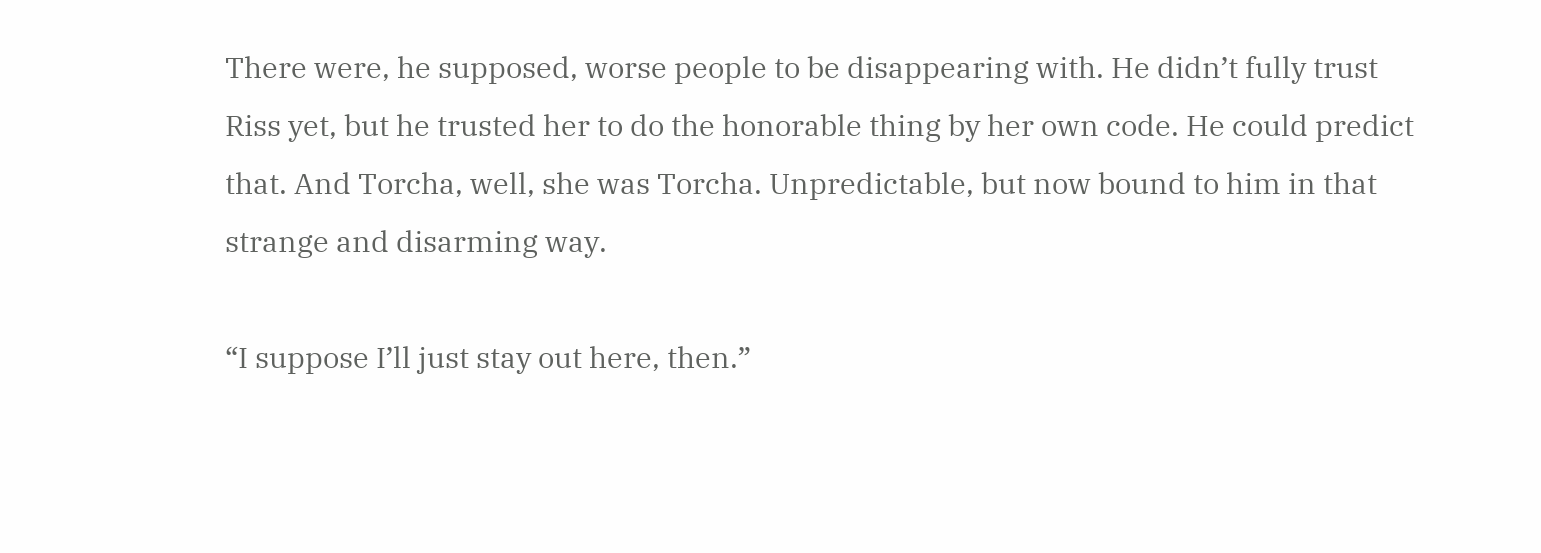There were, he supposed, worse people to be disappearing with. He didn’t fully trust Riss yet, but he trusted her to do the honorable thing by her own code. He could predict that. And Torcha, well, she was Torcha. Unpredictable, but now bound to him in that strange and disarming way.

“I suppose I’ll just stay out here, then.”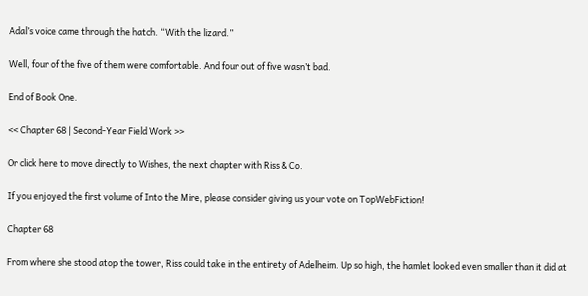Adal’s voice came through the hatch. “With the lizard.”

Well, four of the five of them were comfortable. And four out of five wasn’t bad.

End of Book One.

<< Chapter 68 | Second-Year Field Work >>

Or click here to move directly to Wishes, the next chapter with Riss & Co.

If you enjoyed the first volume of Into the Mire, please consider giving us your vote on TopWebFiction!

Chapter 68

From where she stood atop the tower, Riss could take in the entirety of Adelheim. Up so high, the hamlet looked even smaller than it did at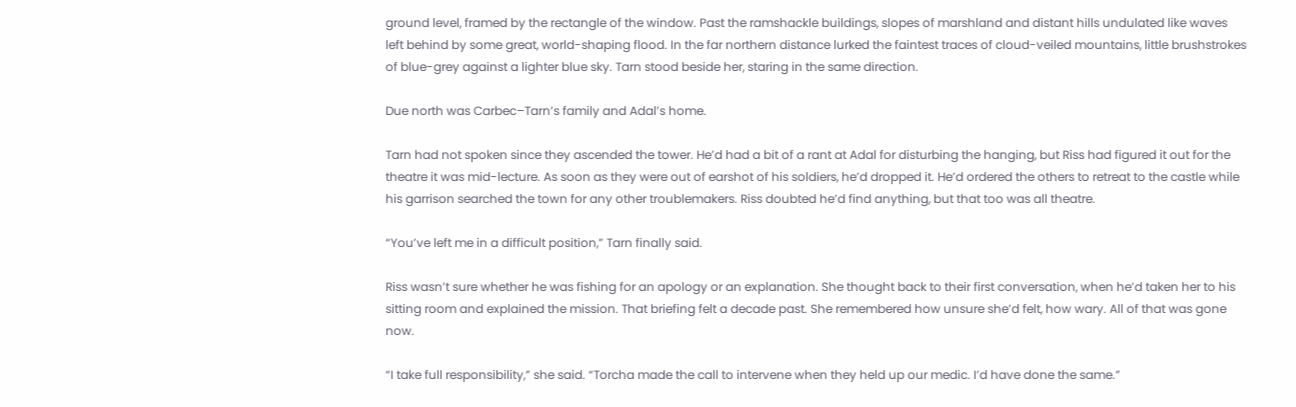ground level, framed by the rectangle of the window. Past the ramshackle buildings, slopes of marshland and distant hills undulated like waves left behind by some great, world-shaping flood. In the far northern distance lurked the faintest traces of cloud-veiled mountains, little brushstrokes of blue-grey against a lighter blue sky. Tarn stood beside her, staring in the same direction.

Due north was Carbec–Tarn’s family and Adal’s home.

Tarn had not spoken since they ascended the tower. He’d had a bit of a rant at Adal for disturbing the hanging, but Riss had figured it out for the theatre it was mid-lecture. As soon as they were out of earshot of his soldiers, he’d dropped it. He’d ordered the others to retreat to the castle while his garrison searched the town for any other troublemakers. Riss doubted he’d find anything, but that too was all theatre.

“You’ve left me in a difficult position,” Tarn finally said.

Riss wasn’t sure whether he was fishing for an apology or an explanation. She thought back to their first conversation, when he’d taken her to his sitting room and explained the mission. That briefing felt a decade past. She remembered how unsure she’d felt, how wary. All of that was gone now.

“I take full responsibility,” she said. “Torcha made the call to intervene when they held up our medic. I’d have done the same.”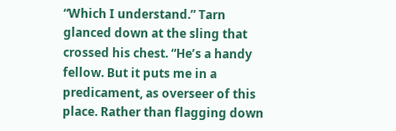“Which I understand.” Tarn glanced down at the sling that crossed his chest. “He’s a handy fellow. But it puts me in a predicament, as overseer of this place. Rather than flagging down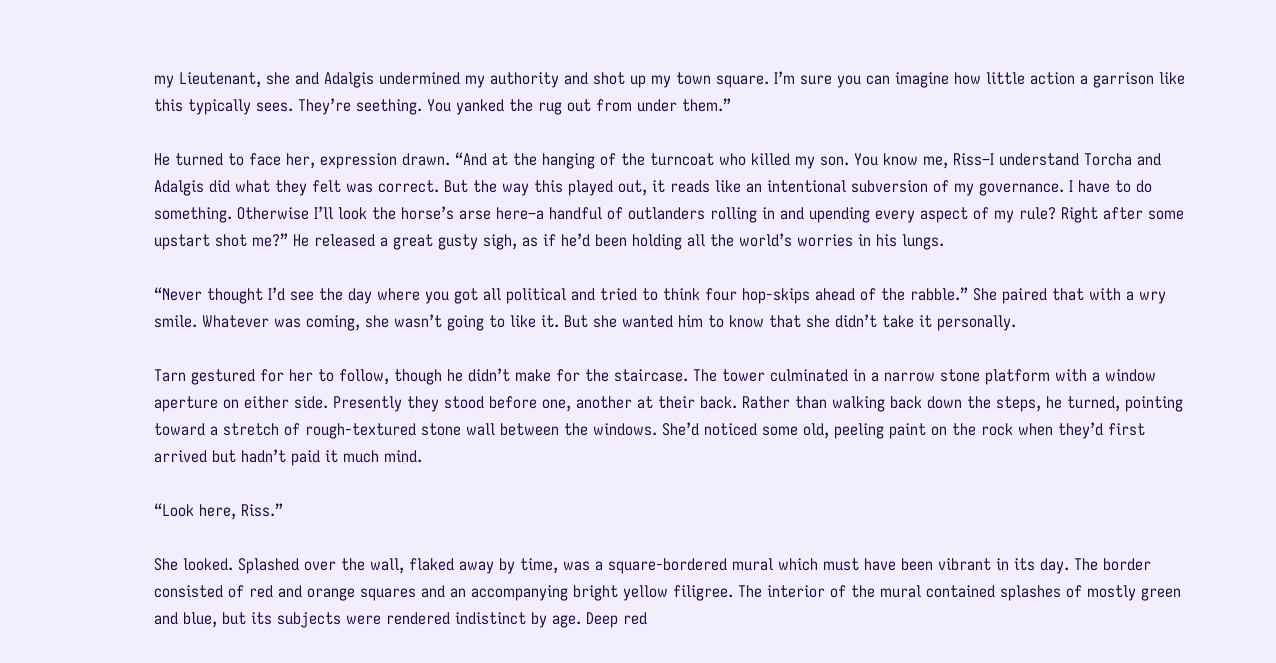my Lieutenant, she and Adalgis undermined my authority and shot up my town square. I’m sure you can imagine how little action a garrison like this typically sees. They’re seething. You yanked the rug out from under them.”

He turned to face her, expression drawn. “And at the hanging of the turncoat who killed my son. You know me, Riss–I understand Torcha and Adalgis did what they felt was correct. But the way this played out, it reads like an intentional subversion of my governance. I have to do something. Otherwise I’ll look the horse’s arse here–a handful of outlanders rolling in and upending every aspect of my rule? Right after some upstart shot me?” He released a great gusty sigh, as if he’d been holding all the world’s worries in his lungs.

“Never thought I’d see the day where you got all political and tried to think four hop-skips ahead of the rabble.” She paired that with a wry smile. Whatever was coming, she wasn’t going to like it. But she wanted him to know that she didn’t take it personally.

Tarn gestured for her to follow, though he didn’t make for the staircase. The tower culminated in a narrow stone platform with a window aperture on either side. Presently they stood before one, another at their back. Rather than walking back down the steps, he turned, pointing toward a stretch of rough-textured stone wall between the windows. She’d noticed some old, peeling paint on the rock when they’d first arrived but hadn’t paid it much mind.

“Look here, Riss.”

She looked. Splashed over the wall, flaked away by time, was a square-bordered mural which must have been vibrant in its day. The border consisted of red and orange squares and an accompanying bright yellow filigree. The interior of the mural contained splashes of mostly green and blue, but its subjects were rendered indistinct by age. Deep red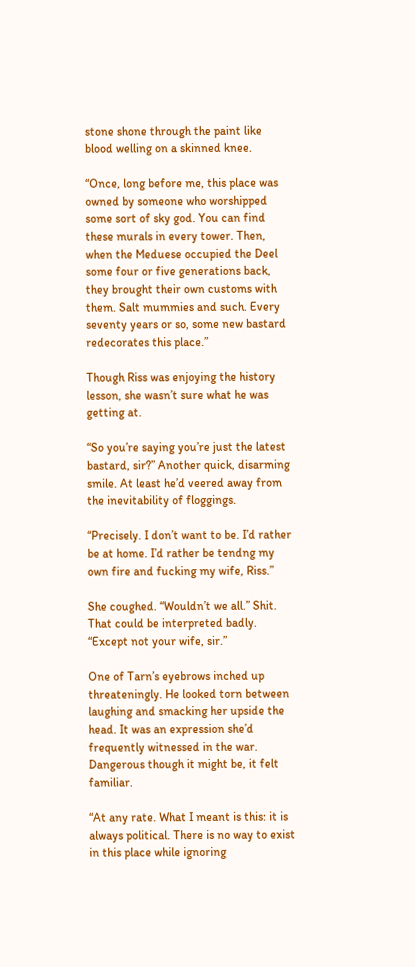stone shone through the paint like blood welling on a skinned knee.

“Once, long before me, this place was owned by someone who worshipped some sort of sky god. You can find these murals in every tower. Then, when the Meduese occupied the Deel some four or five generations back, they brought their own customs with them. Salt mummies and such. Every seventy years or so, some new bastard redecorates this place.”

Though Riss was enjoying the history lesson, she wasn’t sure what he was getting at.

“So you’re saying you’re just the latest bastard, sir?” Another quick, disarming smile. At least he’d veered away from the inevitability of floggings.

“Precisely. I don’t want to be. I’d rather be at home. I’d rather be tendng my own fire and fucking my wife, Riss.”

She coughed. “Wouldn’t we all.” Shit. That could be interpreted badly. “Except not your wife, sir.”

One of Tarn’s eyebrows inched up threateningly. He looked torn between laughing and smacking her upside the head. It was an expression she’d frequently witnessed in the war. Dangerous though it might be, it felt familiar.

“At any rate. What I meant is this: it is always political. There is no way to exist in this place while ignoring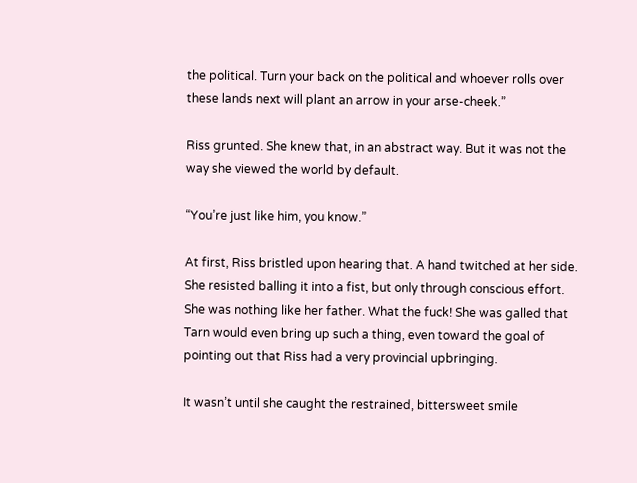the political. Turn your back on the political and whoever rolls over these lands next will plant an arrow in your arse-cheek.”

Riss grunted. She knew that, in an abstract way. But it was not the way she viewed the world by default.

“You’re just like him, you know.”

At first, Riss bristled upon hearing that. A hand twitched at her side. She resisted balling it into a fist, but only through conscious effort. She was nothing like her father. What the fuck! She was galled that Tarn would even bring up such a thing, even toward the goal of pointing out that Riss had a very provincial upbringing.

It wasn’t until she caught the restrained, bittersweet smile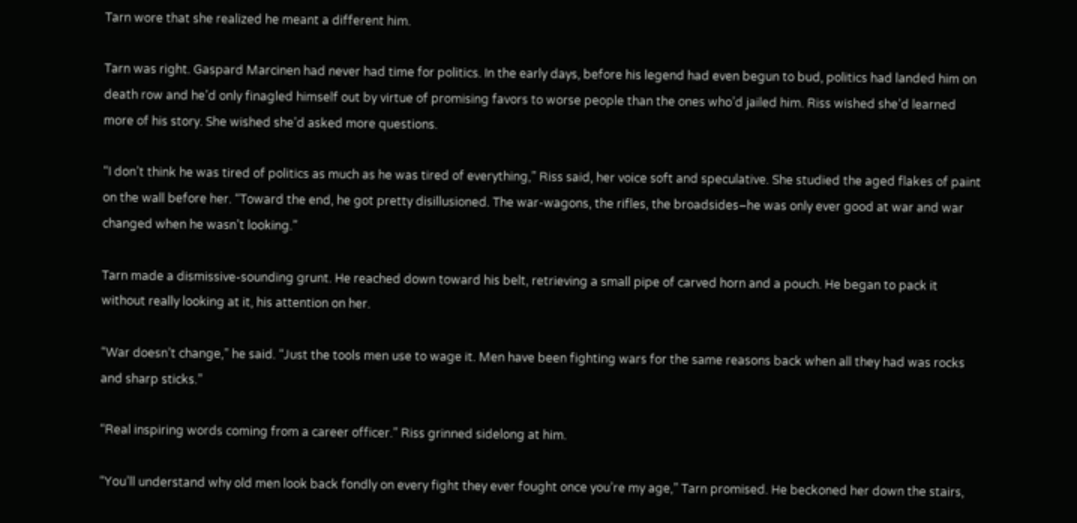Tarn wore that she realized he meant a different him.

Tarn was right. Gaspard Marcinen had never had time for politics. In the early days, before his legend had even begun to bud, politics had landed him on death row and he’d only finagled himself out by virtue of promising favors to worse people than the ones who’d jailed him. Riss wished she’d learned more of his story. She wished she’d asked more questions.

“I don’t think he was tired of politics as much as he was tired of everything,” Riss said, her voice soft and speculative. She studied the aged flakes of paint on the wall before her. “Toward the end, he got pretty disillusioned. The war-wagons, the rifles, the broadsides–he was only ever good at war and war changed when he wasn’t looking.”

Tarn made a dismissive-sounding grunt. He reached down toward his belt, retrieving a small pipe of carved horn and a pouch. He began to pack it without really looking at it, his attention on her.

“War doesn’t change,” he said. “Just the tools men use to wage it. Men have been fighting wars for the same reasons back when all they had was rocks and sharp sticks.”

“Real inspiring words coming from a career officer.” Riss grinned sidelong at him.

“You’ll understand why old men look back fondly on every fight they ever fought once you’re my age,” Tarn promised. He beckoned her down the stairs,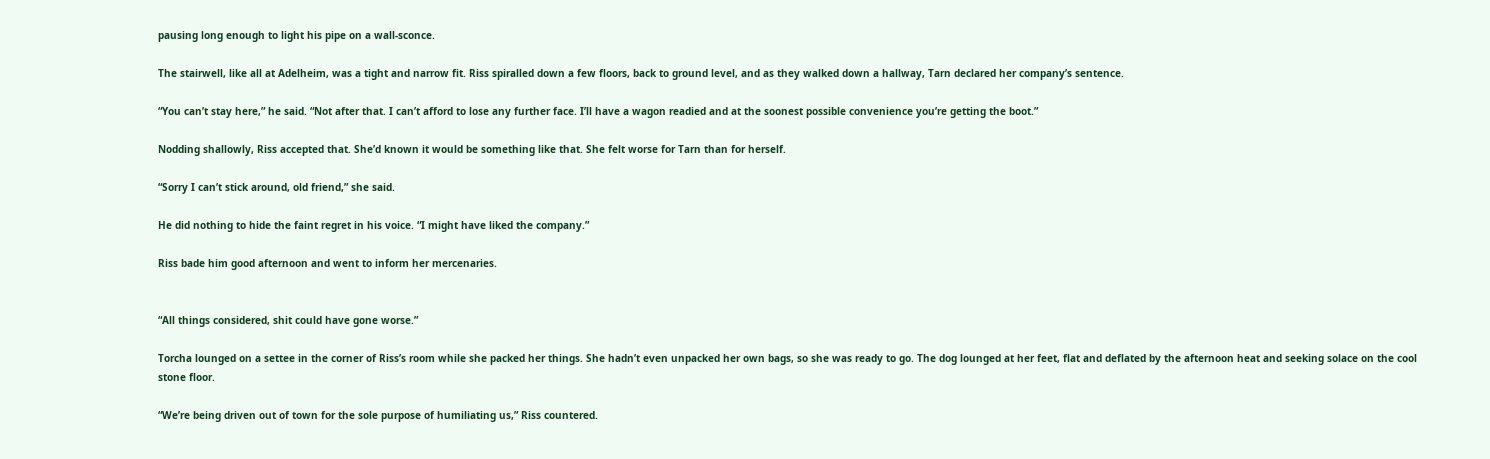pausing long enough to light his pipe on a wall-sconce.

The stairwell, like all at Adelheim, was a tight and narrow fit. Riss spiralled down a few floors, back to ground level, and as they walked down a hallway, Tarn declared her company’s sentence.

“You can’t stay here,” he said. “Not after that. I can’t afford to lose any further face. I’ll have a wagon readied and at the soonest possible convenience you’re getting the boot.”

Nodding shallowly, Riss accepted that. She’d known it would be something like that. She felt worse for Tarn than for herself.

“Sorry I can’t stick around, old friend,” she said.

He did nothing to hide the faint regret in his voice. “I might have liked the company.”

Riss bade him good afternoon and went to inform her mercenaries.


“All things considered, shit could have gone worse.”

Torcha lounged on a settee in the corner of Riss’s room while she packed her things. She hadn’t even unpacked her own bags, so she was ready to go. The dog lounged at her feet, flat and deflated by the afternoon heat and seeking solace on the cool stone floor.

“We’re being driven out of town for the sole purpose of humiliating us,” Riss countered.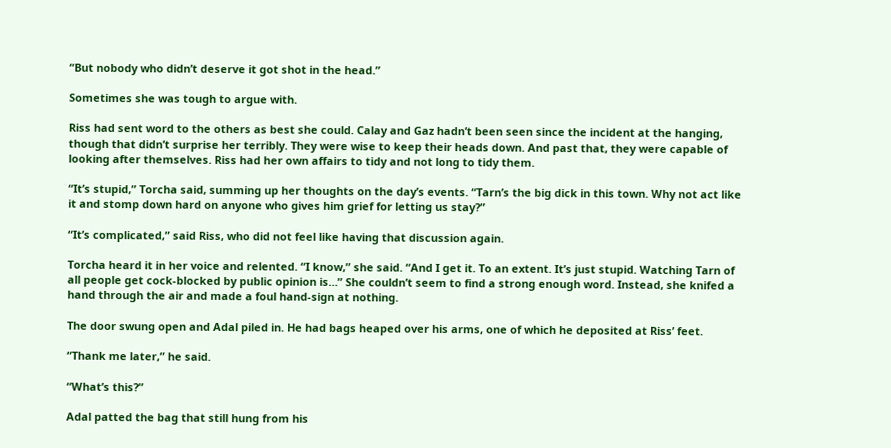“But nobody who didn’t deserve it got shot in the head.”

Sometimes she was tough to argue with.

Riss had sent word to the others as best she could. Calay and Gaz hadn’t been seen since the incident at the hanging, though that didn’t surprise her terribly. They were wise to keep their heads down. And past that, they were capable of looking after themselves. Riss had her own affairs to tidy and not long to tidy them.

“It’s stupid,” Torcha said, summing up her thoughts on the day’s events. “Tarn’s the big dick in this town. Why not act like it and stomp down hard on anyone who gives him grief for letting us stay?”

“It’s complicated,” said Riss, who did not feel like having that discussion again.

Torcha heard it in her voice and relented. “I know,” she said. “And I get it. To an extent. It’s just stupid. Watching Tarn of all people get cock-blocked by public opinion is…” She couldn’t seem to find a strong enough word. Instead, she knifed a hand through the air and made a foul hand-sign at nothing.

The door swung open and Adal piled in. He had bags heaped over his arms, one of which he deposited at Riss’ feet.

“Thank me later,” he said.

“What’s this?”

Adal patted the bag that still hung from his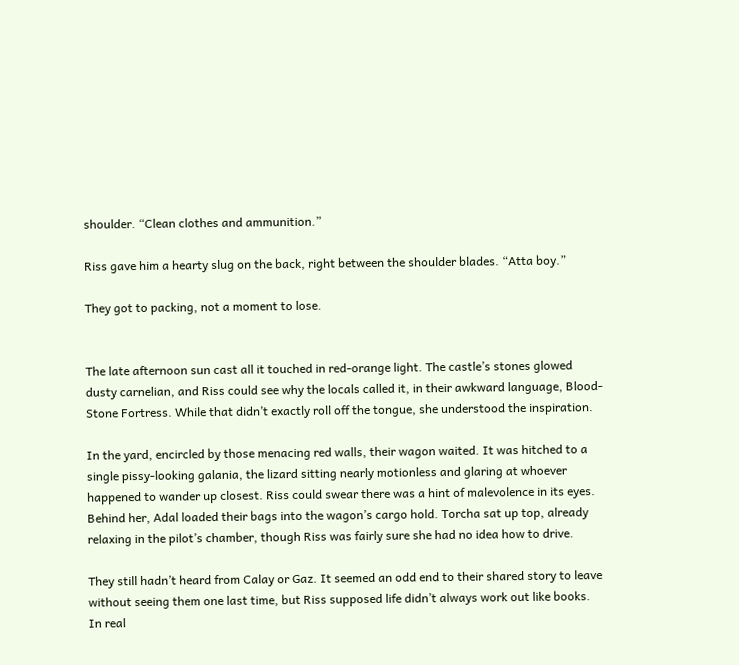shoulder. “Clean clothes and ammunition.”

Riss gave him a hearty slug on the back, right between the shoulder blades. “Atta boy.”

They got to packing, not a moment to lose.


The late afternoon sun cast all it touched in red-orange light. The castle’s stones glowed dusty carnelian, and Riss could see why the locals called it, in their awkward language, Blood-Stone Fortress. While that didn’t exactly roll off the tongue, she understood the inspiration.

In the yard, encircled by those menacing red walls, their wagon waited. It was hitched to a single pissy-looking galania, the lizard sitting nearly motionless and glaring at whoever happened to wander up closest. Riss could swear there was a hint of malevolence in its eyes. Behind her, Adal loaded their bags into the wagon’s cargo hold. Torcha sat up top, already relaxing in the pilot’s chamber, though Riss was fairly sure she had no idea how to drive.

They still hadn’t heard from Calay or Gaz. It seemed an odd end to their shared story to leave without seeing them one last time, but Riss supposed life didn’t always work out like books. In real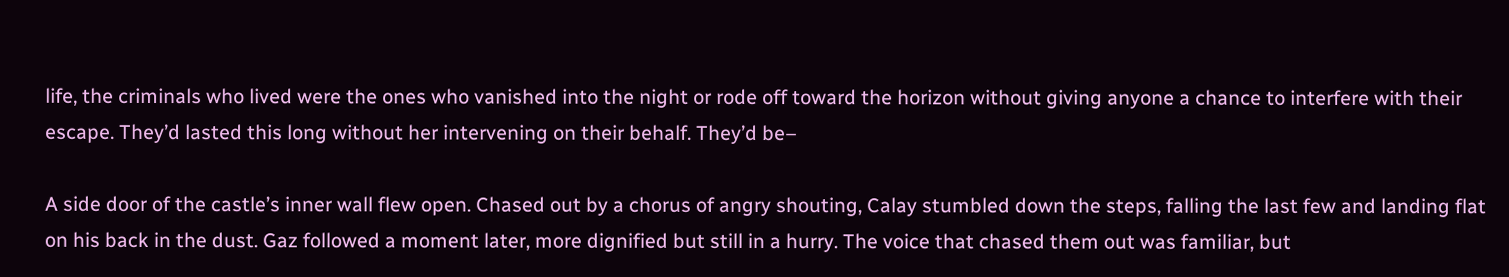life, the criminals who lived were the ones who vanished into the night or rode off toward the horizon without giving anyone a chance to interfere with their escape. They’d lasted this long without her intervening on their behalf. They’d be–

A side door of the castle’s inner wall flew open. Chased out by a chorus of angry shouting, Calay stumbled down the steps, falling the last few and landing flat on his back in the dust. Gaz followed a moment later, more dignified but still in a hurry. The voice that chased them out was familiar, but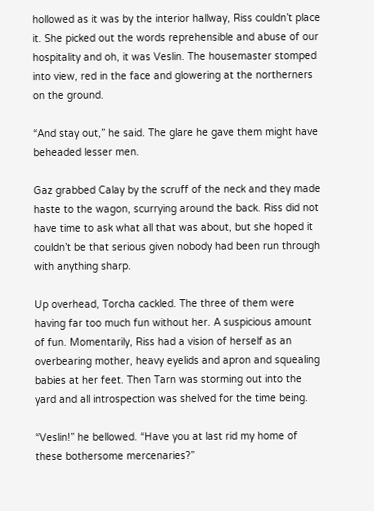hollowed as it was by the interior hallway, Riss couldn’t place it. She picked out the words reprehensible and abuse of our hospitality and oh, it was Veslin. The housemaster stomped into view, red in the face and glowering at the northerners on the ground.

“And stay out,” he said. The glare he gave them might have beheaded lesser men.

Gaz grabbed Calay by the scruff of the neck and they made haste to the wagon, scurrying around the back. Riss did not have time to ask what all that was about, but she hoped it couldn’t be that serious given nobody had been run through with anything sharp.

Up overhead, Torcha cackled. The three of them were having far too much fun without her. A suspicious amount of fun. Momentarily, Riss had a vision of herself as an overbearing mother, heavy eyelids and apron and squealing babies at her feet. Then Tarn was storming out into the yard and all introspection was shelved for the time being.

“Veslin!” he bellowed. “Have you at last rid my home of these bothersome mercenaries?”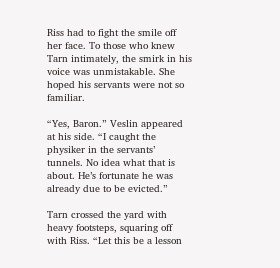Riss had to fight the smile off her face. To those who knew Tarn intimately, the smirk in his voice was unmistakable. She hoped his servants were not so familiar.

“Yes, Baron.” Veslin appeared at his side. “I caught the physiker in the servants’ tunnels. No idea what that is about. He’s fortunate he was already due to be evicted.”

Tarn crossed the yard with heavy footsteps, squaring off with Riss. “Let this be a lesson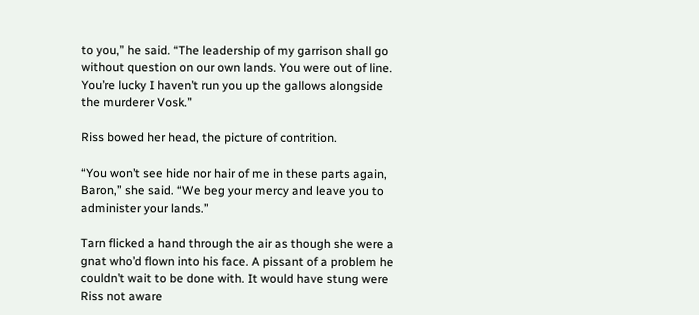to you,” he said. “The leadership of my garrison shall go without question on our own lands. You were out of line. You’re lucky I haven’t run you up the gallows alongside the murderer Vosk.”

Riss bowed her head, the picture of contrition.

“You won’t see hide nor hair of me in these parts again, Baron,” she said. “We beg your mercy and leave you to administer your lands.”

Tarn flicked a hand through the air as though she were a gnat who’d flown into his face. A pissant of a problem he couldn’t wait to be done with. It would have stung were Riss not aware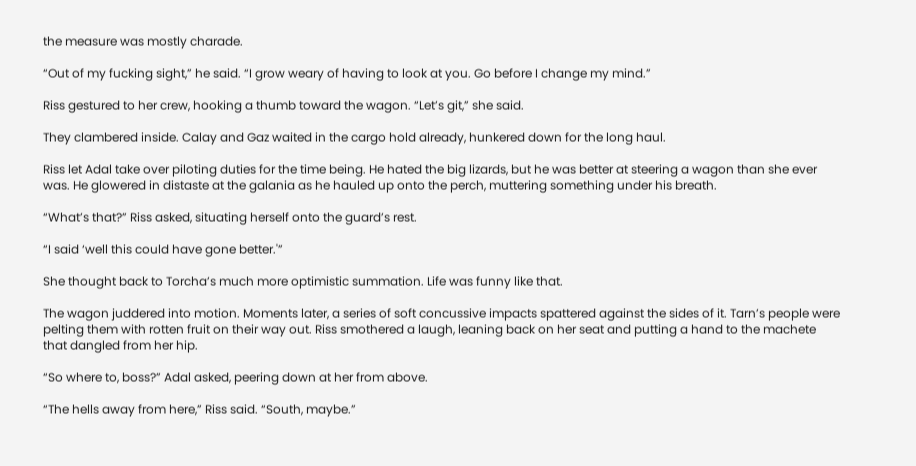the measure was mostly charade.

“Out of my fucking sight,” he said. “I grow weary of having to look at you. Go before I change my mind.”

Riss gestured to her crew, hooking a thumb toward the wagon. “Let’s git,” she said.

They clambered inside. Calay and Gaz waited in the cargo hold already, hunkered down for the long haul.

Riss let Adal take over piloting duties for the time being. He hated the big lizards, but he was better at steering a wagon than she ever was. He glowered in distaste at the galania as he hauled up onto the perch, muttering something under his breath.

“What’s that?” Riss asked, situating herself onto the guard’s rest.

“I said ‘well this could have gone better.'”

She thought back to Torcha’s much more optimistic summation. Life was funny like that.

The wagon juddered into motion. Moments later, a series of soft concussive impacts spattered against the sides of it. Tarn’s people were pelting them with rotten fruit on their way out. Riss smothered a laugh, leaning back on her seat and putting a hand to the machete that dangled from her hip.

“So where to, boss?” Adal asked, peering down at her from above.

“The hells away from here,” Riss said. “South, maybe.”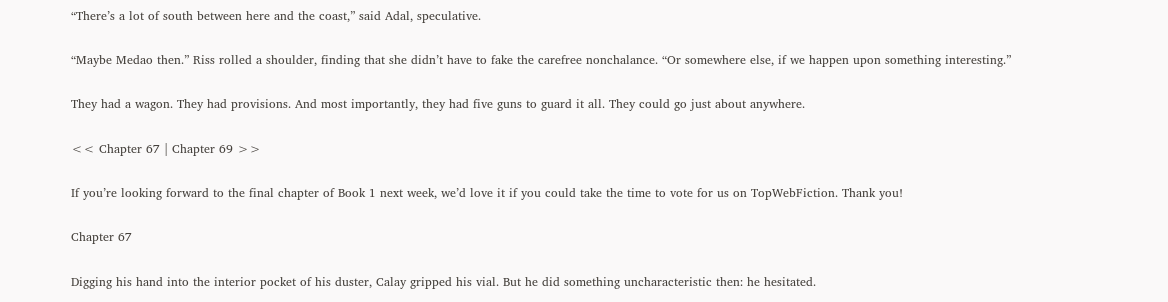“There’s a lot of south between here and the coast,” said Adal, speculative.

“Maybe Medao then.” Riss rolled a shoulder, finding that she didn’t have to fake the carefree nonchalance. “Or somewhere else, if we happen upon something interesting.”

They had a wagon. They had provisions. And most importantly, they had five guns to guard it all. They could go just about anywhere.

<< Chapter 67 | Chapter 69 >>

If you’re looking forward to the final chapter of Book 1 next week, we’d love it if you could take the time to vote for us on TopWebFiction. Thank you!

Chapter 67

Digging his hand into the interior pocket of his duster, Calay gripped his vial. But he did something uncharacteristic then: he hesitated.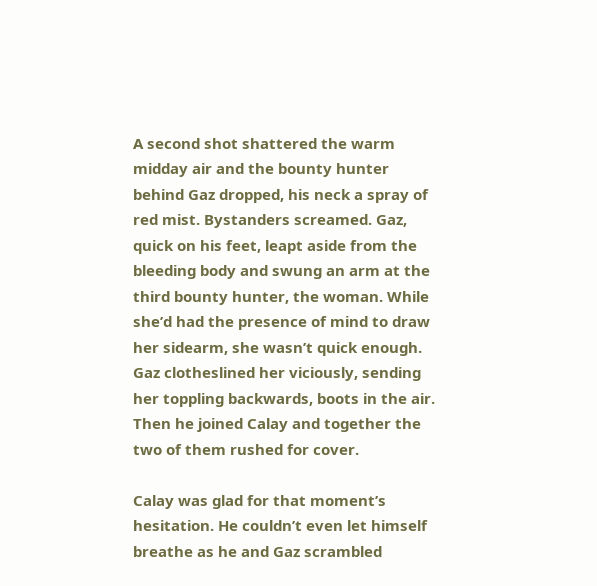A second shot shattered the warm midday air and the bounty hunter behind Gaz dropped, his neck a spray of red mist. Bystanders screamed. Gaz, quick on his feet, leapt aside from the bleeding body and swung an arm at the third bounty hunter, the woman. While she’d had the presence of mind to draw her sidearm, she wasn’t quick enough. Gaz clotheslined her viciously, sending her toppling backwards, boots in the air. Then he joined Calay and together the two of them rushed for cover.

Calay was glad for that moment’s hesitation. He couldn’t even let himself breathe as he and Gaz scrambled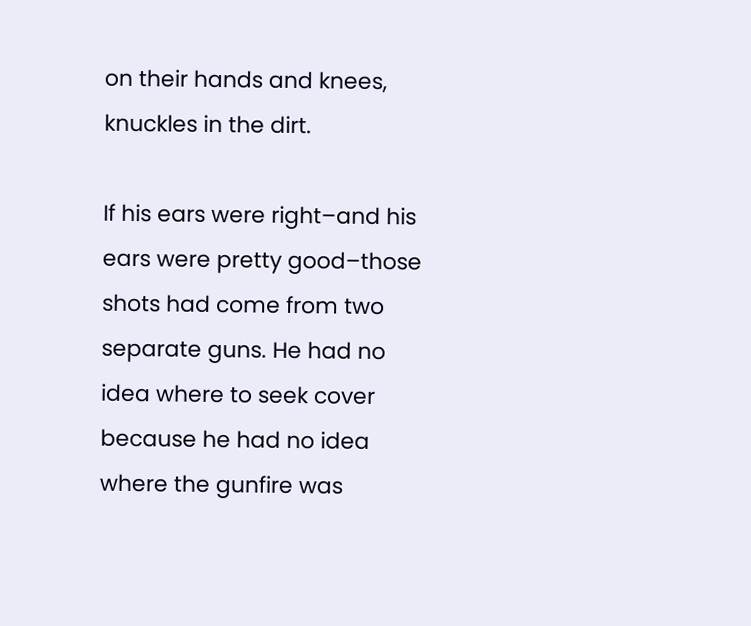on their hands and knees, knuckles in the dirt.

If his ears were right–and his ears were pretty good–those shots had come from two separate guns. He had no idea where to seek cover because he had no idea where the gunfire was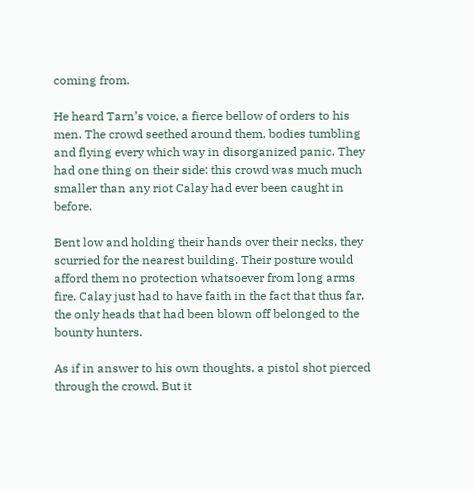coming from.

He heard Tarn’s voice, a fierce bellow of orders to his men. The crowd seethed around them, bodies tumbling and flying every which way in disorganized panic. They had one thing on their side: this crowd was much much smaller than any riot Calay had ever been caught in before.

Bent low and holding their hands over their necks, they scurried for the nearest building. Their posture would afford them no protection whatsoever from long arms fire. Calay just had to have faith in the fact that thus far, the only heads that had been blown off belonged to the bounty hunters.

As if in answer to his own thoughts, a pistol shot pierced through the crowd. But it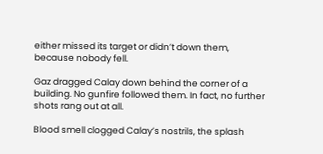either missed its target or didn’t down them, because nobody fell.

Gaz dragged Calay down behind the corner of a building. No gunfire followed them. In fact, no further shots rang out at all.

Blood smell clogged Calay’s nostrils, the splash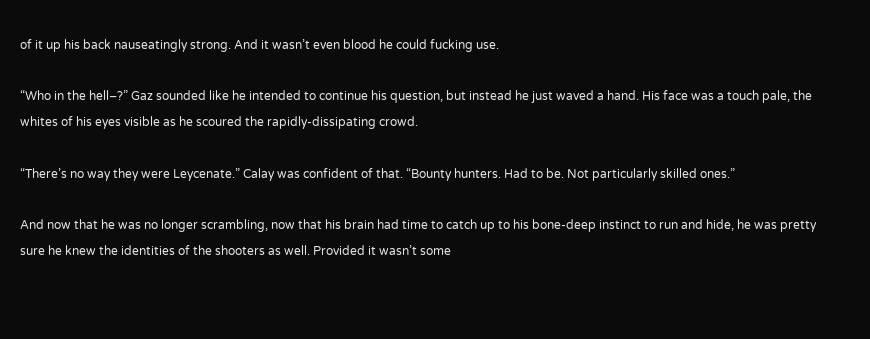of it up his back nauseatingly strong. And it wasn’t even blood he could fucking use.

“Who in the hell–?” Gaz sounded like he intended to continue his question, but instead he just waved a hand. His face was a touch pale, the whites of his eyes visible as he scoured the rapidly-dissipating crowd.

“There’s no way they were Leycenate.” Calay was confident of that. “Bounty hunters. Had to be. Not particularly skilled ones.”

And now that he was no longer scrambling, now that his brain had time to catch up to his bone-deep instinct to run and hide, he was pretty sure he knew the identities of the shooters as well. Provided it wasn’t some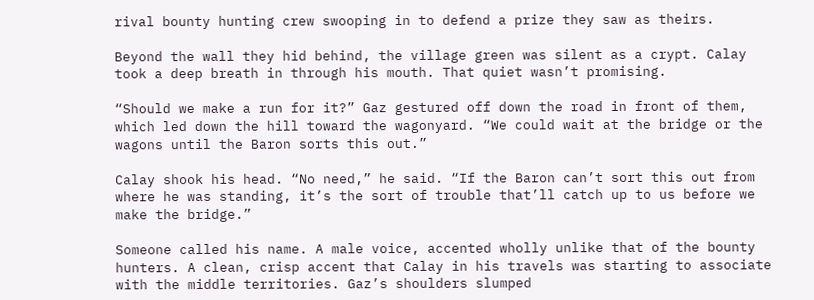rival bounty hunting crew swooping in to defend a prize they saw as theirs.

Beyond the wall they hid behind, the village green was silent as a crypt. Calay took a deep breath in through his mouth. That quiet wasn’t promising.

“Should we make a run for it?” Gaz gestured off down the road in front of them, which led down the hill toward the wagonyard. “We could wait at the bridge or the wagons until the Baron sorts this out.”

Calay shook his head. “No need,” he said. “If the Baron can’t sort this out from where he was standing, it’s the sort of trouble that’ll catch up to us before we make the bridge.”

Someone called his name. A male voice, accented wholly unlike that of the bounty hunters. A clean, crisp accent that Calay in his travels was starting to associate with the middle territories. Gaz’s shoulders slumped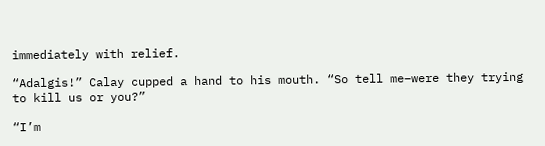immediately with relief.

“Adalgis!” Calay cupped a hand to his mouth. “So tell me–were they trying to kill us or you?”

“I’m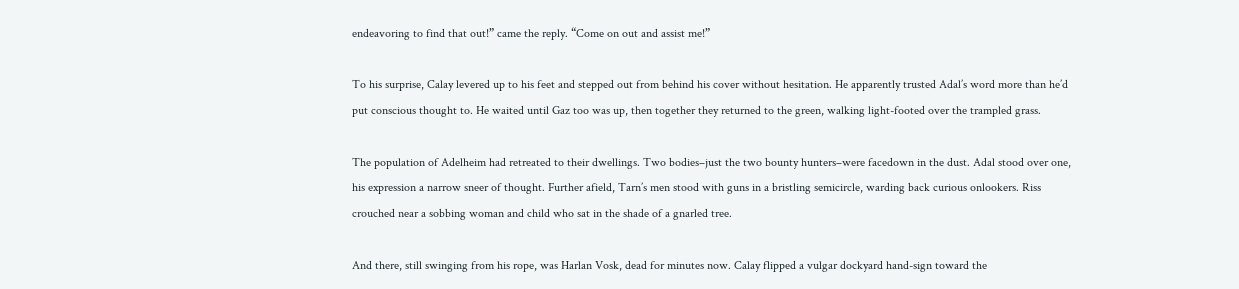endeavoring to find that out!” came the reply. “Come on out and assist me!”

To his surprise, Calay levered up to his feet and stepped out from behind his cover without hesitation. He apparently trusted Adal’s word more than he’d put conscious thought to. He waited until Gaz too was up, then together they returned to the green, walking light-footed over the trampled grass.

The population of Adelheim had retreated to their dwellings. Two bodies–just the two bounty hunters–were facedown in the dust. Adal stood over one, his expression a narrow sneer of thought. Further afield, Tarn’s men stood with guns in a bristling semicircle, warding back curious onlookers. Riss crouched near a sobbing woman and child who sat in the shade of a gnarled tree.

And there, still swinging from his rope, was Harlan Vosk, dead for minutes now. Calay flipped a vulgar dockyard hand-sign toward the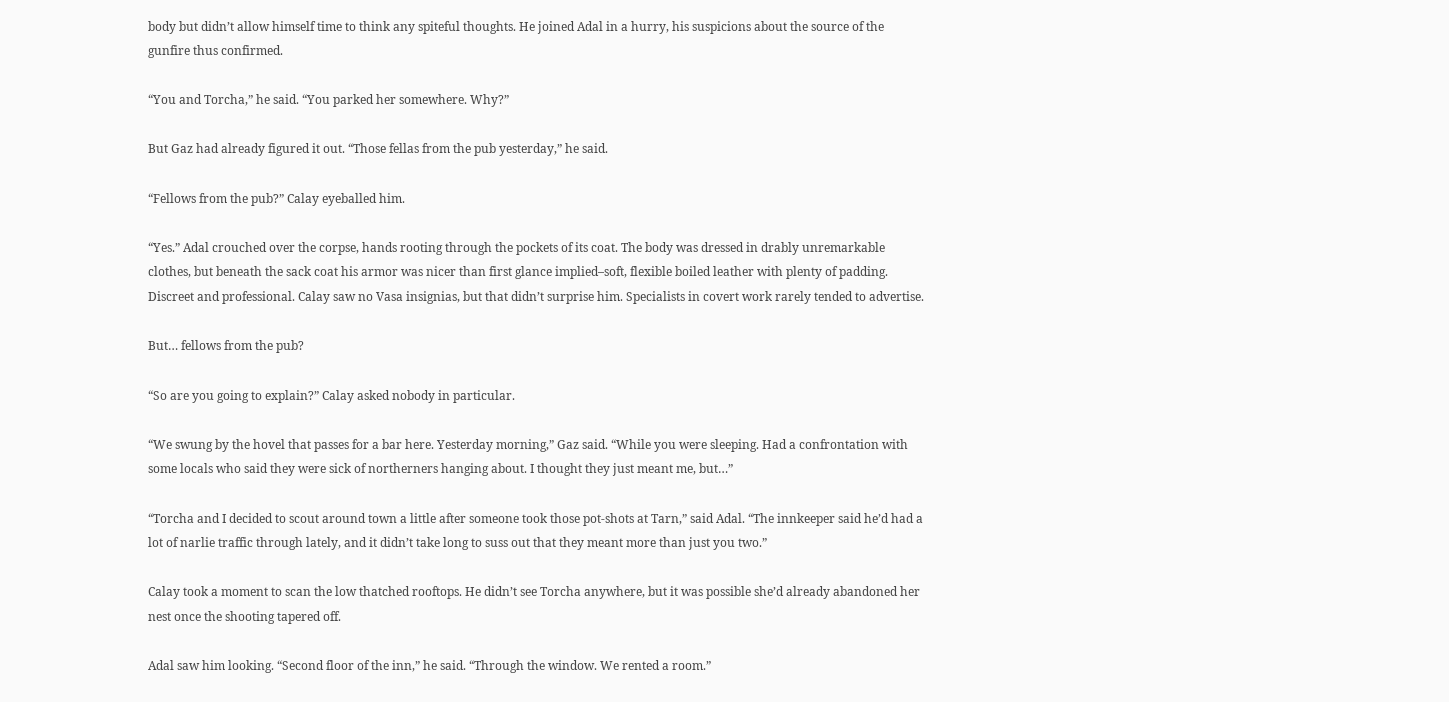body but didn’t allow himself time to think any spiteful thoughts. He joined Adal in a hurry, his suspicions about the source of the gunfire thus confirmed.

“You and Torcha,” he said. “You parked her somewhere. Why?”

But Gaz had already figured it out. “Those fellas from the pub yesterday,” he said.

“Fellows from the pub?” Calay eyeballed him.

“Yes.” Adal crouched over the corpse, hands rooting through the pockets of its coat. The body was dressed in drably unremarkable clothes, but beneath the sack coat his armor was nicer than first glance implied–soft, flexible boiled leather with plenty of padding. Discreet and professional. Calay saw no Vasa insignias, but that didn’t surprise him. Specialists in covert work rarely tended to advertise.

But… fellows from the pub?

“So are you going to explain?” Calay asked nobody in particular.

“We swung by the hovel that passes for a bar here. Yesterday morning,” Gaz said. “While you were sleeping. Had a confrontation with some locals who said they were sick of northerners hanging about. I thought they just meant me, but…”

“Torcha and I decided to scout around town a little after someone took those pot-shots at Tarn,” said Adal. “The innkeeper said he’d had a lot of narlie traffic through lately, and it didn’t take long to suss out that they meant more than just you two.”

Calay took a moment to scan the low thatched rooftops. He didn’t see Torcha anywhere, but it was possible she’d already abandoned her nest once the shooting tapered off.

Adal saw him looking. “Second floor of the inn,” he said. “Through the window. We rented a room.”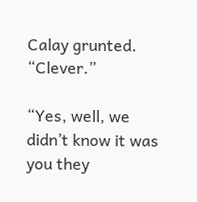Calay grunted. “Clever.”

“Yes, well, we didn’t know it was you they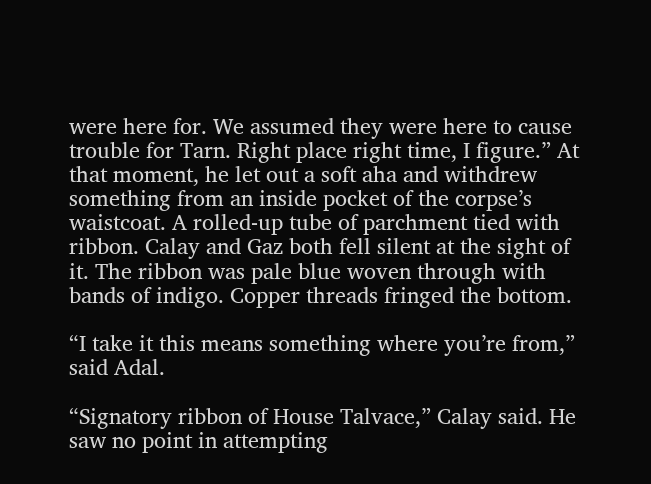were here for. We assumed they were here to cause trouble for Tarn. Right place right time, I figure.” At that moment, he let out a soft aha and withdrew something from an inside pocket of the corpse’s waistcoat. A rolled-up tube of parchment tied with ribbon. Calay and Gaz both fell silent at the sight of it. The ribbon was pale blue woven through with bands of indigo. Copper threads fringed the bottom.

“I take it this means something where you’re from,” said Adal.

“Signatory ribbon of House Talvace,” Calay said. He saw no point in attempting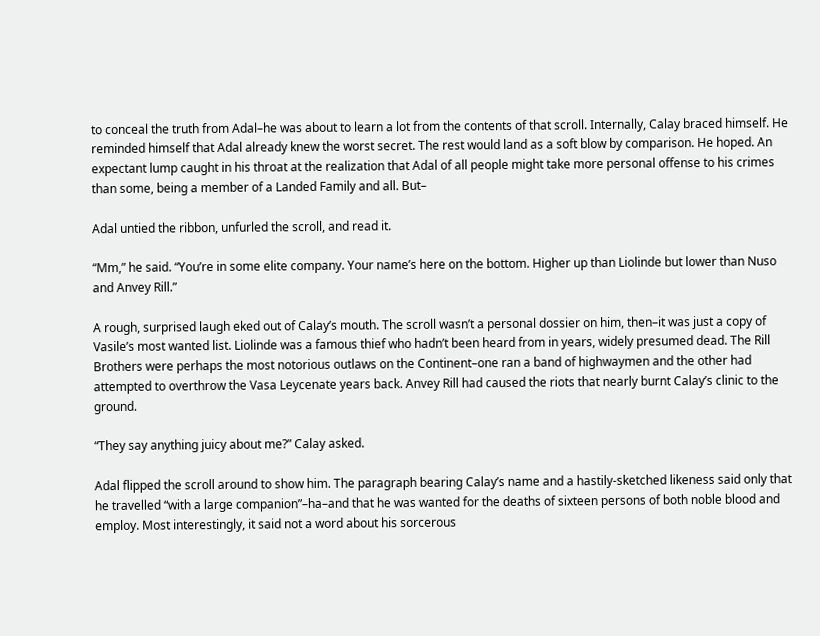to conceal the truth from Adal–he was about to learn a lot from the contents of that scroll. Internally, Calay braced himself. He reminded himself that Adal already knew the worst secret. The rest would land as a soft blow by comparison. He hoped. An expectant lump caught in his throat at the realization that Adal of all people might take more personal offense to his crimes than some, being a member of a Landed Family and all. But–

Adal untied the ribbon, unfurled the scroll, and read it.

“Mm,” he said. “You’re in some elite company. Your name’s here on the bottom. Higher up than Liolinde but lower than Nuso and Anvey Rill.”

A rough, surprised laugh eked out of Calay’s mouth. The scroll wasn’t a personal dossier on him, then–it was just a copy of Vasile’s most wanted list. Liolinde was a famous thief who hadn’t been heard from in years, widely presumed dead. The Rill Brothers were perhaps the most notorious outlaws on the Continent–one ran a band of highwaymen and the other had attempted to overthrow the Vasa Leycenate years back. Anvey Rill had caused the riots that nearly burnt Calay’s clinic to the ground.

“They say anything juicy about me?” Calay asked.

Adal flipped the scroll around to show him. The paragraph bearing Calay’s name and a hastily-sketched likeness said only that he travelled “with a large companion”–ha–and that he was wanted for the deaths of sixteen persons of both noble blood and employ. Most interestingly, it said not a word about his sorcerous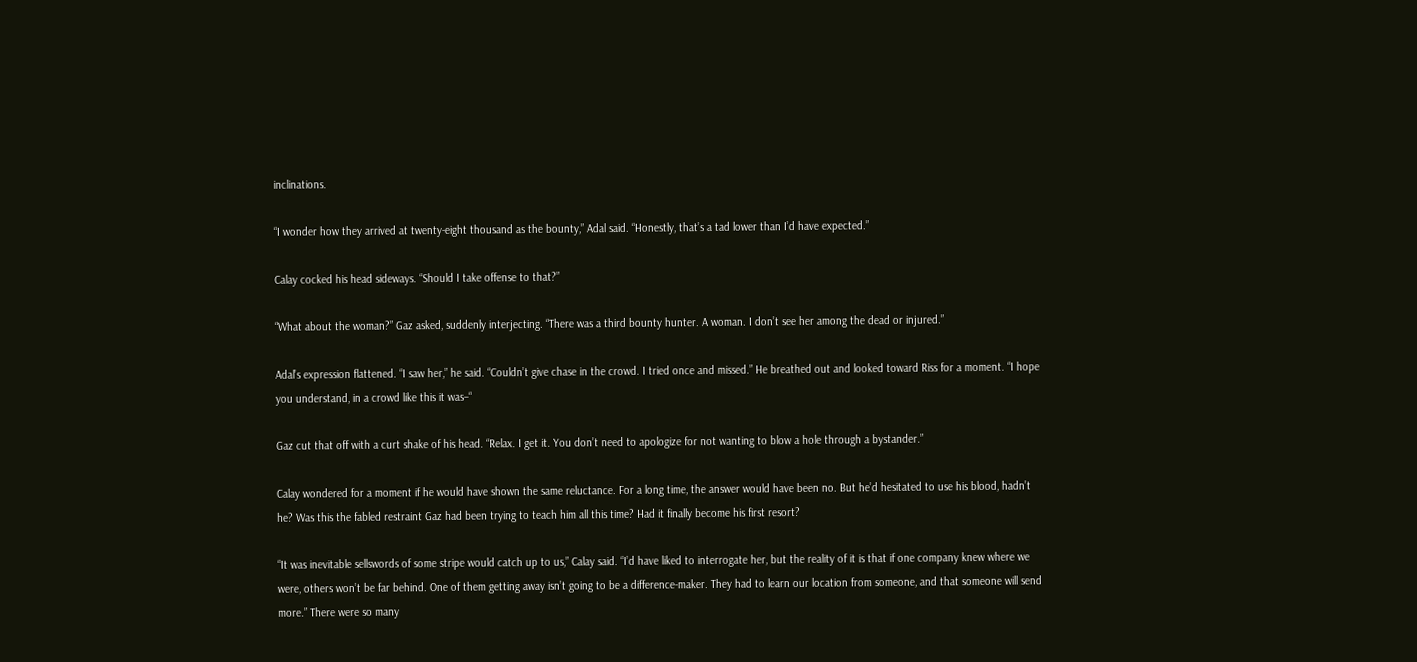inclinations.

“I wonder how they arrived at twenty-eight thousand as the bounty,” Adal said. “Honestly, that’s a tad lower than I’d have expected.”

Calay cocked his head sideways. “Should I take offense to that?”

“What about the woman?” Gaz asked, suddenly interjecting. “There was a third bounty hunter. A woman. I don’t see her among the dead or injured.”

Adal’s expression flattened. “I saw her,” he said. “Couldn’t give chase in the crowd. I tried once and missed.” He breathed out and looked toward Riss for a moment. “I hope you understand, in a crowd like this it was–“

Gaz cut that off with a curt shake of his head. “Relax. I get it. You don’t need to apologize for not wanting to blow a hole through a bystander.”

Calay wondered for a moment if he would have shown the same reluctance. For a long time, the answer would have been no. But he’d hesitated to use his blood, hadn’t he? Was this the fabled restraint Gaz had been trying to teach him all this time? Had it finally become his first resort?

“It was inevitable sellswords of some stripe would catch up to us,” Calay said. “I’d have liked to interrogate her, but the reality of it is that if one company knew where we were, others won’t be far behind. One of them getting away isn’t going to be a difference-maker. They had to learn our location from someone, and that someone will send more.” There were so many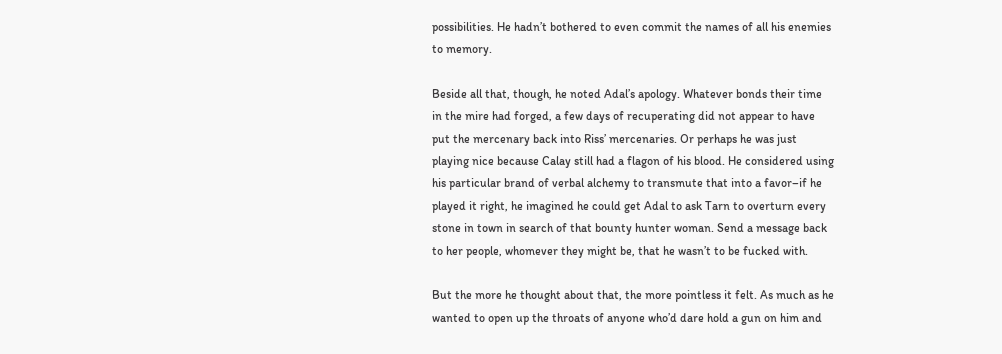possibilities. He hadn’t bothered to even commit the names of all his enemies to memory.

Beside all that, though, he noted Adal’s apology. Whatever bonds their time in the mire had forged, a few days of recuperating did not appear to have put the mercenary back into Riss’ mercenaries. Or perhaps he was just playing nice because Calay still had a flagon of his blood. He considered using his particular brand of verbal alchemy to transmute that into a favor–if he played it right, he imagined he could get Adal to ask Tarn to overturn every stone in town in search of that bounty hunter woman. Send a message back to her people, whomever they might be, that he wasn’t to be fucked with.

But the more he thought about that, the more pointless it felt. As much as he wanted to open up the throats of anyone who’d dare hold a gun on him and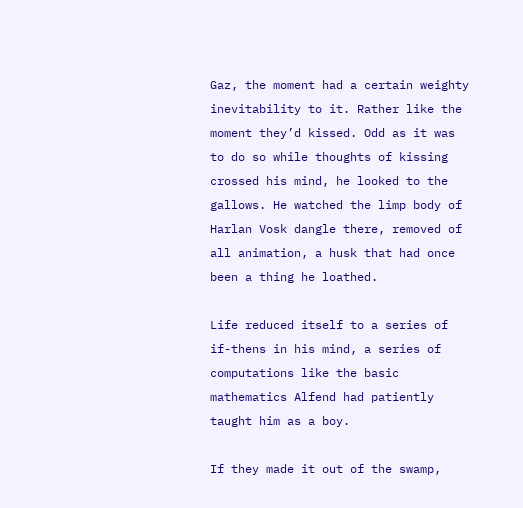Gaz, the moment had a certain weighty inevitability to it. Rather like the moment they’d kissed. Odd as it was to do so while thoughts of kissing crossed his mind, he looked to the gallows. He watched the limp body of Harlan Vosk dangle there, removed of all animation, a husk that had once been a thing he loathed.

Life reduced itself to a series of if-thens in his mind, a series of computations like the basic mathematics Alfend had patiently taught him as a boy.

If they made it out of the swamp,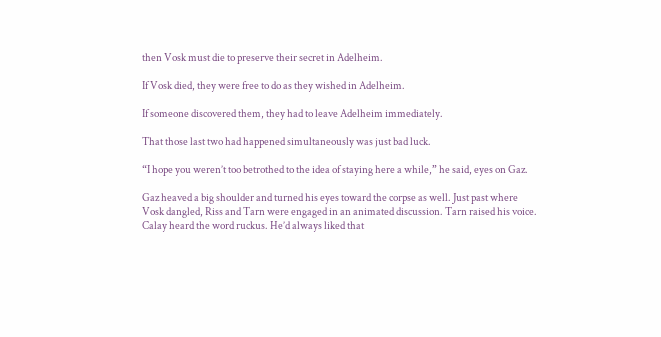then Vosk must die to preserve their secret in Adelheim.

If Vosk died, they were free to do as they wished in Adelheim.

If someone discovered them, they had to leave Adelheim immediately.

That those last two had happened simultaneously was just bad luck.

“I hope you weren’t too betrothed to the idea of staying here a while,” he said, eyes on Gaz.

Gaz heaved a big shoulder and turned his eyes toward the corpse as well. Just past where Vosk dangled, Riss and Tarn were engaged in an animated discussion. Tarn raised his voice. Calay heard the word ruckus. He’d always liked that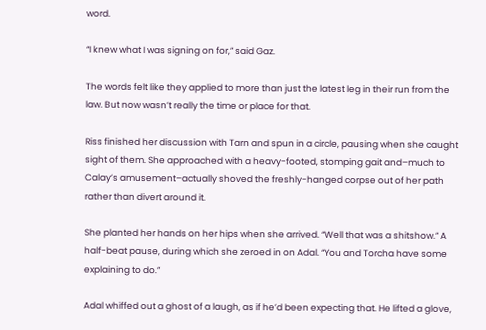word.

“I knew what I was signing on for,” said Gaz.

The words felt like they applied to more than just the latest leg in their run from the law. But now wasn’t really the time or place for that.

Riss finished her discussion with Tarn and spun in a circle, pausing when she caught sight of them. She approached with a heavy-footed, stomping gait and–much to Calay’s amusement–actually shoved the freshly-hanged corpse out of her path rather than divert around it.

She planted her hands on her hips when she arrived. “Well that was a shitshow.” A half-beat pause, during which she zeroed in on Adal. “You and Torcha have some explaining to do.”

Adal whiffed out a ghost of a laugh, as if he’d been expecting that. He lifted a glove,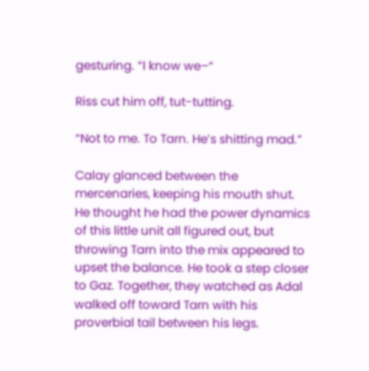gesturing. “I know we–“

Riss cut him off, tut-tutting.

“Not to me. To Tarn. He’s shitting mad.”

Calay glanced between the mercenaries, keeping his mouth shut. He thought he had the power dynamics of this little unit all figured out, but throwing Tarn into the mix appeared to upset the balance. He took a step closer to Gaz. Together, they watched as Adal walked off toward Tarn with his proverbial tail between his legs.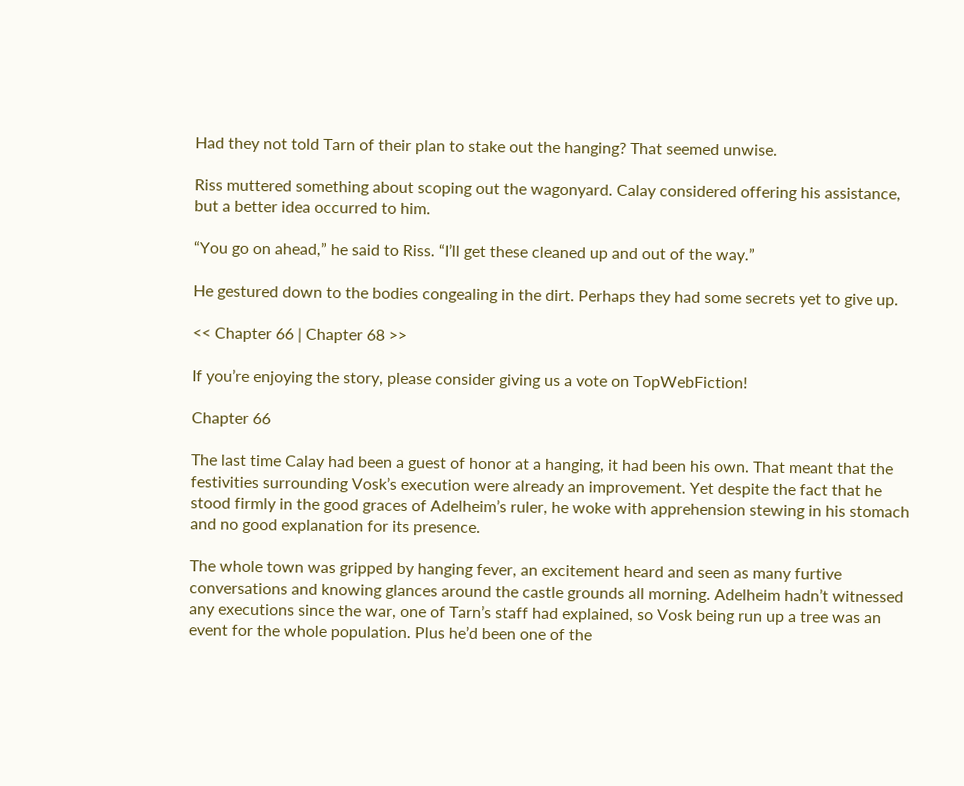Had they not told Tarn of their plan to stake out the hanging? That seemed unwise.

Riss muttered something about scoping out the wagonyard. Calay considered offering his assistance, but a better idea occurred to him.

“You go on ahead,” he said to Riss. “I’ll get these cleaned up and out of the way.”

He gestured down to the bodies congealing in the dirt. Perhaps they had some secrets yet to give up.

<< Chapter 66 | Chapter 68 >>

If you’re enjoying the story, please consider giving us a vote on TopWebFiction!

Chapter 66

The last time Calay had been a guest of honor at a hanging, it had been his own. That meant that the festivities surrounding Vosk’s execution were already an improvement. Yet despite the fact that he stood firmly in the good graces of Adelheim’s ruler, he woke with apprehension stewing in his stomach and no good explanation for its presence.

The whole town was gripped by hanging fever, an excitement heard and seen as many furtive conversations and knowing glances around the castle grounds all morning. Adelheim hadn’t witnessed any executions since the war, one of Tarn’s staff had explained, so Vosk being run up a tree was an event for the whole population. Plus he’d been one of the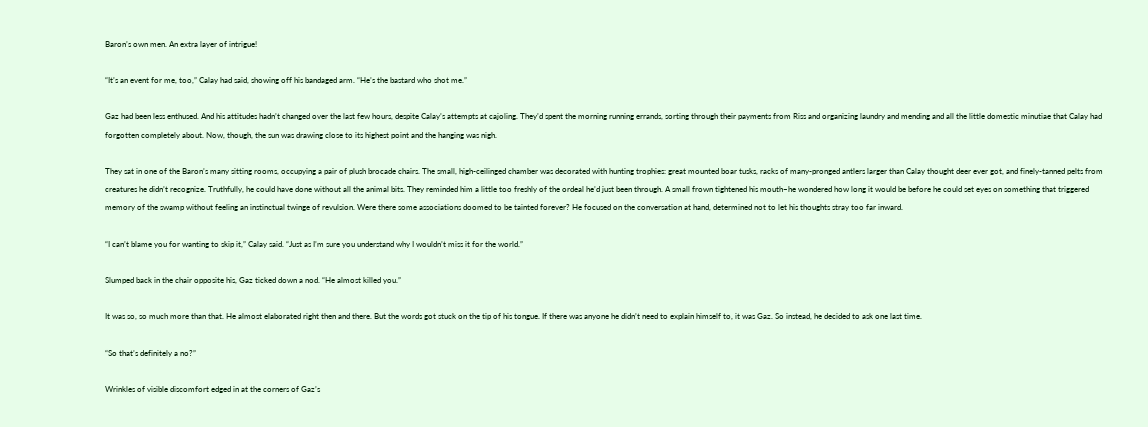Baron’s own men. An extra layer of intrigue!

“It’s an event for me, too,” Calay had said, showing off his bandaged arm. “He’s the bastard who shot me.”

Gaz had been less enthused. And his attitudes hadn’t changed over the last few hours, despite Calay’s attempts at cajoling. They’d spent the morning running errands, sorting through their payments from Riss and organizing laundry and mending and all the little domestic minutiae that Calay had forgotten completely about. Now, though, the sun was drawing close to its highest point and the hanging was nigh.

They sat in one of the Baron’s many sitting rooms, occupying a pair of plush brocade chairs. The small, high-ceilinged chamber was decorated with hunting trophies: great mounted boar tusks, racks of many-pronged antlers larger than Calay thought deer ever got, and finely-tanned pelts from creatures he didn’t recognize. Truthfully, he could have done without all the animal bits. They reminded him a little too freshly of the ordeal he’d just been through. A small frown tightened his mouth–he wondered how long it would be before he could set eyes on something that triggered memory of the swamp without feeling an instinctual twinge of revulsion. Were there some associations doomed to be tainted forever? He focused on the conversation at hand, determined not to let his thoughts stray too far inward.

“I can’t blame you for wanting to skip it,” Calay said. “Just as I’m sure you understand why I wouldn’t miss it for the world.”

Slumped back in the chair opposite his, Gaz ticked down a nod. “He almost killed you.”

It was so, so much more than that. He almost elaborated right then and there. But the words got stuck on the tip of his tongue. If there was anyone he didn’t need to explain himself to, it was Gaz. So instead, he decided to ask one last time.

“So that’s definitely a no?”

Wrinkles of visible discomfort edged in at the corners of Gaz’s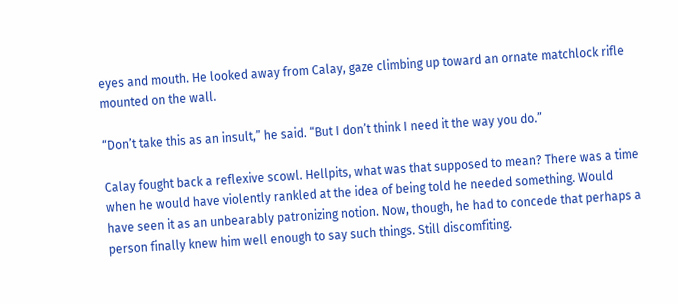eyes and mouth. He looked away from Calay, gaze climbing up toward an ornate matchlock rifle mounted on the wall.

“Don’t take this as an insult,” he said. “But I don’t think I need it the way you do.”

Calay fought back a reflexive scowl. Hellpits, what was that supposed to mean? There was a time when he would have violently rankled at the idea of being told he needed something. Would have seen it as an unbearably patronizing notion. Now, though, he had to concede that perhaps a person finally knew him well enough to say such things. Still discomfiting.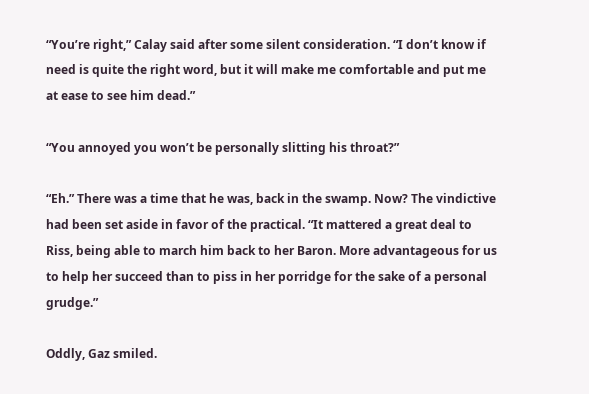“You’re right,” Calay said after some silent consideration. “I don’t know if need is quite the right word, but it will make me comfortable and put me at ease to see him dead.”

“You annoyed you won’t be personally slitting his throat?”

“Eh.” There was a time that he was, back in the swamp. Now? The vindictive had been set aside in favor of the practical. “It mattered a great deal to Riss, being able to march him back to her Baron. More advantageous for us to help her succeed than to piss in her porridge for the sake of a personal grudge.”

Oddly, Gaz smiled.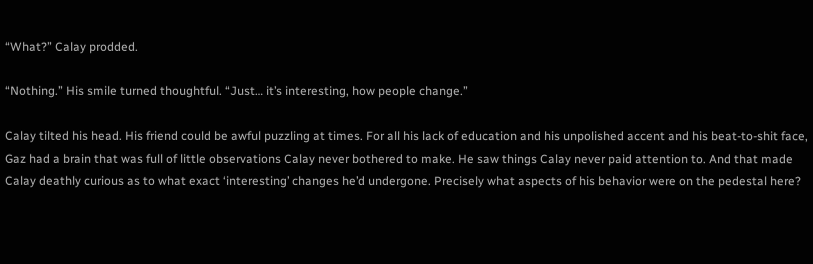“What?” Calay prodded.

“Nothing.” His smile turned thoughtful. “Just… it’s interesting, how people change.”

Calay tilted his head. His friend could be awful puzzling at times. For all his lack of education and his unpolished accent and his beat-to-shit face, Gaz had a brain that was full of little observations Calay never bothered to make. He saw things Calay never paid attention to. And that made Calay deathly curious as to what exact ‘interesting’ changes he’d undergone. Precisely what aspects of his behavior were on the pedestal here?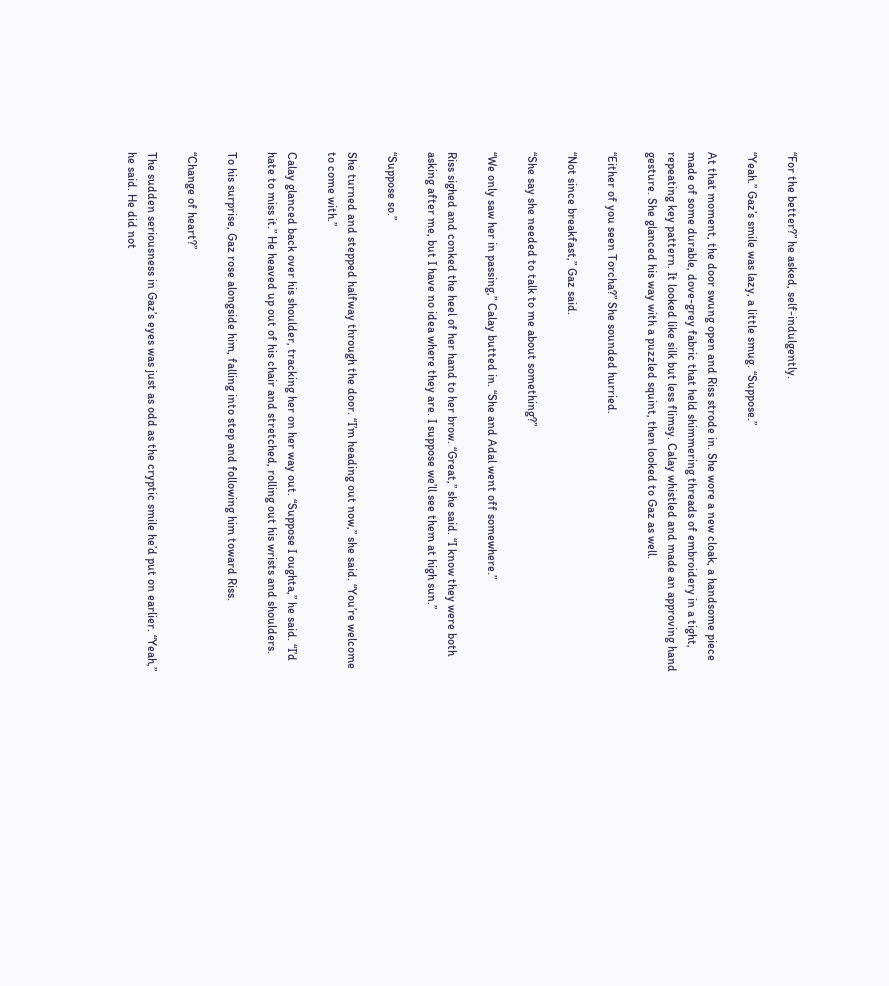“For the better?” he asked, self-indulgently.

“Yeah.” Gaz’s smile was lazy, a little smug. “Suppose.”

At that moment, the door swung open and Riss strode in. She wore a new cloak, a handsome piece made of some durable, dove-grey fabric that held shimmering threads of embroidery in a tight, repeating key pattern. It looked like silk but less flimsy. Calay whistled and made an approving hand gesture. She glanced his way with a puzzled squint, then looked to Gaz as well.

“Either of you seen Torcha?” She sounded hurried.

“Not since breakfast,” Gaz said.

“She say she needed to talk to me about something?”

“We only saw her in passing,” Calay butted in. “She and Adal went off somewhere.”

Riss sighed and conked the heel of her hand to her brow. “Great,” she said. “I know they were both asking after me, but I have no idea where they are. I suppose we’ll see them at high sun.”

“Suppose so.”

She turned and stepped halfway through the door. “I’m heading out now,” she said. “You’re welcome to come with.”

Calay glanced back over his shoulder, tracking her on her way out. “Suppose I oughta,” he said. “I’d hate to miss it.” He heaved up out of his chair and stretched, rolling out his wrists and shoulders.

To his surprise, Gaz rose alongside him, falling into step and following him toward Riss.

“Change of heart?”

The sudden seriousness in Gaz’s eyes was just as odd as the cryptic smile he’d put on earlier. “Yeah,” he said. He did not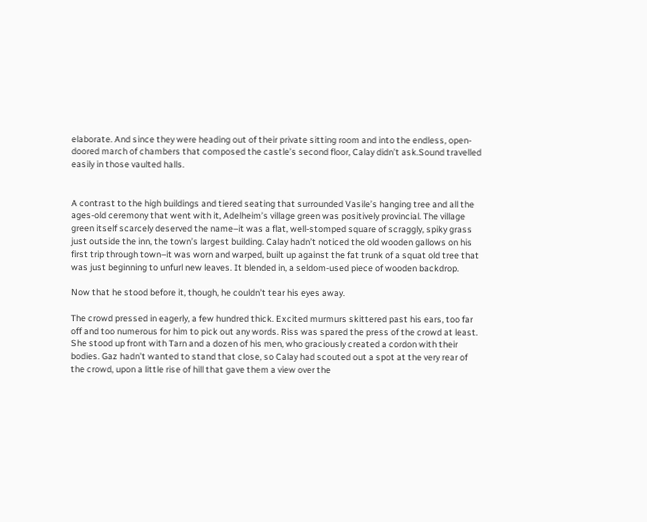elaborate. And since they were heading out of their private sitting room and into the endless, open-doored march of chambers that composed the castle’s second floor, Calay didn’t ask.Sound travelled easily in those vaulted halls.


A contrast to the high buildings and tiered seating that surrounded Vasile’s hanging tree and all the ages-old ceremony that went with it, Adelheim’s village green was positively provincial. The village green itself scarcely deserved the name–it was a flat, well-stomped square of scraggly, spiky grass just outside the inn, the town’s largest building. Calay hadn’t noticed the old wooden gallows on his first trip through town–it was worn and warped, built up against the fat trunk of a squat old tree that was just beginning to unfurl new leaves. It blended in, a seldom-used piece of wooden backdrop.

Now that he stood before it, though, he couldn’t tear his eyes away.

The crowd pressed in eagerly, a few hundred thick. Excited murmurs skittered past his ears, too far off and too numerous for him to pick out any words. Riss was spared the press of the crowd at least. She stood up front with Tarn and a dozen of his men, who graciously created a cordon with their bodies. Gaz hadn’t wanted to stand that close, so Calay had scouted out a spot at the very rear of the crowd, upon a little rise of hill that gave them a view over the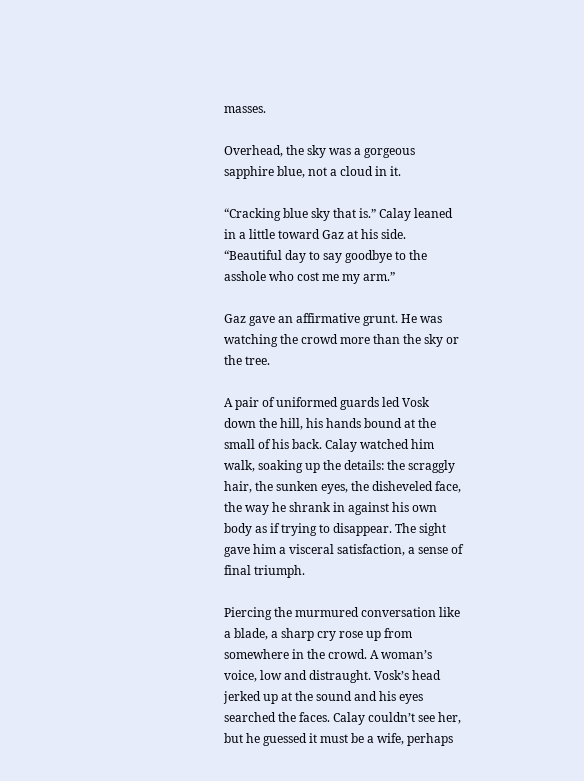masses.

Overhead, the sky was a gorgeous sapphire blue, not a cloud in it.

“Cracking blue sky that is.” Calay leaned in a little toward Gaz at his side. “Beautiful day to say goodbye to the asshole who cost me my arm.”

Gaz gave an affirmative grunt. He was watching the crowd more than the sky or the tree.

A pair of uniformed guards led Vosk down the hill, his hands bound at the small of his back. Calay watched him walk, soaking up the details: the scraggly hair, the sunken eyes, the disheveled face, the way he shrank in against his own body as if trying to disappear. The sight gave him a visceral satisfaction, a sense of final triumph.

Piercing the murmured conversation like a blade, a sharp cry rose up from somewhere in the crowd. A woman’s voice, low and distraught. Vosk’s head jerked up at the sound and his eyes searched the faces. Calay couldn’t see her, but he guessed it must be a wife, perhaps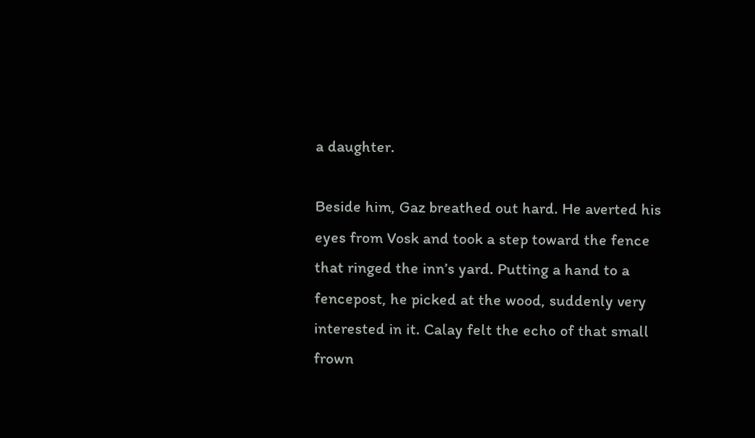a daughter.

Beside him, Gaz breathed out hard. He averted his eyes from Vosk and took a step toward the fence that ringed the inn’s yard. Putting a hand to a fencepost, he picked at the wood, suddenly very interested in it. Calay felt the echo of that small frown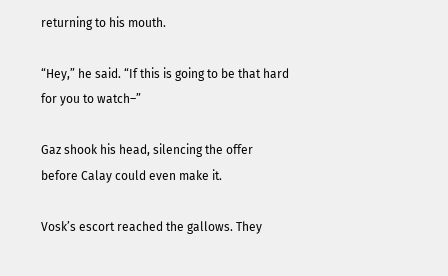returning to his mouth.

“Hey,” he said. “If this is going to be that hard for you to watch–”

Gaz shook his head, silencing the offer before Calay could even make it.

Vosk’s escort reached the gallows. They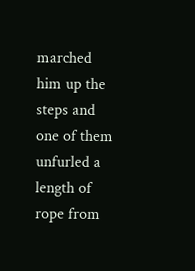marched him up the steps and one of them unfurled a length of rope from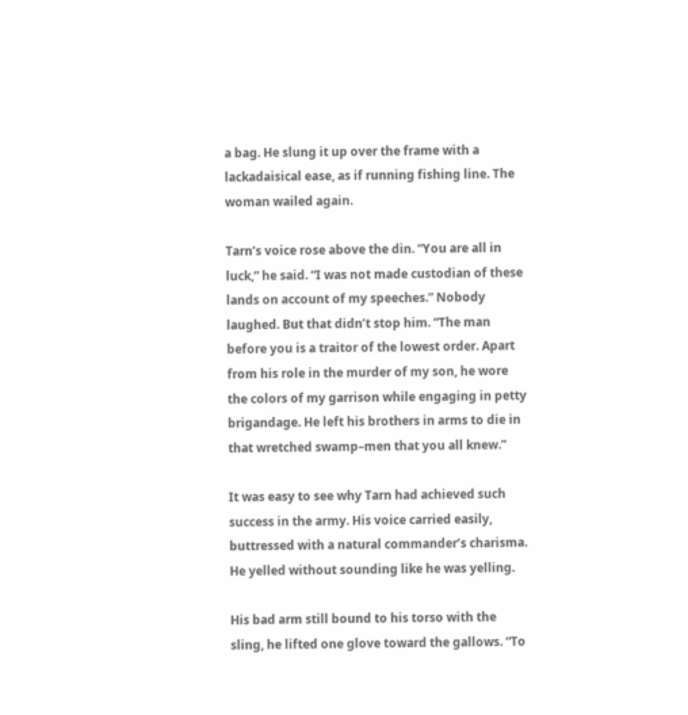a bag. He slung it up over the frame with a lackadaisical ease, as if running fishing line. The woman wailed again.

Tarn’s voice rose above the din. “You are all in luck,” he said. “I was not made custodian of these lands on account of my speeches.” Nobody laughed. But that didn’t stop him. “The man before you is a traitor of the lowest order. Apart from his role in the murder of my son, he wore the colors of my garrison while engaging in petty brigandage. He left his brothers in arms to die in that wretched swamp–men that you all knew.”

It was easy to see why Tarn had achieved such success in the army. His voice carried easily, buttressed with a natural commander’s charisma. He yelled without sounding like he was yelling.

His bad arm still bound to his torso with the sling, he lifted one glove toward the gallows. “To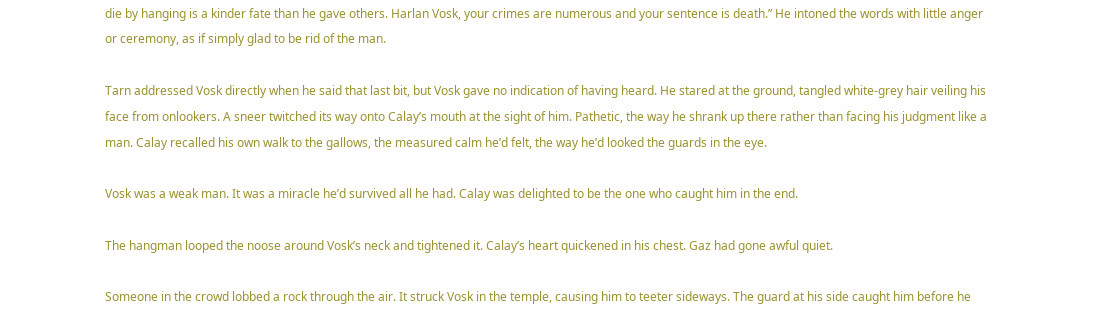die by hanging is a kinder fate than he gave others. Harlan Vosk, your crimes are numerous and your sentence is death.” He intoned the words with little anger or ceremony, as if simply glad to be rid of the man.

Tarn addressed Vosk directly when he said that last bit, but Vosk gave no indication of having heard. He stared at the ground, tangled white-grey hair veiling his face from onlookers. A sneer twitched its way onto Calay’s mouth at the sight of him. Pathetic, the way he shrank up there rather than facing his judgment like a man. Calay recalled his own walk to the gallows, the measured calm he’d felt, the way he’d looked the guards in the eye.

Vosk was a weak man. It was a miracle he’d survived all he had. Calay was delighted to be the one who caught him in the end.

The hangman looped the noose around Vosk’s neck and tightened it. Calay’s heart quickened in his chest. Gaz had gone awful quiet.

Someone in the crowd lobbed a rock through the air. It struck Vosk in the temple, causing him to teeter sideways. The guard at his side caught him before he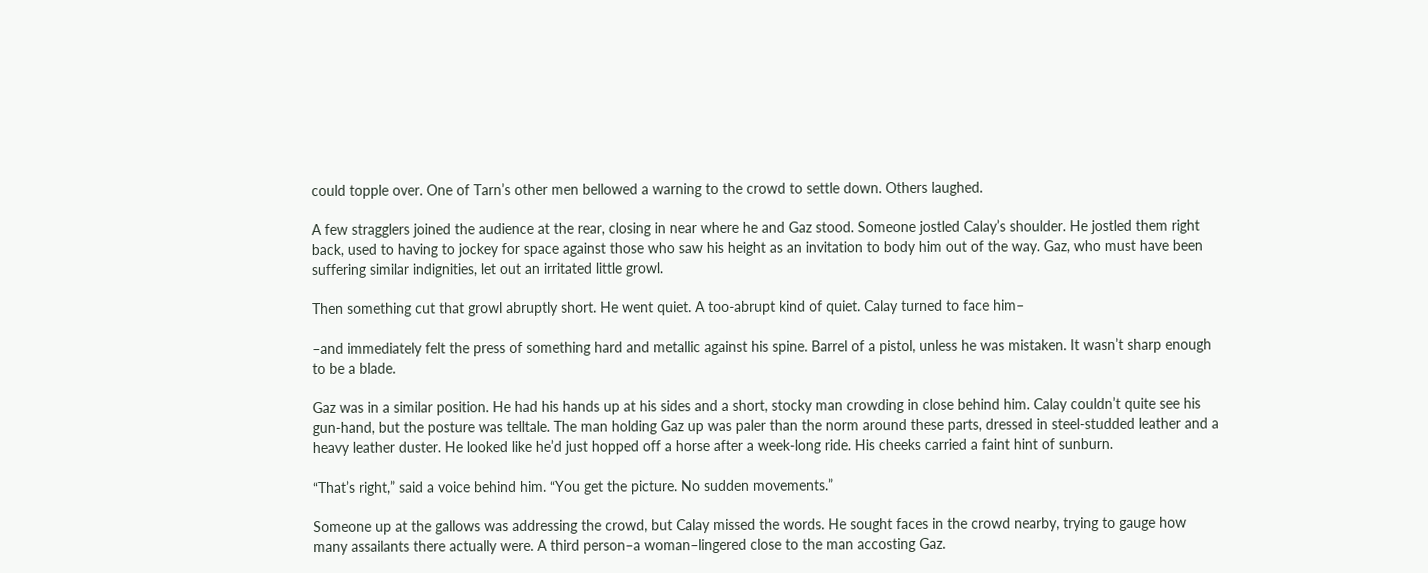could topple over. One of Tarn’s other men bellowed a warning to the crowd to settle down. Others laughed.

A few stragglers joined the audience at the rear, closing in near where he and Gaz stood. Someone jostled Calay’s shoulder. He jostled them right back, used to having to jockey for space against those who saw his height as an invitation to body him out of the way. Gaz, who must have been suffering similar indignities, let out an irritated little growl.

Then something cut that growl abruptly short. He went quiet. A too-abrupt kind of quiet. Calay turned to face him–

–and immediately felt the press of something hard and metallic against his spine. Barrel of a pistol, unless he was mistaken. It wasn’t sharp enough to be a blade.

Gaz was in a similar position. He had his hands up at his sides and a short, stocky man crowding in close behind him. Calay couldn’t quite see his gun-hand, but the posture was telltale. The man holding Gaz up was paler than the norm around these parts, dressed in steel-studded leather and a heavy leather duster. He looked like he’d just hopped off a horse after a week-long ride. His cheeks carried a faint hint of sunburn.

“That’s right,” said a voice behind him. “You get the picture. No sudden movements.”

Someone up at the gallows was addressing the crowd, but Calay missed the words. He sought faces in the crowd nearby, trying to gauge how many assailants there actually were. A third person–a woman–lingered close to the man accosting Gaz.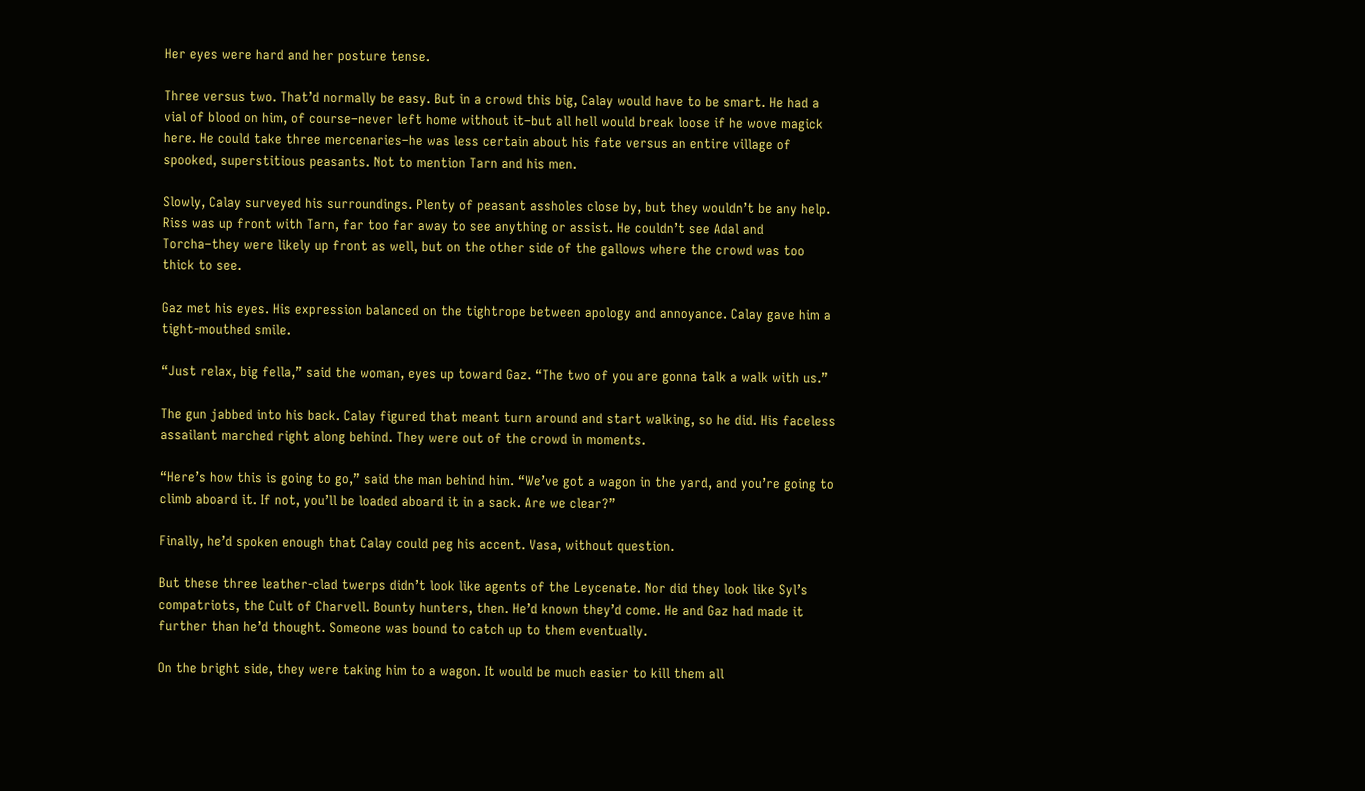Her eyes were hard and her posture tense.

Three versus two. That’d normally be easy. But in a crowd this big, Calay would have to be smart. He had a vial of blood on him, of course–never left home without it–but all hell would break loose if he wove magick here. He could take three mercenaries–he was less certain about his fate versus an entire village of spooked, superstitious peasants. Not to mention Tarn and his men.

Slowly, Calay surveyed his surroundings. Plenty of peasant assholes close by, but they wouldn’t be any help. Riss was up front with Tarn, far too far away to see anything or assist. He couldn’t see Adal and Torcha–they were likely up front as well, but on the other side of the gallows where the crowd was too thick to see.

Gaz met his eyes. His expression balanced on the tightrope between apology and annoyance. Calay gave him a tight-mouthed smile.

“Just relax, big fella,” said the woman, eyes up toward Gaz. “The two of you are gonna talk a walk with us.”

The gun jabbed into his back. Calay figured that meant turn around and start walking, so he did. His faceless assailant marched right along behind. They were out of the crowd in moments.

“Here’s how this is going to go,” said the man behind him. “We’ve got a wagon in the yard, and you’re going to climb aboard it. If not, you’ll be loaded aboard it in a sack. Are we clear?”

Finally, he’d spoken enough that Calay could peg his accent. Vasa, without question.

But these three leather-clad twerps didn’t look like agents of the Leycenate. Nor did they look like Syl’s compatriots, the Cult of Charvell. Bounty hunters, then. He’d known they’d come. He and Gaz had made it further than he’d thought. Someone was bound to catch up to them eventually.

On the bright side, they were taking him to a wagon. It would be much easier to kill them all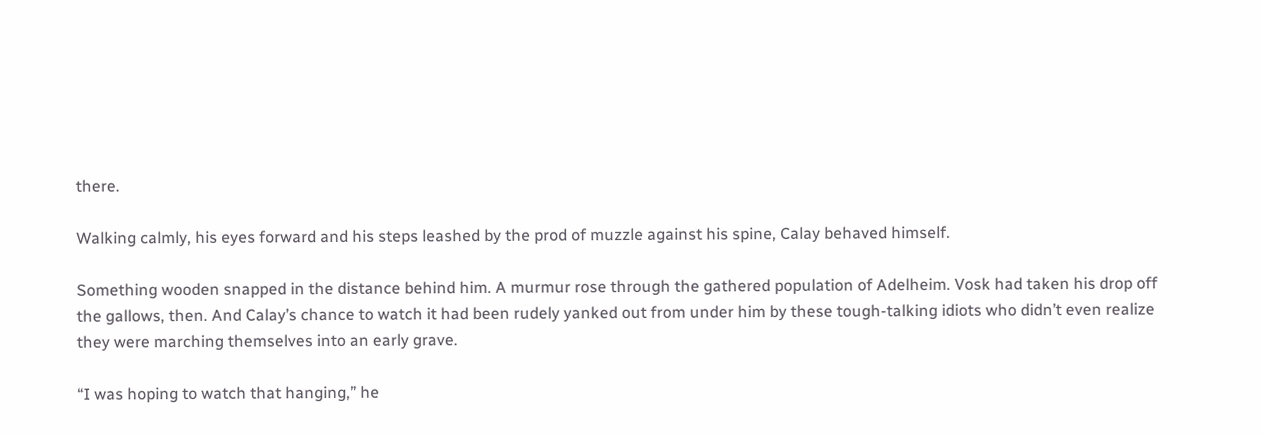there.

Walking calmly, his eyes forward and his steps leashed by the prod of muzzle against his spine, Calay behaved himself.

Something wooden snapped in the distance behind him. A murmur rose through the gathered population of Adelheim. Vosk had taken his drop off the gallows, then. And Calay’s chance to watch it had been rudely yanked out from under him by these tough-talking idiots who didn’t even realize they were marching themselves into an early grave.

“I was hoping to watch that hanging,” he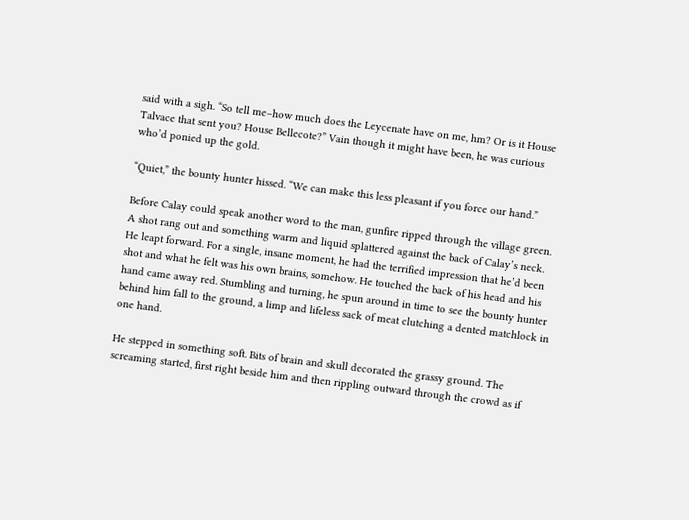said with a sigh. “So tell me–how much does the Leycenate have on me, hm? Or is it House Talvace that sent you? House Bellecote?” Vain though it might have been, he was curious who’d ponied up the gold.

“Quiet,” the bounty hunter hissed. “We can make this less pleasant if you force our hand.”

Before Calay could speak another word to the man, gunfire ripped through the village green. A shot rang out and something warm and liquid splattered against the back of Calay’s neck. He leapt forward. For a single, insane moment, he had the terrified impression that he’d been shot and what he felt was his own brains, somehow. He touched the back of his head and his hand came away red. Stumbling and turning, he spun around in time to see the bounty hunter behind him fall to the ground, a limp and lifeless sack of meat clutching a dented matchlock in one hand.

He stepped in something soft. Bits of brain and skull decorated the grassy ground. The screaming started, first right beside him and then rippling outward through the crowd as if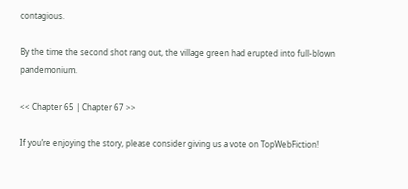contagious.

By the time the second shot rang out, the village green had erupted into full-blown pandemonium.

<< Chapter 65 | Chapter 67 >>

If you’re enjoying the story, please consider giving us a vote on TopWebFiction!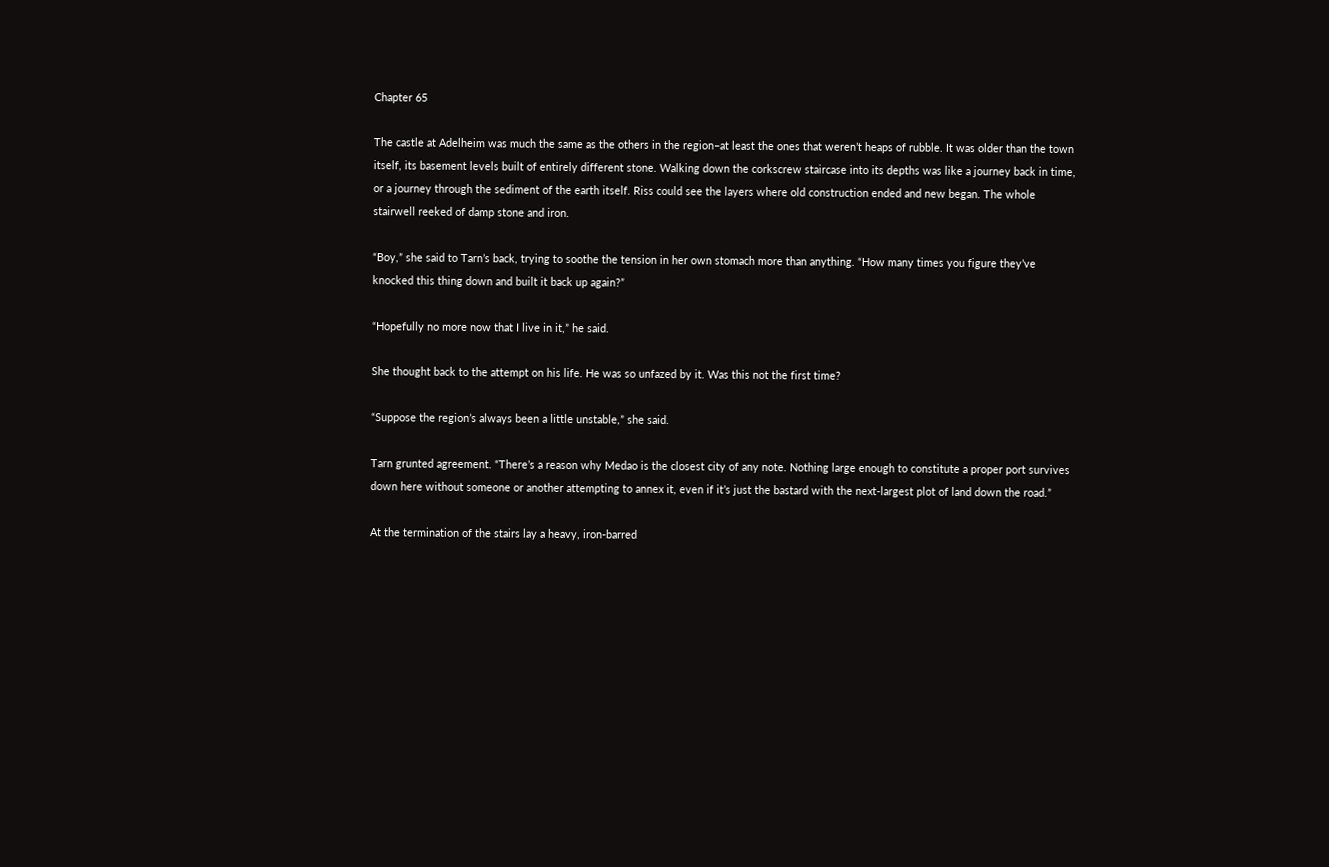Chapter 65

The castle at Adelheim was much the same as the others in the region–at least the ones that weren’t heaps of rubble. It was older than the town itself, its basement levels built of entirely different stone. Walking down the corkscrew staircase into its depths was like a journey back in time, or a journey through the sediment of the earth itself. Riss could see the layers where old construction ended and new began. The whole stairwell reeked of damp stone and iron.

“Boy,” she said to Tarn’s back, trying to soothe the tension in her own stomach more than anything. “How many times you figure they’ve knocked this thing down and built it back up again?”

“Hopefully no more now that I live in it,” he said.

She thought back to the attempt on his life. He was so unfazed by it. Was this not the first time?

“Suppose the region’s always been a little unstable,” she said.

Tarn grunted agreement. “There’s a reason why Medao is the closest city of any note. Nothing large enough to constitute a proper port survives down here without someone or another attempting to annex it, even if it’s just the bastard with the next-largest plot of land down the road.”

At the termination of the stairs lay a heavy, iron-barred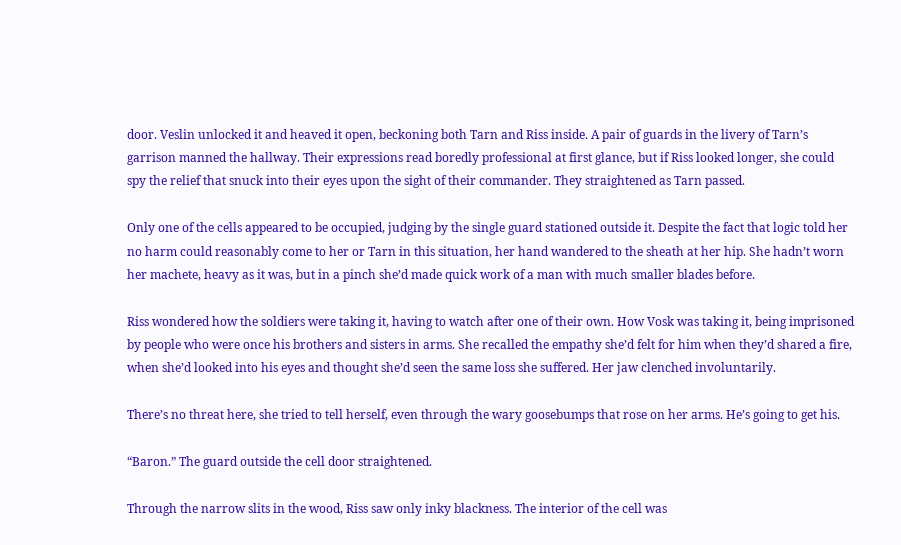door. Veslin unlocked it and heaved it open, beckoning both Tarn and Riss inside. A pair of guards in the livery of Tarn’s garrison manned the hallway. Their expressions read boredly professional at first glance, but if Riss looked longer, she could spy the relief that snuck into their eyes upon the sight of their commander. They straightened as Tarn passed.

Only one of the cells appeared to be occupied, judging by the single guard stationed outside it. Despite the fact that logic told her no harm could reasonably come to her or Tarn in this situation, her hand wandered to the sheath at her hip. She hadn’t worn her machete, heavy as it was, but in a pinch she’d made quick work of a man with much smaller blades before.

Riss wondered how the soldiers were taking it, having to watch after one of their own. How Vosk was taking it, being imprisoned by people who were once his brothers and sisters in arms. She recalled the empathy she’d felt for him when they’d shared a fire, when she’d looked into his eyes and thought she’d seen the same loss she suffered. Her jaw clenched involuntarily.

There’s no threat here, she tried to tell herself, even through the wary goosebumps that rose on her arms. He’s going to get his.

“Baron.” The guard outside the cell door straightened.

Through the narrow slits in the wood, Riss saw only inky blackness. The interior of the cell was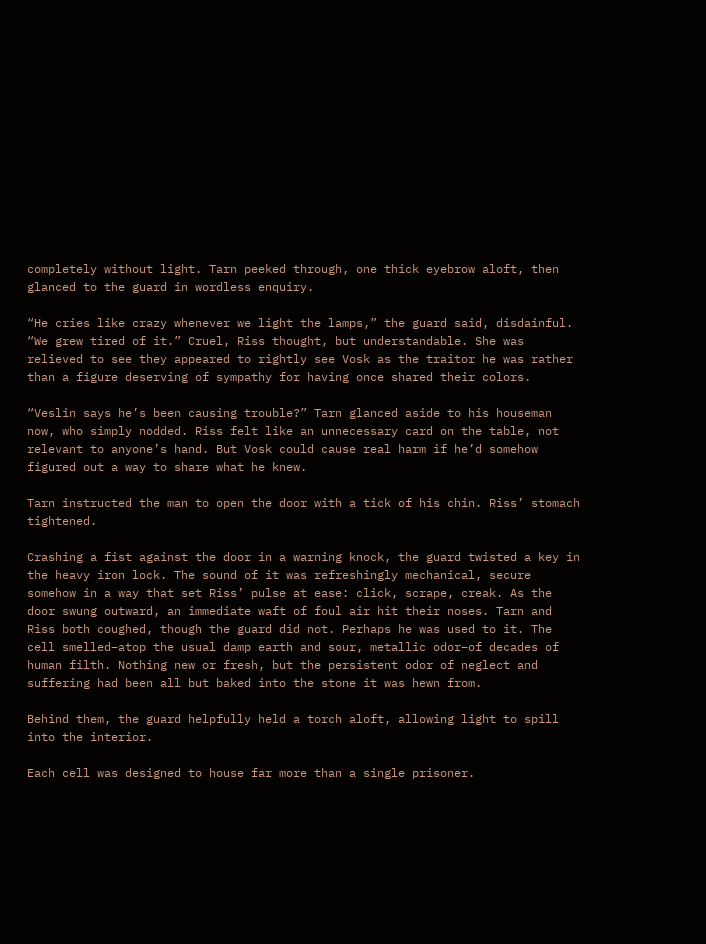completely without light. Tarn peeked through, one thick eyebrow aloft, then glanced to the guard in wordless enquiry.

“He cries like crazy whenever we light the lamps,” the guard said, disdainful. “We grew tired of it.” Cruel, Riss thought, but understandable. She was relieved to see they appeared to rightly see Vosk as the traitor he was rather than a figure deserving of sympathy for having once shared their colors.

“Veslin says he’s been causing trouble?” Tarn glanced aside to his houseman now, who simply nodded. Riss felt like an unnecessary card on the table, not relevant to anyone’s hand. But Vosk could cause real harm if he’d somehow figured out a way to share what he knew.

Tarn instructed the man to open the door with a tick of his chin. Riss’ stomach tightened.

Crashing a fist against the door in a warning knock, the guard twisted a key in the heavy iron lock. The sound of it was refreshingly mechanical, secure somehow in a way that set Riss’ pulse at ease: click, scrape, creak. As the door swung outward, an immediate waft of foul air hit their noses. Tarn and Riss both coughed, though the guard did not. Perhaps he was used to it. The cell smelled–atop the usual damp earth and sour, metallic odor–of decades of human filth. Nothing new or fresh, but the persistent odor of neglect and suffering had been all but baked into the stone it was hewn from.

Behind them, the guard helpfully held a torch aloft, allowing light to spill into the interior.

Each cell was designed to house far more than a single prisoner.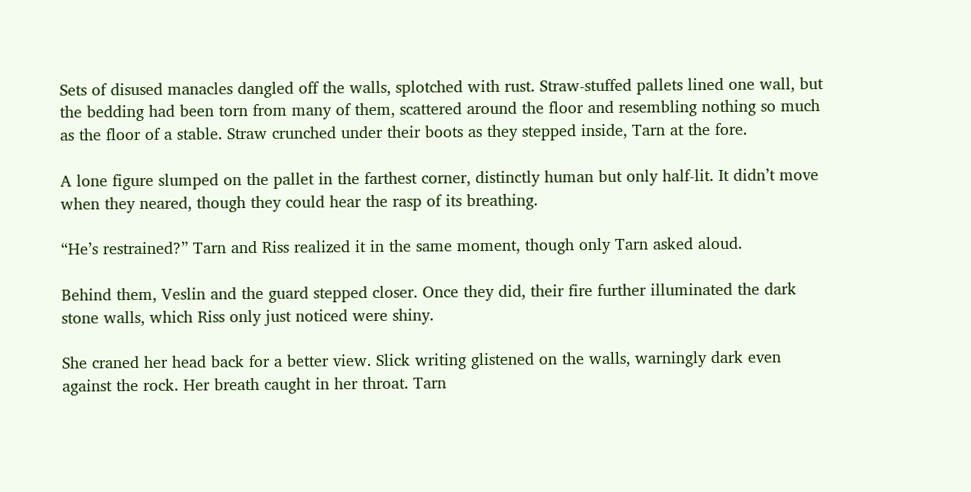Sets of disused manacles dangled off the walls, splotched with rust. Straw-stuffed pallets lined one wall, but the bedding had been torn from many of them, scattered around the floor and resembling nothing so much as the floor of a stable. Straw crunched under their boots as they stepped inside, Tarn at the fore.

A lone figure slumped on the pallet in the farthest corner, distinctly human but only half-lit. It didn’t move when they neared, though they could hear the rasp of its breathing.

“He’s restrained?” Tarn and Riss realized it in the same moment, though only Tarn asked aloud.

Behind them, Veslin and the guard stepped closer. Once they did, their fire further illuminated the dark stone walls, which Riss only just noticed were shiny.

She craned her head back for a better view. Slick writing glistened on the walls, warningly dark even against the rock. Her breath caught in her throat. Tarn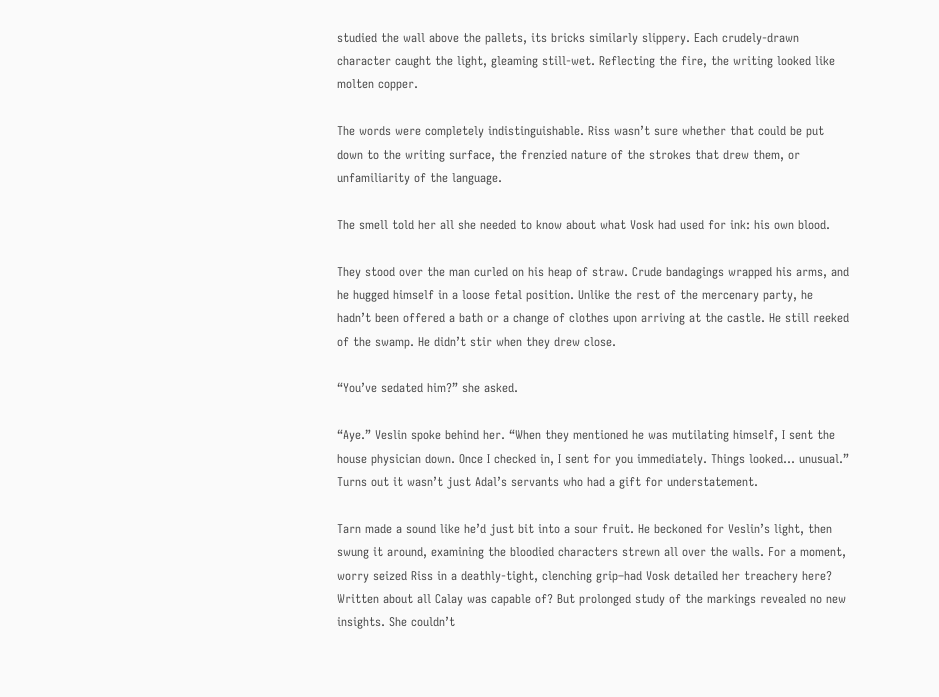studied the wall above the pallets, its bricks similarly slippery. Each crudely-drawn character caught the light, gleaming still-wet. Reflecting the fire, the writing looked like molten copper.

The words were completely indistinguishable. Riss wasn’t sure whether that could be put down to the writing surface, the frenzied nature of the strokes that drew them, or unfamiliarity of the language.

The smell told her all she needed to know about what Vosk had used for ink: his own blood.

They stood over the man curled on his heap of straw. Crude bandagings wrapped his arms, and he hugged himself in a loose fetal position. Unlike the rest of the mercenary party, he hadn’t been offered a bath or a change of clothes upon arriving at the castle. He still reeked of the swamp. He didn’t stir when they drew close.

“You’ve sedated him?” she asked.

“Aye.” Veslin spoke behind her. “When they mentioned he was mutilating himself, I sent the house physician down. Once I checked in, I sent for you immediately. Things looked… unusual.” Turns out it wasn’t just Adal’s servants who had a gift for understatement.

Tarn made a sound like he’d just bit into a sour fruit. He beckoned for Veslin’s light, then swung it around, examining the bloodied characters strewn all over the walls. For a moment, worry seized Riss in a deathly-tight, clenching grip–had Vosk detailed her treachery here? Written about all Calay was capable of? But prolonged study of the markings revealed no new insights. She couldn’t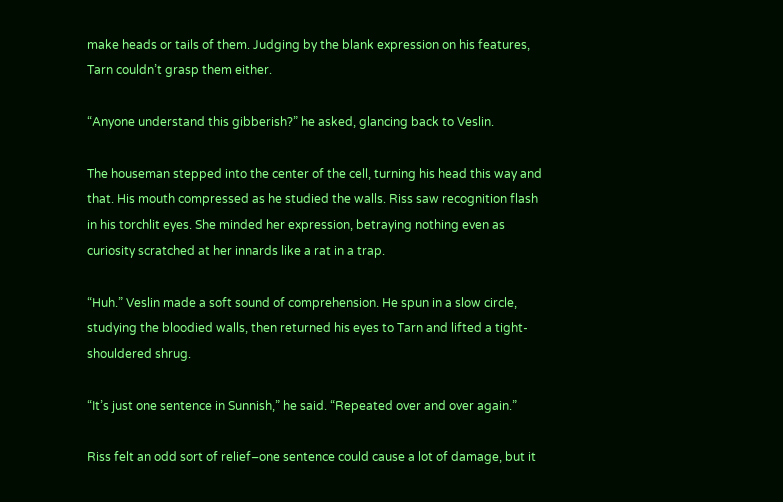make heads or tails of them. Judging by the blank expression on his features, Tarn couldn’t grasp them either.

“Anyone understand this gibberish?” he asked, glancing back to Veslin.

The houseman stepped into the center of the cell, turning his head this way and that. His mouth compressed as he studied the walls. Riss saw recognition flash in his torchlit eyes. She minded her expression, betraying nothing even as curiosity scratched at her innards like a rat in a trap.

“Huh.” Veslin made a soft sound of comprehension. He spun in a slow circle, studying the bloodied walls, then returned his eyes to Tarn and lifted a tight-shouldered shrug.

“It’s just one sentence in Sunnish,” he said. “Repeated over and over again.”

Riss felt an odd sort of relief–one sentence could cause a lot of damage, but it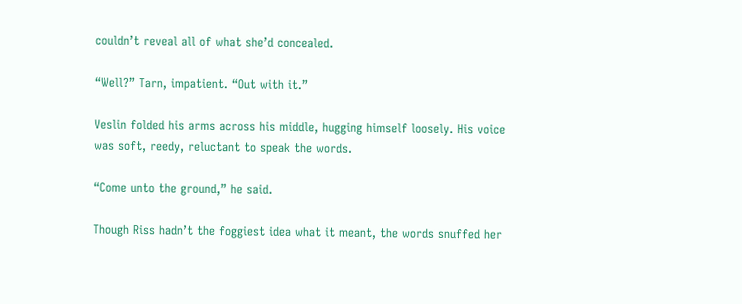couldn’t reveal all of what she’d concealed.

“Well?” Tarn, impatient. “Out with it.”

Veslin folded his arms across his middle, hugging himself loosely. His voice was soft, reedy, reluctant to speak the words.

“Come unto the ground,” he said.

Though Riss hadn’t the foggiest idea what it meant, the words snuffed her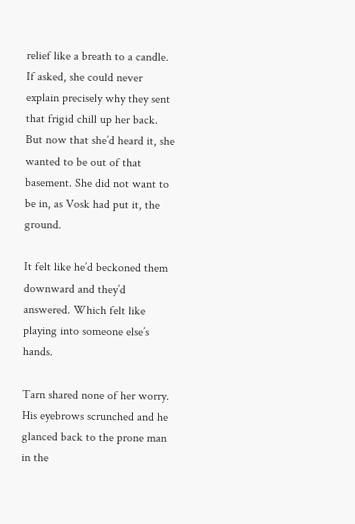relief like a breath to a candle. If asked, she could never explain precisely why they sent that frigid chill up her back. But now that she’d heard it, she wanted to be out of that basement. She did not want to be in, as Vosk had put it, the ground.

It felt like he’d beckoned them downward and they’d answered. Which felt like playing into someone else’s hands.

Tarn shared none of her worry. His eyebrows scrunched and he glanced back to the prone man in the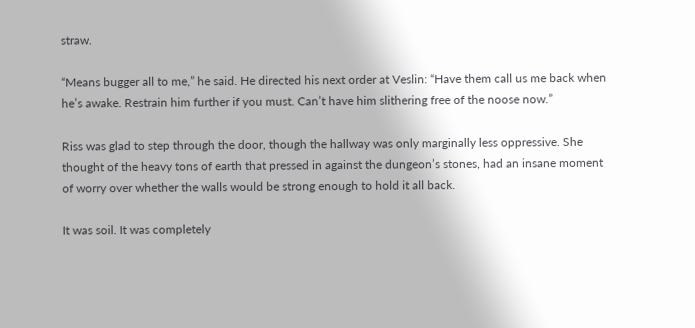straw.

“Means bugger all to me,” he said. He directed his next order at Veslin: “Have them call us me back when he’s awake. Restrain him further if you must. Can’t have him slithering free of the noose now.”

Riss was glad to step through the door, though the hallway was only marginally less oppressive. She thought of the heavy tons of earth that pressed in against the dungeon’s stones, had an insane moment of worry over whether the walls would be strong enough to hold it all back.

It was soil. It was completely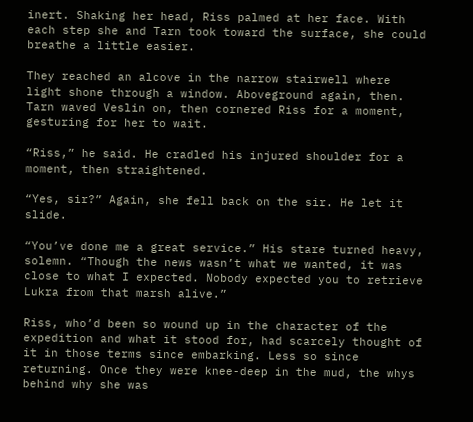inert. Shaking her head, Riss palmed at her face. With each step she and Tarn took toward the surface, she could breathe a little easier.

They reached an alcove in the narrow stairwell where light shone through a window. Aboveground again, then. Tarn waved Veslin on, then cornered Riss for a moment, gesturing for her to wait.

“Riss,” he said. He cradled his injured shoulder for a moment, then straightened.

“Yes, sir?” Again, she fell back on the sir. He let it slide.

“You’ve done me a great service.” His stare turned heavy, solemn. “Though the news wasn’t what we wanted, it was close to what I expected. Nobody expected you to retrieve Lukra from that marsh alive.”

Riss, who’d been so wound up in the character of the expedition and what it stood for, had scarcely thought of it in those terms since embarking. Less so since returning. Once they were knee-deep in the mud, the whys behind why she was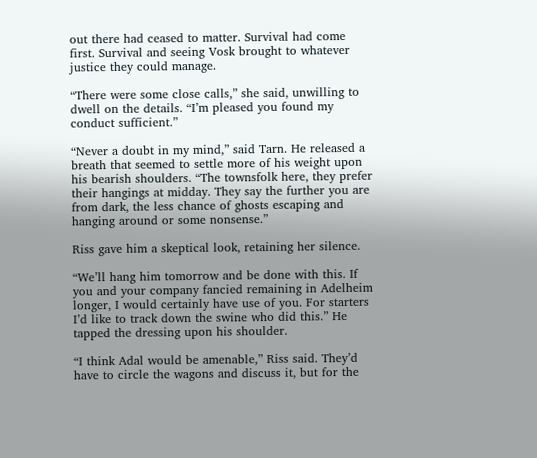out there had ceased to matter. Survival had come first. Survival and seeing Vosk brought to whatever justice they could manage.

“There were some close calls,” she said, unwilling to dwell on the details. “I’m pleased you found my conduct sufficient.”

“Never a doubt in my mind,” said Tarn. He released a breath that seemed to settle more of his weight upon his bearish shoulders. “The townsfolk here, they prefer their hangings at midday. They say the further you are from dark, the less chance of ghosts escaping and hanging around or some nonsense.”

Riss gave him a skeptical look, retaining her silence.

“We’ll hang him tomorrow and be done with this. If you and your company fancied remaining in Adelheim longer, I would certainly have use of you. For starters I’d like to track down the swine who did this.” He tapped the dressing upon his shoulder.

“I think Adal would be amenable,” Riss said. They’d have to circle the wagons and discuss it, but for the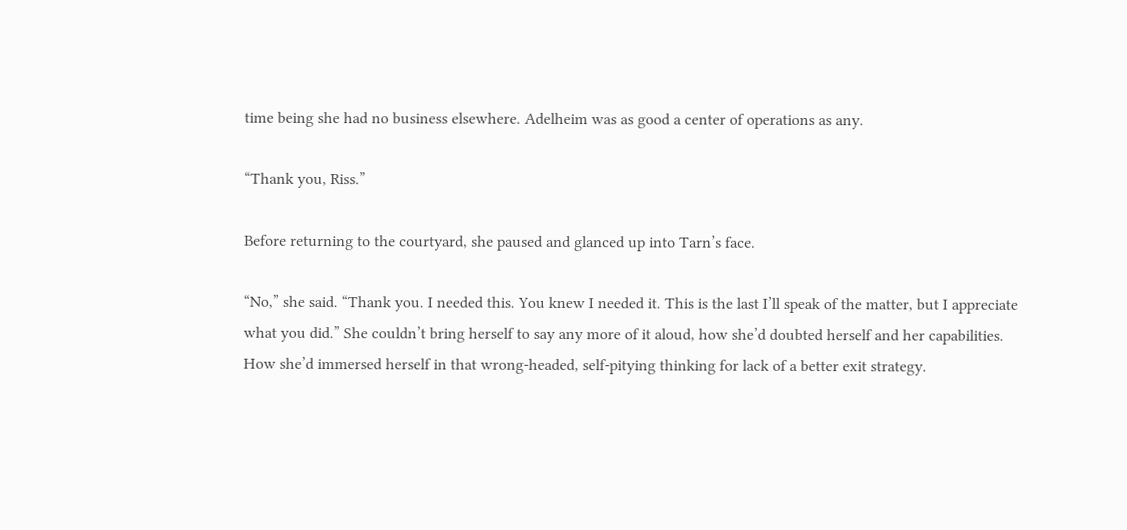time being she had no business elsewhere. Adelheim was as good a center of operations as any.

“Thank you, Riss.”

Before returning to the courtyard, she paused and glanced up into Tarn’s face.

“No,” she said. “Thank you. I needed this. You knew I needed it. This is the last I’ll speak of the matter, but I appreciate what you did.” She couldn’t bring herself to say any more of it aloud, how she’d doubted herself and her capabilities. How she’d immersed herself in that wrong-headed, self-pitying thinking for lack of a better exit strategy.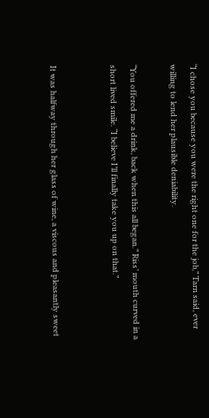“I chose you because you were the right one for the job,” Tarn said, ever willing to lend her plausible deniability.

“You offered me a drink, back when this all began.” Riss’ mouth curved in a short lived smile. “I believe I’ll finally take you up on that.”


It was halfway through her glass of wine, a viscous and pleasantly sweet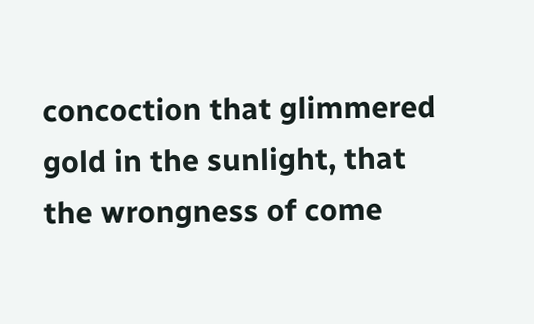concoction that glimmered gold in the sunlight, that the wrongness of come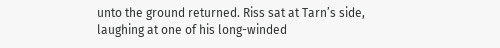unto the ground returned. Riss sat at Tarn’s side, laughing at one of his long-winded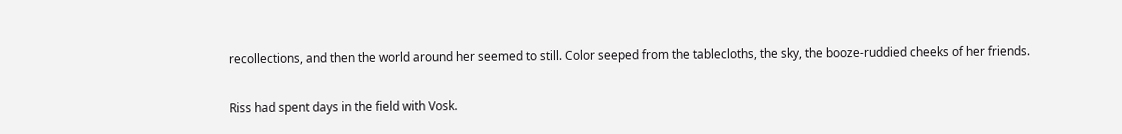recollections, and then the world around her seemed to still. Color seeped from the tablecloths, the sky, the booze-ruddied cheeks of her friends.

Riss had spent days in the field with Vosk.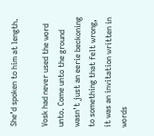She’d spoken to him at length.

Vosk had never used the word unto. Come unto the ground wasn’t just an eerie beckoning to something that felt wrong, it was an invitation written in words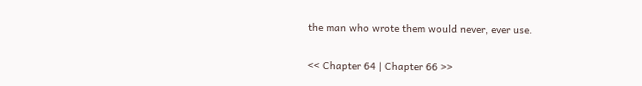the man who wrote them would never, ever use.

<< Chapter 64 | Chapter 66 >>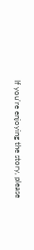If you’re enjoying the story, please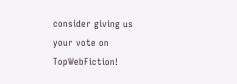consider giving us your vote on TopWebFiction!